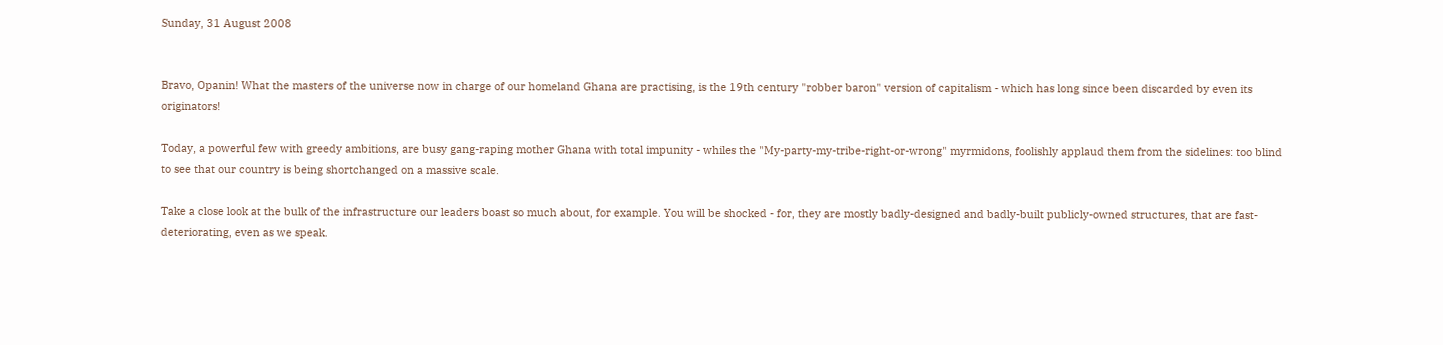Sunday, 31 August 2008


Bravo, Opanin! What the masters of the universe now in charge of our homeland Ghana are practising, is the 19th century "robber baron" version of capitalism - which has long since been discarded by even its originators!

Today, a powerful few with greedy ambitions, are busy gang-raping mother Ghana with total impunity - whiles the "My-party-my-tribe-right-or-wrong" myrmidons, foolishly applaud them from the sidelines: too blind to see that our country is being shortchanged on a massive scale.

Take a close look at the bulk of the infrastructure our leaders boast so much about, for example. You will be shocked - for, they are mostly badly-designed and badly-built publicly-owned structures, that are fast-deteriorating, even as we speak.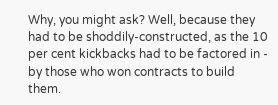Why, you might ask? Well, because they had to be shoddily-constructed, as the 10 per cent kickbacks had to be factored in - by those who won contracts to build them.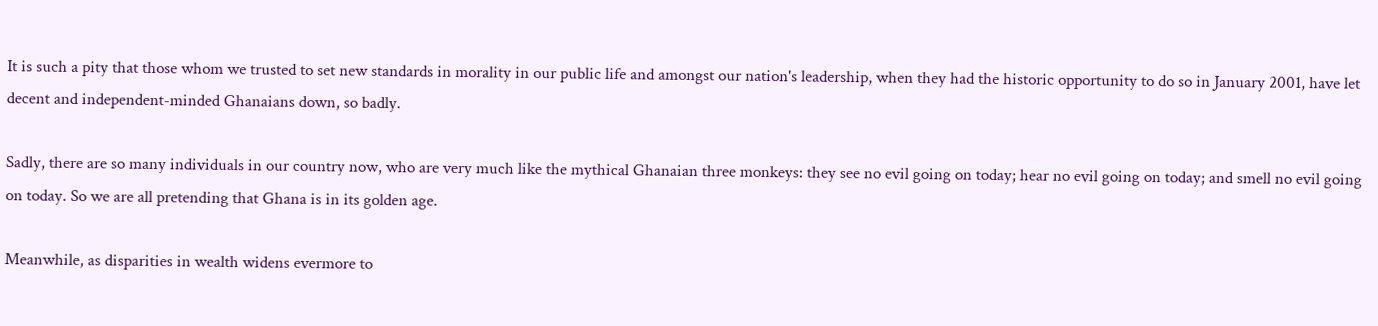It is such a pity that those whom we trusted to set new standards in morality in our public life and amongst our nation's leadership, when they had the historic opportunity to do so in January 2001, have let decent and independent-minded Ghanaians down, so badly.

Sadly, there are so many individuals in our country now, who are very much like the mythical Ghanaian three monkeys: they see no evil going on today; hear no evil going on today; and smell no evil going on today. So we are all pretending that Ghana is in its golden age.

Meanwhile, as disparities in wealth widens evermore to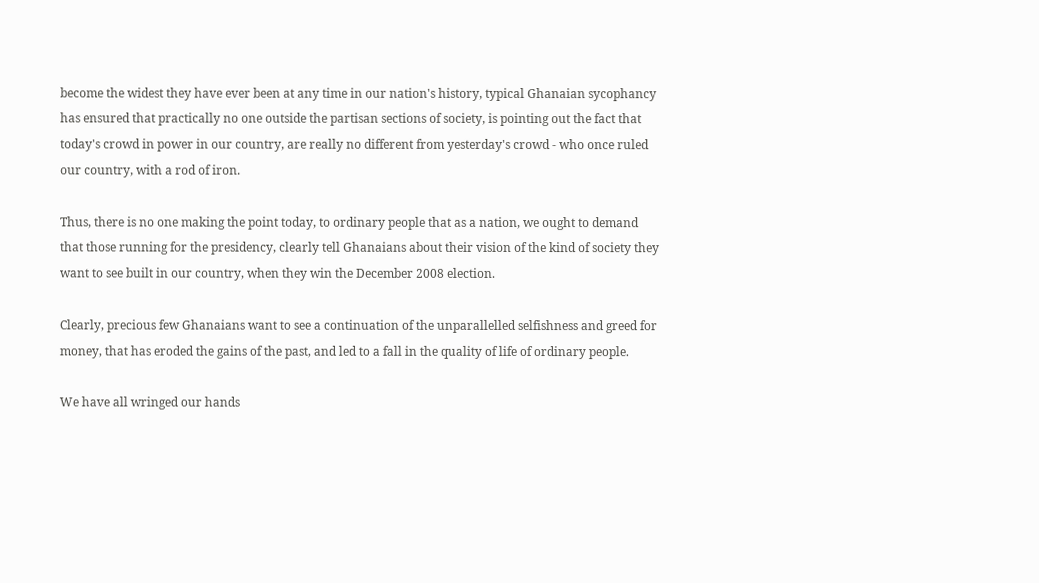become the widest they have ever been at any time in our nation's history, typical Ghanaian sycophancy has ensured that practically no one outside the partisan sections of society, is pointing out the fact that today's crowd in power in our country, are really no different from yesterday's crowd - who once ruled our country, with a rod of iron.

Thus, there is no one making the point today, to ordinary people that as a nation, we ought to demand that those running for the presidency, clearly tell Ghanaians about their vision of the kind of society they want to see built in our country, when they win the December 2008 election.

Clearly, precious few Ghanaians want to see a continuation of the unparallelled selfishness and greed for money, that has eroded the gains of the past, and led to a fall in the quality of life of ordinary people.

We have all wringed our hands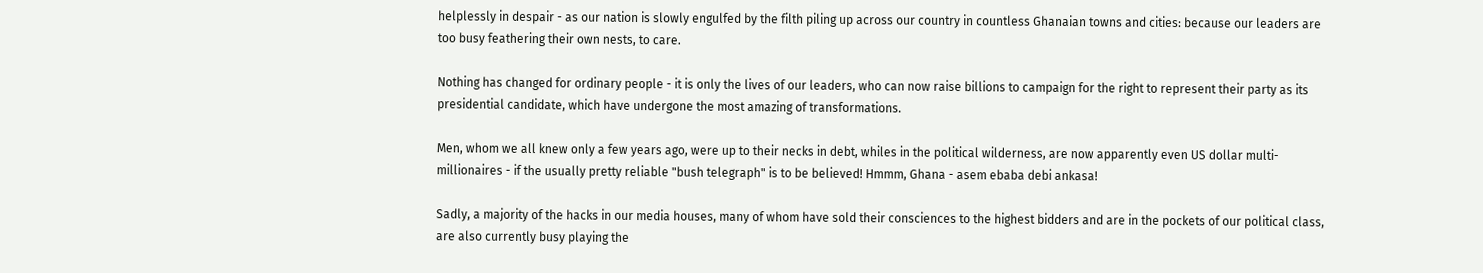helplessly in despair - as our nation is slowly engulfed by the filth piling up across our country in countless Ghanaian towns and cities: because our leaders are too busy feathering their own nests, to care.

Nothing has changed for ordinary people - it is only the lives of our leaders, who can now raise billions to campaign for the right to represent their party as its presidential candidate, which have undergone the most amazing of transformations.

Men, whom we all knew only a few years ago, were up to their necks in debt, whiles in the political wilderness, are now apparently even US dollar multi-millionaires - if the usually pretty reliable "bush telegraph" is to be believed! Hmmm, Ghana - asem ebaba debi ankasa!

Sadly, a majority of the hacks in our media houses, many of whom have sold their consciences to the highest bidders and are in the pockets of our political class, are also currently busy playing the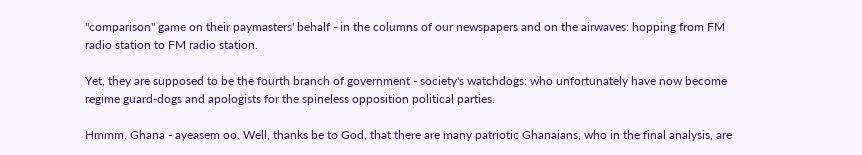"comparison" game on their paymasters' behalf - in the columns of our newspapers and on the airwaves: hopping from FM radio station to FM radio station.

Yet, they are supposed to be the fourth branch of government - society's watchdogs: who unfortunately have now become regime guard-dogs and apologists for the spineless opposition political parties.

Hmmm, Ghana - ayeasem oo. Well, thanks be to God, that there are many patriotic Ghanaians, who in the final analysis, are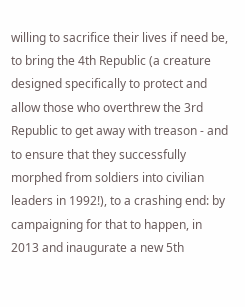willing to sacrifice their lives if need be, to bring the 4th Republic (a creature designed specifically to protect and allow those who overthrew the 3rd Republic to get away with treason - and to ensure that they successfully morphed from soldiers into civilian leaders in 1992!), to a crashing end: by campaigning for that to happen, in 2013 and inaugurate a new 5th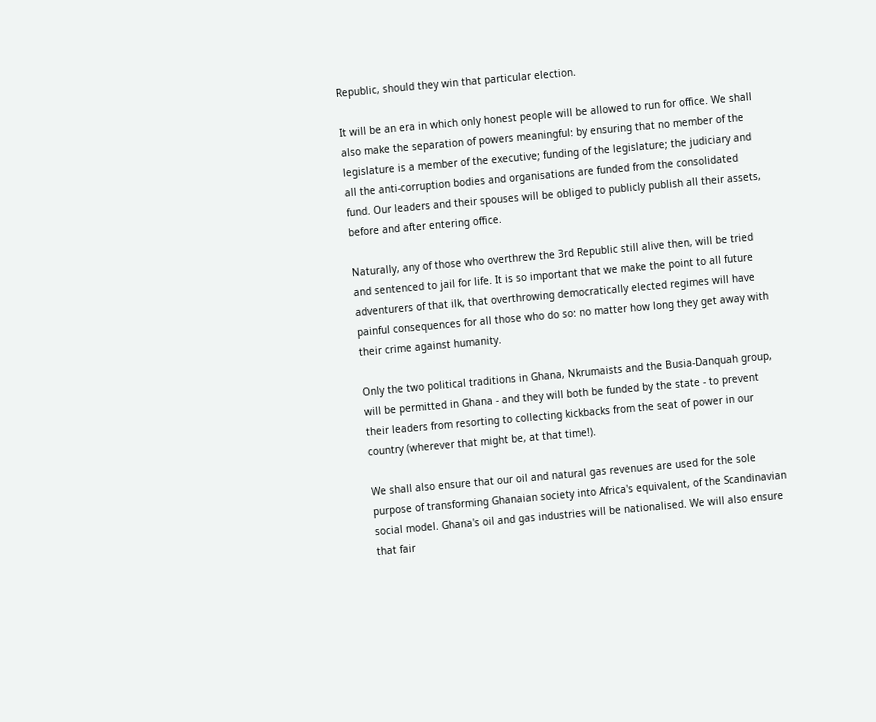Republic, should they win that particular election.

It will be an era in which only honest people will be allowed to run for office. We shall also make the separation of powers meaningful: by ensuring that no member of the legislature is a member of the executive; funding of the legislature; the judiciary and all the anti-corruption bodies and organisations are funded from the consolidated fund. Our leaders and their spouses will be obliged to publicly publish all their assets, before and after entering office.

Naturally, any of those who overthrew the 3rd Republic still alive then, will be tried and sentenced to jail for life. It is so important that we make the point to all future adventurers of that ilk, that overthrowing democratically elected regimes will have painful consequences for all those who do so: no matter how long they get away with their crime against humanity.

Only the two political traditions in Ghana, Nkrumaists and the Busia-Danquah group, will be permitted in Ghana - and they will both be funded by the state - to prevent their leaders from resorting to collecting kickbacks from the seat of power in our country (wherever that might be, at that time!).

We shall also ensure that our oil and natural gas revenues are used for the sole purpose of transforming Ghanaian society into Africa's equivalent, of the Scandinavian social model. Ghana's oil and gas industries will be nationalised. We will also ensure that fair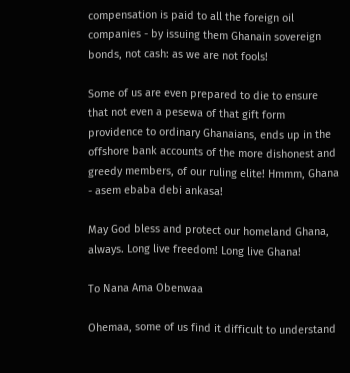compensation is paid to all the foreign oil companies - by issuing them Ghanain sovereign bonds, not cash: as we are not fools!

Some of us are even prepared to die to ensure that not even a pesewa of that gift form providence to ordinary Ghanaians, ends up in the offshore bank accounts of the more dishonest and greedy members, of our ruling elite! Hmmm, Ghana - asem ebaba debi ankasa!

May God bless and protect our homeland Ghana, always. Long live freedom! Long live Ghana!

To Nana Ama Obenwaa

Ohemaa, some of us find it difficult to understand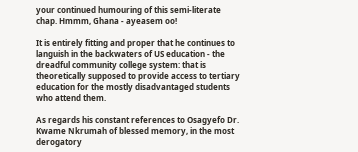your continued humouring of this semi-literate chap. Hmmm, Ghana - ayeasem oo!

It is entirely fitting and proper that he continues to languish in the backwaters of US education - the dreadful community college system: that is theoretically supposed to provide access to tertiary education for the mostly disadvantaged students who attend them.

As regards his constant references to Osagyefo Dr. Kwame Nkrumah of blessed memory, in the most derogatory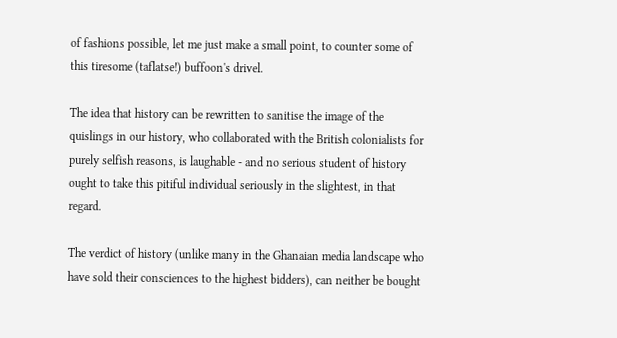of fashions possible, let me just make a small point, to counter some of this tiresome (taflatse!) buffoon's drivel.

The idea that history can be rewritten to sanitise the image of the quislings in our history, who collaborated with the British colonialists for purely selfish reasons, is laughable - and no serious student of history ought to take this pitiful individual seriously in the slightest, in that regard.

The verdict of history (unlike many in the Ghanaian media landscape who have sold their consciences to the highest bidders), can neither be bought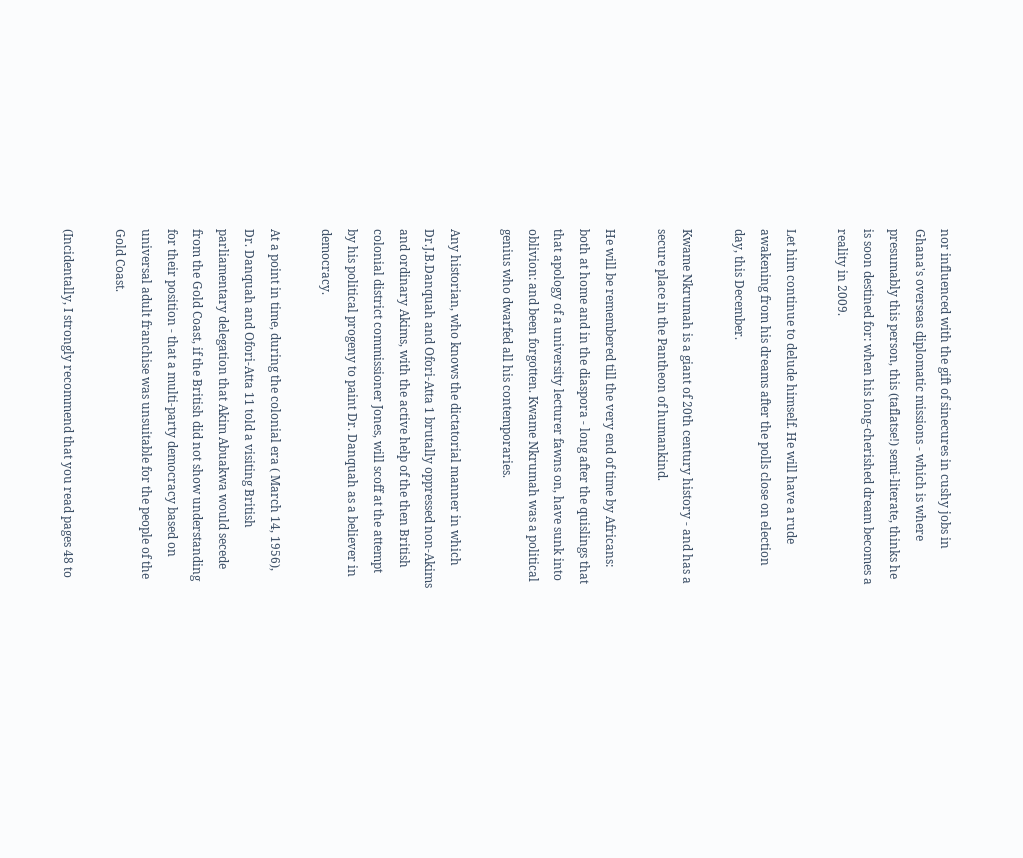nor influenced with the gift of sinecures in cushy jobs in Ghana's overseas diplomatic missions - which is where presumably this person, this (taflatse!) semi-literate, thinks he is soon destined for: when his long-cherished dream becomes a reality in 2009.

Let him continue to delude himself. He will have a rude awakening from his dreams after the polls close on election day, this December.

Kwame Nkrumah is a giant of 20th century history - and has a secure place in the Pantheon of humankind.

He will be remembered till the very end of time by Africans: both at home and in the diaspora - long after the quislings that that apology of a university lecturer fawns on, have sunk into oblivion: and been forgotten. Kwame Nkrumah was a political genius who dwarfed all his contemporaries.

Any historian, who knows the dictatorial manner in which Dr.J.B.Danquah and Ofori-Atta 1 brutally oppressed non-Akims and ordinary Akims, with the active help of the then British colonial district commissioner Jones, will scoff at the attempt by his political progeny to paint Dr. Danquah as a believer in democracy.

At a point in time, during the colonial era ( March 14, 1956), Dr. Danquah and Ofori-Atta 11 told a visiting British parliamentary delegation that Akim Abuakwa would secede from the Gold Coast, if the British did not show understanding for their position - that a multi-party democracy based on universal adult franchise was unsuitable for the people of the Gold Coast.

(Incidentally, I strongly recommend that you read pages 48 to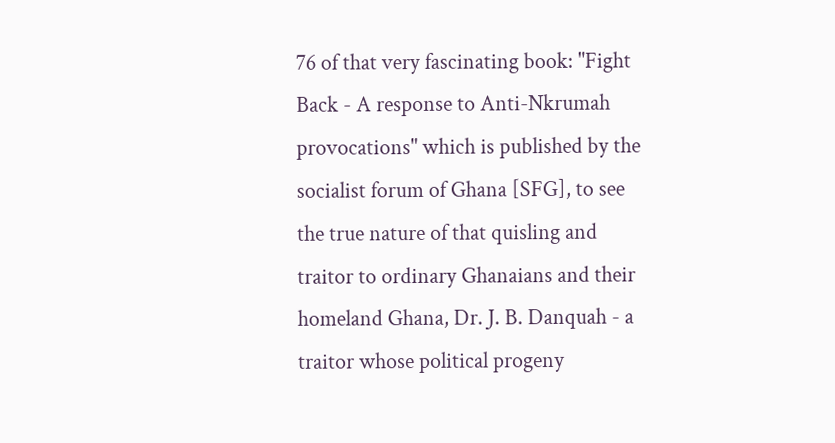76 of that very fascinating book: "Fight Back - A response to Anti-Nkrumah provocations" which is published by the socialist forum of Ghana [SFG], to see the true nature of that quisling and traitor to ordinary Ghanaians and their homeland Ghana, Dr. J. B. Danquah - a traitor whose political progeny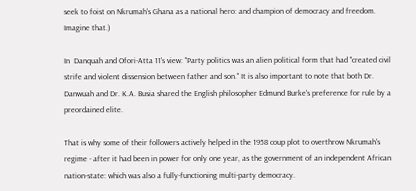seek to foist on Nkrumah's Ghana as a national hero: and champion of democracy and freedom. Imagine that.)

In  Danquah and Ofori-Atta 11's view: "Party politics was an alien political form that had "created civil strife and violent dissension between father and son." It is also important to note that both Dr. Danwuah and Dr. K.A. Busia shared the English philosopher Edmund Burke's preference for rule by a preordained elite.

That is why some of their followers actively helped in the 1958 coup plot to overthrow Nkrumah's regime - after it had been in power for only one year, as the government of an independent African nation-state: which was also a fully-functioning multi-party democracy.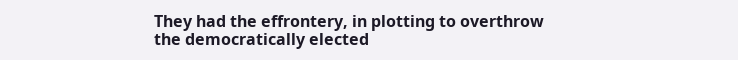They had the effrontery, in plotting to overthrow the democratically elected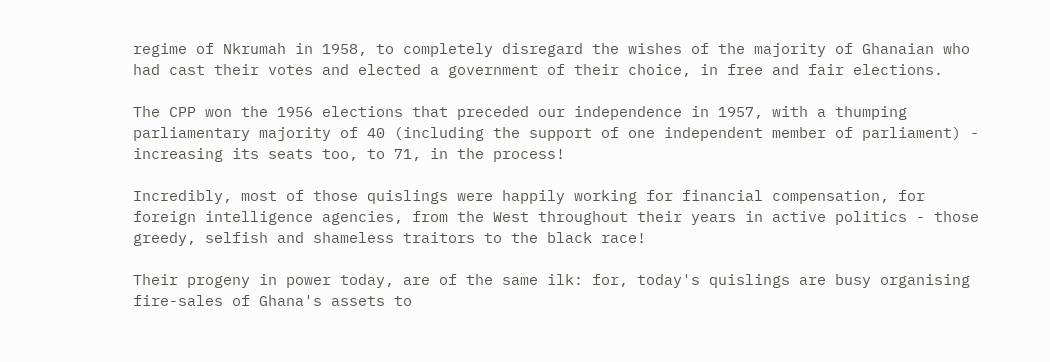regime of Nkrumah in 1958, to completely disregard the wishes of the majority of Ghanaian who had cast their votes and elected a government of their choice, in free and fair elections.

The CPP won the 1956 elections that preceded our independence in 1957, with a thumping parliamentary majority of 40 (including the support of one independent member of parliament) - increasing its seats too, to 71, in the process!

Incredibly, most of those quislings were happily working for financial compensation, for foreign intelligence agencies, from the West throughout their years in active politics - those greedy, selfish and shameless traitors to the black race!

Their progeny in power today, are of the same ilk: for, today's quislings are busy organising fire-sales of Ghana's assets to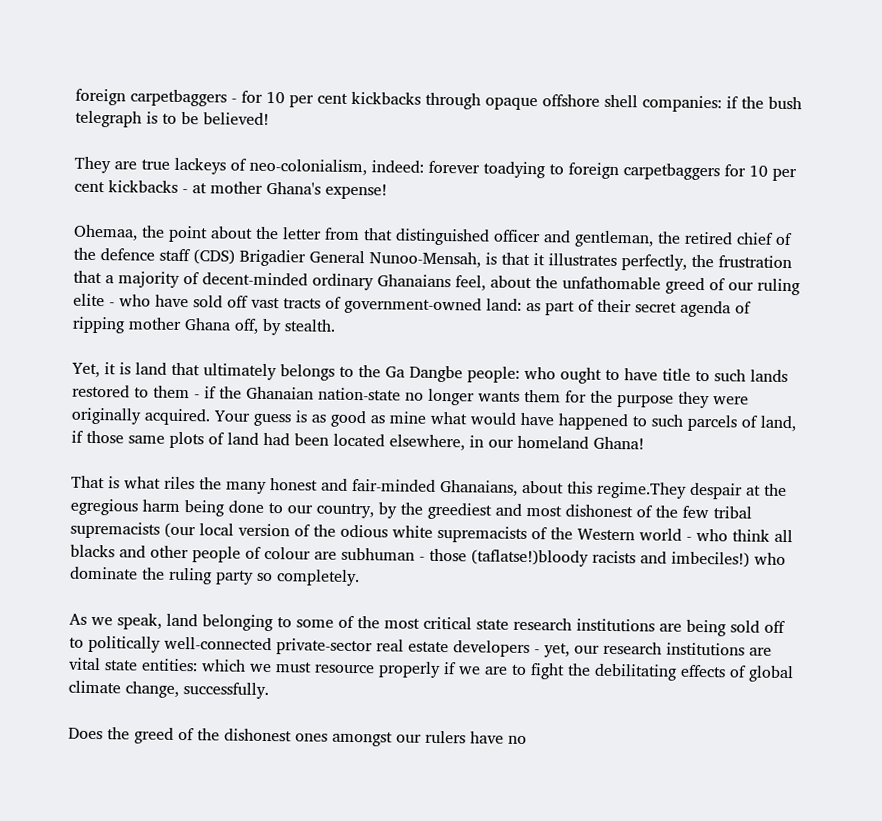foreign carpetbaggers - for 10 per cent kickbacks through opaque offshore shell companies: if the bush telegraph is to be believed!

They are true lackeys of neo-colonialism, indeed: forever toadying to foreign carpetbaggers for 10 per cent kickbacks - at mother Ghana's expense!

Ohemaa, the point about the letter from that distinguished officer and gentleman, the retired chief of the defence staff (CDS) Brigadier General Nunoo-Mensah, is that it illustrates perfectly, the frustration that a majority of decent-minded ordinary Ghanaians feel, about the unfathomable greed of our ruling elite - who have sold off vast tracts of government-owned land: as part of their secret agenda of ripping mother Ghana off, by stealth.

Yet, it is land that ultimately belongs to the Ga Dangbe people: who ought to have title to such lands restored to them - if the Ghanaian nation-state no longer wants them for the purpose they were originally acquired. Your guess is as good as mine what would have happened to such parcels of land, if those same plots of land had been located elsewhere, in our homeland Ghana!

That is what riles the many honest and fair-minded Ghanaians, about this regime.They despair at the egregious harm being done to our country, by the greediest and most dishonest of the few tribal supremacists (our local version of the odious white supremacists of the Western world - who think all blacks and other people of colour are subhuman - those (taflatse!)bloody racists and imbeciles!) who dominate the ruling party so completely.

As we speak, land belonging to some of the most critical state research institutions are being sold off to politically well-connected private-sector real estate developers - yet, our research institutions are vital state entities: which we must resource properly if we are to fight the debilitating effects of global climate change, successfully.

Does the greed of the dishonest ones amongst our rulers have no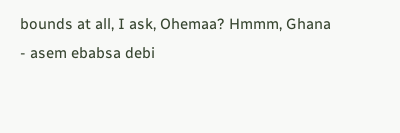bounds at all, I ask, Ohemaa? Hmmm, Ghana - asem ebabsa debi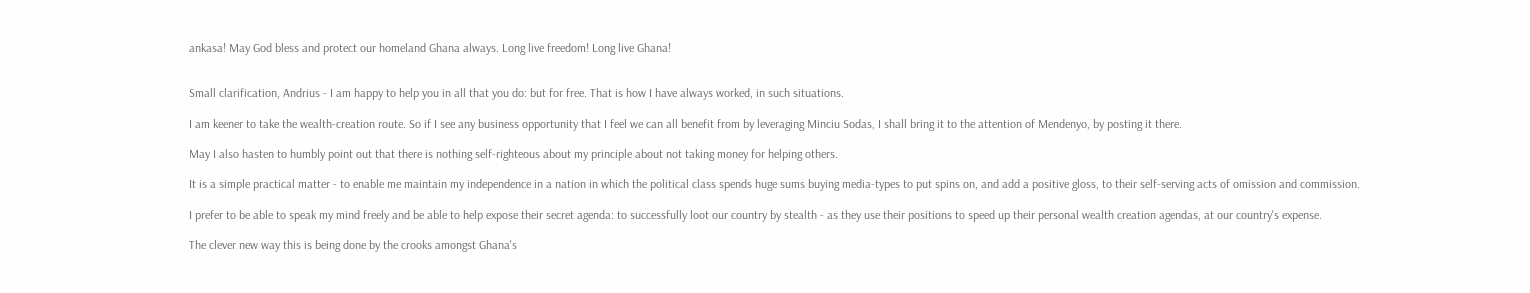ankasa! May God bless and protect our homeland Ghana always. Long live freedom! Long live Ghana!


Small clarification, Andrius - I am happy to help you in all that you do: but for free. That is how I have always worked, in such situations.

I am keener to take the wealth-creation route. So if I see any business opportunity that I feel we can all benefit from by leveraging Minciu Sodas, I shall bring it to the attention of Mendenyo, by posting it there.

May I also hasten to humbly point out that there is nothing self-righteous about my principle about not taking money for helping others.

It is a simple practical matter - to enable me maintain my independence in a nation in which the political class spends huge sums buying media-types to put spins on, and add a positive gloss, to their self-serving acts of omission and commission.

I prefer to be able to speak my mind freely and be able to help expose their secret agenda: to successfully loot our country by stealth - as they use their positions to speed up their personal wealth creation agendas, at our country's expense.

The clever new way this is being done by the crooks amongst Ghana's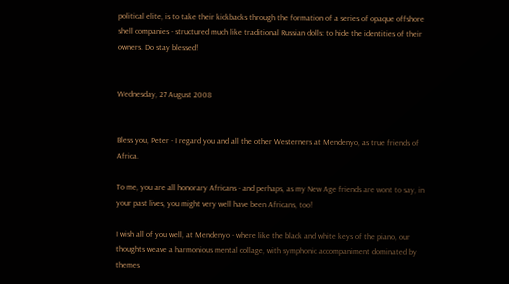political elite, is to take their kickbacks through the formation of a series of opaque offshore shell companies - structured much like traditional Russian dolls: to hide the identities of their owners. Do stay blessed!


Wednesday, 27 August 2008


Bless you, Peter - I regard you and all the other Westerners at Mendenyo, as true friends of Africa.

To me, you are all honorary Africans - and perhaps, as my New Age friends are wont to say, in your past lives, you might very well have been Africans, too!

I wish all of you well, at Mendenyo - where like the black and white keys of the piano, our thoughts weave a harmonious mental collage, with symphonic accompaniment dominated by themes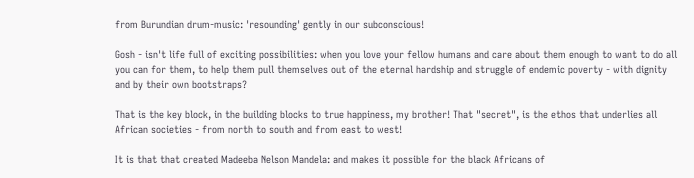from Burundian drum-music: 'resounding' gently in our subconscious!

Gosh - isn't life full of exciting possibilities: when you love your fellow humans and care about them enough to want to do all you can for them, to help them pull themselves out of the eternal hardship and struggle of endemic poverty - with dignity and by their own bootstraps?

That is the key block, in the building blocks to true happiness, my brother! That "secret", is the ethos that underlies all African societies - from north to south and from east to west!

It is that that created Madeeba Nelson Mandela: and makes it possible for the black Africans of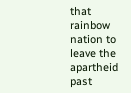that rainbow nation to leave the apartheid past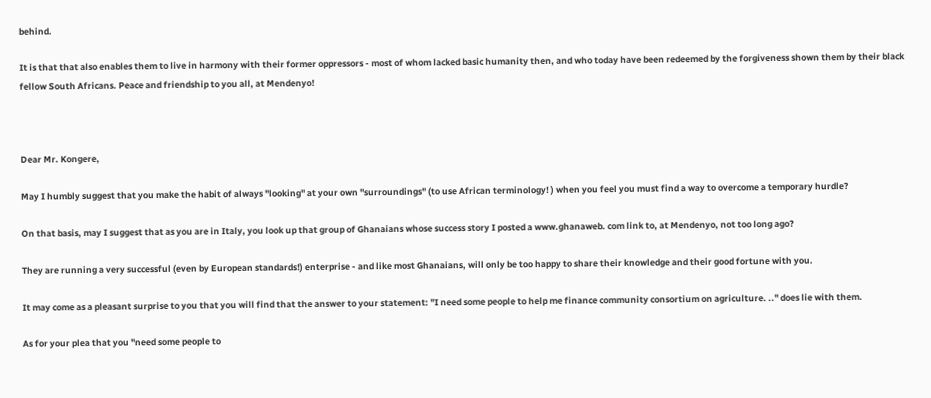behind.

It is that that also enables them to live in harmony with their former oppressors - most of whom lacked basic humanity then, and who today have been redeemed by the forgiveness shown them by their black fellow South Africans. Peace and friendship to you all, at Mendenyo!



Dear Mr. Kongere,

May I humbly suggest that you make the habit of always "looking" at your own "surroundings" (to use African terminology! ) when you feel you must find a way to overcome a temporary hurdle?

On that basis, may I suggest that as you are in Italy, you look up that group of Ghanaians whose success story I posted a www.ghanaweb. com link to, at Mendenyo, not too long ago?

They are running a very successful (even by European standards!) enterprise - and like most Ghanaians, will only be too happy to share their knowledge and their good fortune with you.

It may come as a pleasant surprise to you that you will find that the answer to your statement: "I need some people to help me finance community consortium on agriculture. .." does lie with them.

As for your plea that you "need some people to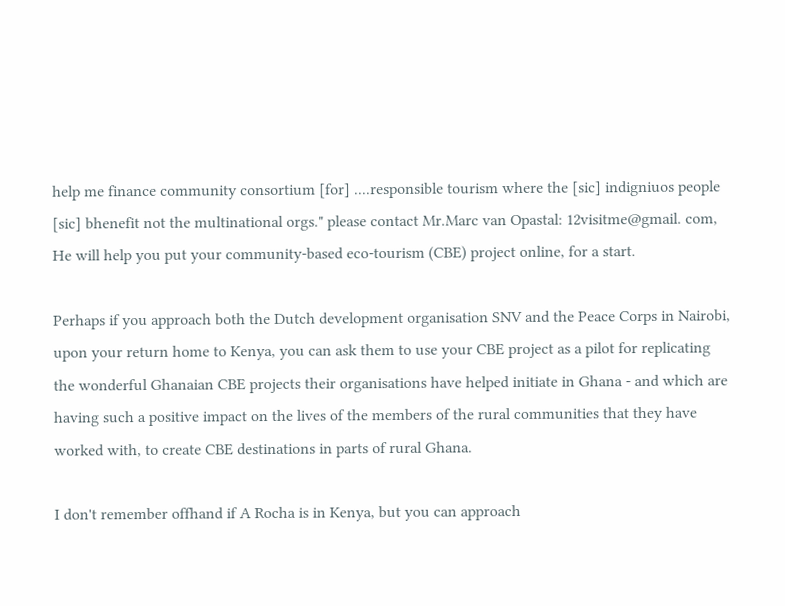help me finance community consortium [for] ....responsible tourism where the [sic] indigniuos people [sic] bhenefit not the multinational orgs." please contact Mr.Marc van Opastal: 12visitme@gmail. com, He will help you put your community-based eco-tourism (CBE) project online, for a start.

Perhaps if you approach both the Dutch development organisation SNV and the Peace Corps in Nairobi, upon your return home to Kenya, you can ask them to use your CBE project as a pilot for replicating the wonderful Ghanaian CBE projects their organisations have helped initiate in Ghana - and which are having such a positive impact on the lives of the members of the rural communities that they have worked with, to create CBE destinations in parts of rural Ghana.

I don't remember offhand if A Rocha is in Kenya, but you can approach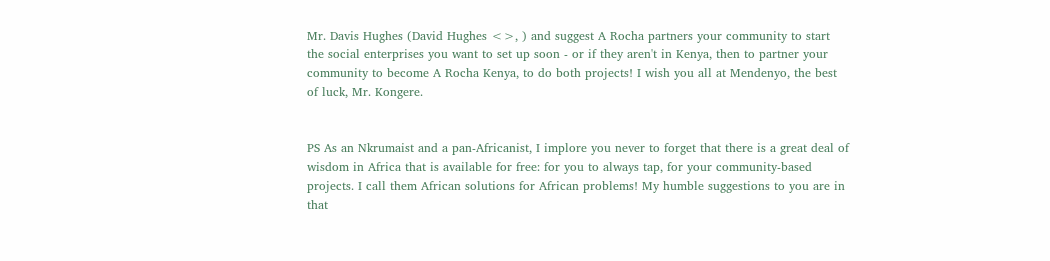Mr. Davis Hughes (David Hughes <>, ) and suggest A Rocha partners your community to start the social enterprises you want to set up soon - or if they aren't in Kenya, then to partner your community to become A Rocha Kenya, to do both projects! I wish you all at Mendenyo, the best of luck, Mr. Kongere.


PS As an Nkrumaist and a pan-Africanist, I implore you never to forget that there is a great deal of wisdom in Africa that is available for free: for you to always tap, for your community-based projects. I call them African solutions for African problems! My humble suggestions to you are in that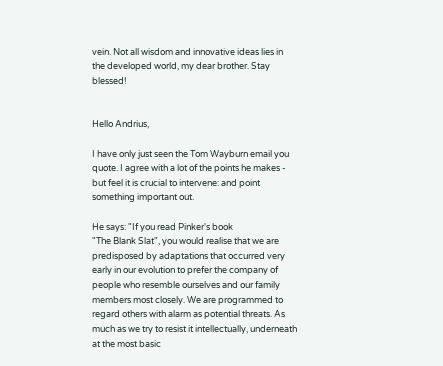vein. Not all wisdom and innovative ideas lies in the developed world, my dear brother. Stay blessed!


Hello Andrius,

I have only just seen the Tom Wayburn email you quote. I agree with a lot of the points he makes - but feel it is crucial to intervene: and point something important out.

He says: "If you read Pinker's book
"The Blank Slat", you would realise that we are predisposed by adaptations that occurred very early in our evolution to prefer the company of people who resemble ourselves and our family members most closely. We are programmed to regard others with alarm as potential threats. As much as we try to resist it intellectually, underneath at the most basic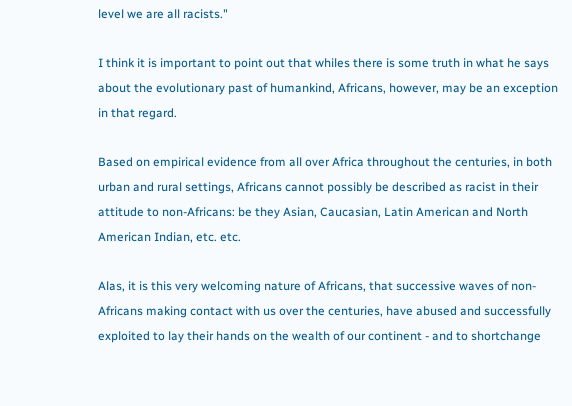level we are all racists."

I think it is important to point out that whiles there is some truth in what he says about the evolutionary past of humankind, Africans, however, may be an exception in that regard.

Based on empirical evidence from all over Africa throughout the centuries, in both urban and rural settings, Africans cannot possibly be described as racist in their attitude to non-Africans: be they Asian, Caucasian, Latin American and North American Indian, etc. etc.

Alas, it is this very welcoming nature of Africans, that successive waves of non-Africans making contact with us over the centuries, have abused and successfully exploited to lay their hands on the wealth of our continent - and to shortchange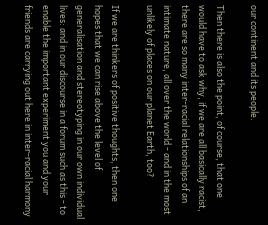our continent and its people.

Then there is also the point, of course, that one would have to ask why, if we are all basically racist, there are so many inter-racial relationships of an intimate nature, all over the world - and in the most unlikely of places on our planet Earth, too?

If we are thinkers of positive thoughts, then one hopes that we can rise above the level of generalisation and stereotyping in our own individual lives: and in our discourse in a forum such as this - to enable the important experiment you and your friends are carrying out here in inter-racial harmony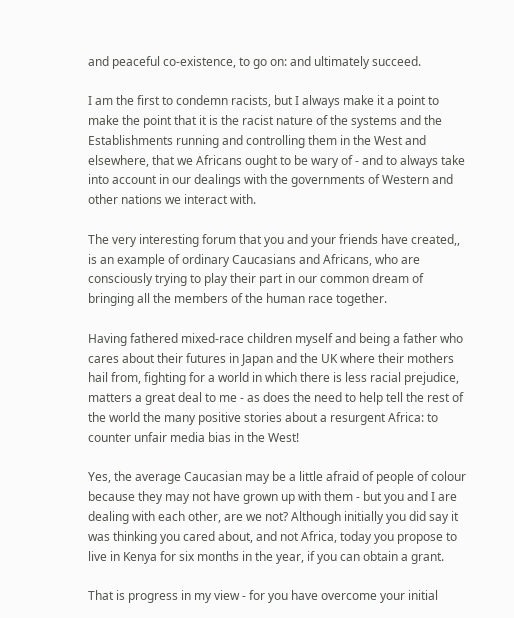and peaceful co-existence, to go on: and ultimately succeed.

I am the first to condemn racists, but I always make it a point to make the point that it is the racist nature of the systems and the Establishments running and controlling them in the West and elsewhere, that we Africans ought to be wary of - and to always take into account in our dealings with the governments of Western and other nations we interact with.

The very interesting forum that you and your friends have created,, is an example of ordinary Caucasians and Africans, who are consciously trying to play their part in our common dream of bringing all the members of the human race together.

Having fathered mixed-race children myself and being a father who cares about their futures in Japan and the UK where their mothers hail from, fighting for a world in which there is less racial prejudice, matters a great deal to me - as does the need to help tell the rest of the world the many positive stories about a resurgent Africa: to counter unfair media bias in the West!

Yes, the average Caucasian may be a little afraid of people of colour because they may not have grown up with them - but you and I are dealing with each other, are we not? Although initially you did say it was thinking you cared about, and not Africa, today you propose to live in Kenya for six months in the year, if you can obtain a grant.

That is progress in my view - for you have overcome your initial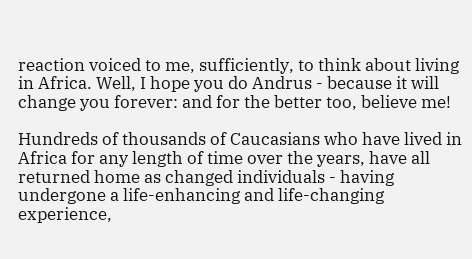reaction voiced to me, sufficiently, to think about living in Africa. Well, I hope you do Andrus - because it will change you forever: and for the better too, believe me!

Hundreds of thousands of Caucasians who have lived in Africa for any length of time over the years, have all returned home as changed individuals - having undergone a life-enhancing and life-changing experience,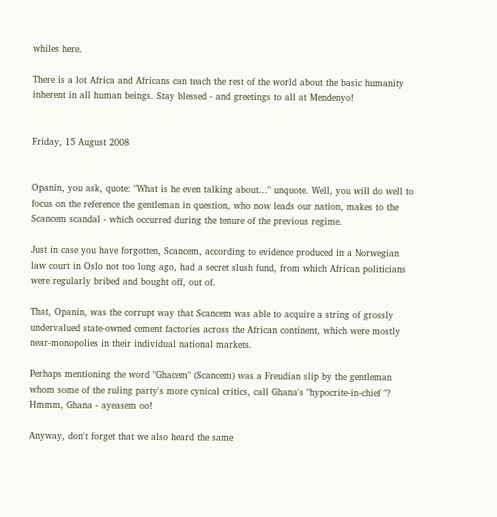whiles here.

There is a lot Africa and Africans can teach the rest of the world about the basic humanity inherent in all human beings. Stay blessed - and greetings to all at Mendenyo!


Friday, 15 August 2008


Opanin, you ask, quote: "What is he even talking about..." unquote. Well, you will do well to focus on the reference the gentleman in question, who now leads our nation, makes to the Scancem scandal - which occurred during the tenure of the previous regime.

Just in case you have forgotten, Scancem, according to evidence produced in a Norwegian law court in Oslo not too long ago, had a secret slush fund, from which African politicians were regularly bribed and bought off, out of.

That, Opanin, was the corrupt way that Scancem was able to acquire a string of grossly undervalued state-owned cement factories across the African continent, which were mostly near-monopolies in their individual national markets.

Perhaps mentioning the word "Ghacem" (Scancem) was a Freudian slip by the gentleman whom some of the ruling party's more cynical critics, call Ghana's "hypocrite-in-chief "? Hmmm, Ghana - ayeasem oo!

Anyway, don't forget that we also heard the same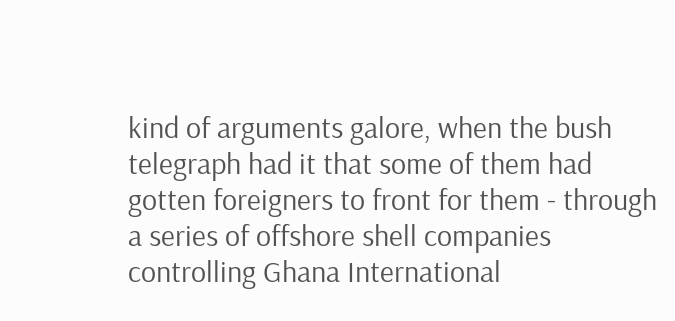kind of arguments galore, when the bush telegraph had it that some of them had gotten foreigners to front for them - through a series of offshore shell companies controlling Ghana International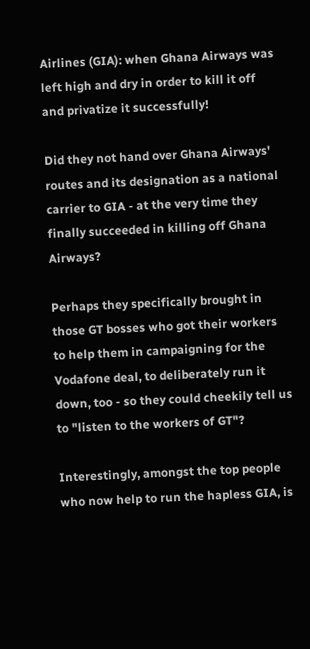Airlines (GIA): when Ghana Airways was left high and dry in order to kill it off and privatize it successfully!

Did they not hand over Ghana Airways' routes and its designation as a national carrier to GIA - at the very time they finally succeeded in killing off Ghana Airways?

Perhaps they specifically brought in those GT bosses who got their workers to help them in campaigning for the Vodafone deal, to deliberately run it down, too - so they could cheekily tell us to "listen to the workers of GT"?

Interestingly, amongst the top people who now help to run the hapless GIA, is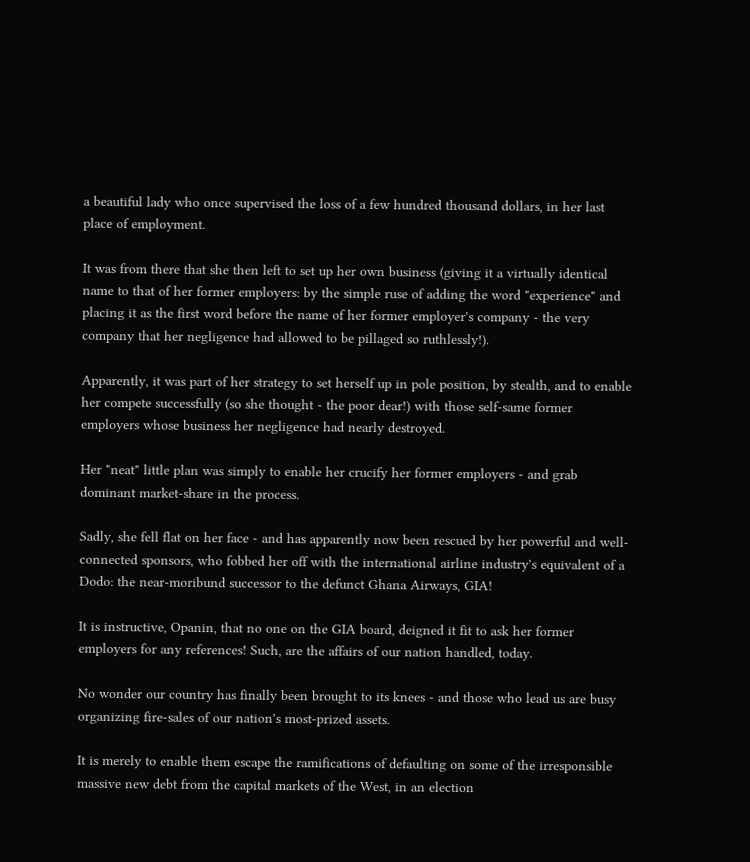a beautiful lady who once supervised the loss of a few hundred thousand dollars, in her last place of employment.

It was from there that she then left to set up her own business (giving it a virtually identical name to that of her former employers: by the simple ruse of adding the word "experience" and placing it as the first word before the name of her former employer's company - the very company that her negligence had allowed to be pillaged so ruthlessly!).

Apparently, it was part of her strategy to set herself up in pole position, by stealth, and to enable her compete successfully (so she thought - the poor dear!) with those self-same former employers whose business her negligence had nearly destroyed.

Her "neat" little plan was simply to enable her crucify her former employers - and grab dominant market-share in the process.

Sadly, she fell flat on her face - and has apparently now been rescued by her powerful and well-connected sponsors, who fobbed her off with the international airline industry's equivalent of a Dodo: the near-moribund successor to the defunct Ghana Airways, GIA!

It is instructive, Opanin, that no one on the GIA board, deigned it fit to ask her former employers for any references! Such, are the affairs of our nation handled, today.

No wonder our country has finally been brought to its knees - and those who lead us are busy organizing fire-sales of our nation's most-prized assets.

It is merely to enable them escape the ramifications of defaulting on some of the irresponsible massive new debt from the capital markets of the West, in an election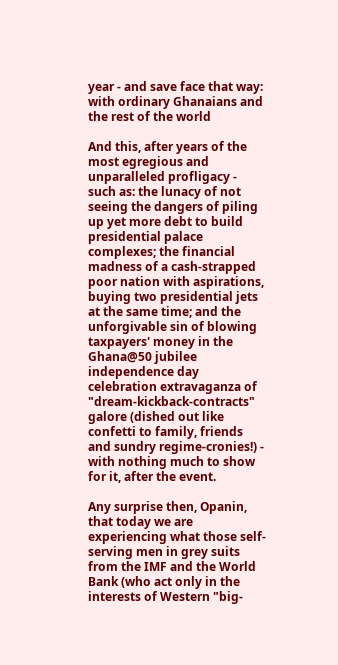year - and save face that way: with ordinary Ghanaians and the rest of the world

And this, after years of the most egregious and unparalleled profligacy - such as: the lunacy of not seeing the dangers of piling up yet more debt to build presidential palace complexes; the financial madness of a cash-strapped poor nation with aspirations, buying two presidential jets at the same time; and the unforgivable sin of blowing taxpayers' money in the Ghana@50 jubilee independence day celebration extravaganza of "dream-kickback-contracts" galore (dished out like confetti to family, friends and sundry regime-cronies!) - with nothing much to show for it, after the event.

Any surprise then, Opanin, that today we are experiencing what those self-serving men in grey suits from the IMF and the World Bank (who act only in the interests of Western "big-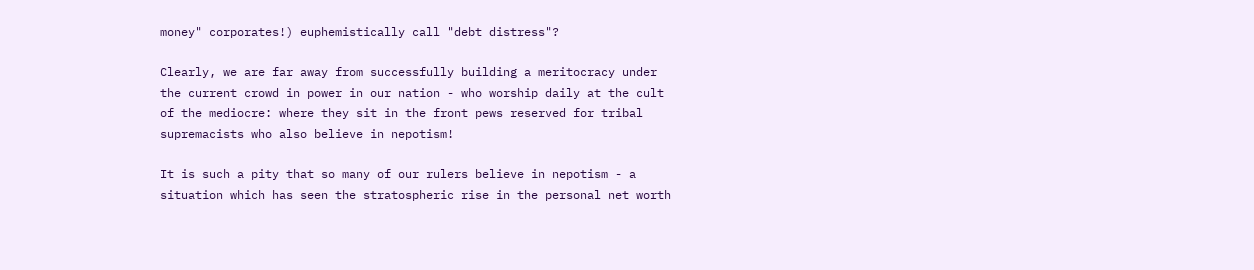money" corporates!) euphemistically call "debt distress"?

Clearly, we are far away from successfully building a meritocracy under the current crowd in power in our nation - who worship daily at the cult of the mediocre: where they sit in the front pews reserved for tribal supremacists who also believe in nepotism!

It is such a pity that so many of our rulers believe in nepotism - a situation which has seen the stratospheric rise in the personal net worth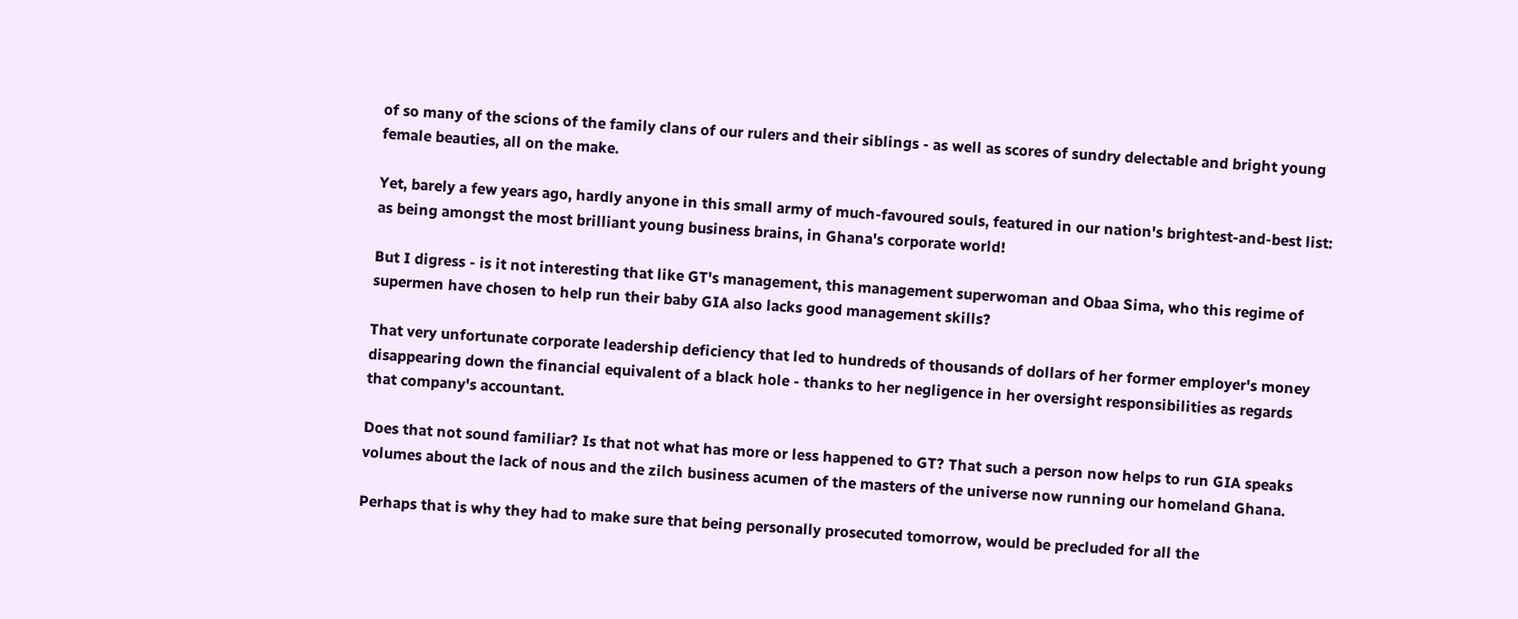of so many of the scions of the family clans of our rulers and their siblings - as well as scores of sundry delectable and bright young female beauties, all on the make.

Yet, barely a few years ago, hardly anyone in this small army of much-favoured souls, featured in our nation's brightest-and-best list: as being amongst the most brilliant young business brains, in Ghana's corporate world!

But I digress - is it not interesting that like GT's management, this management superwoman and Obaa Sima, who this regime of supermen have chosen to help run their baby GIA also lacks good management skills?

That very unfortunate corporate leadership deficiency that led to hundreds of thousands of dollars of her former employer's money disappearing down the financial equivalent of a black hole - thanks to her negligence in her oversight responsibilities as regards that company's accountant.

Does that not sound familiar? Is that not what has more or less happened to GT? That such a person now helps to run GIA speaks volumes about the lack of nous and the zilch business acumen of the masters of the universe now running our homeland Ghana.

Perhaps that is why they had to make sure that being personally prosecuted tomorrow, would be precluded for all the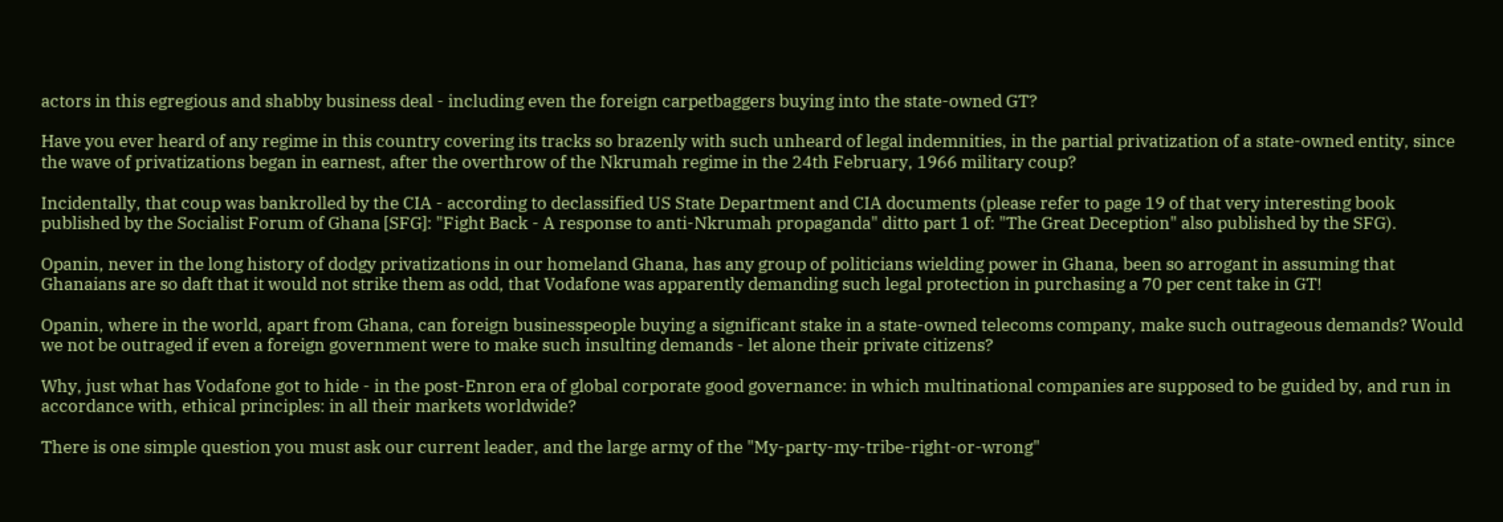actors in this egregious and shabby business deal - including even the foreign carpetbaggers buying into the state-owned GT?

Have you ever heard of any regime in this country covering its tracks so brazenly with such unheard of legal indemnities, in the partial privatization of a state-owned entity, since the wave of privatizations began in earnest, after the overthrow of the Nkrumah regime in the 24th February, 1966 military coup?

Incidentally, that coup was bankrolled by the CIA - according to declassified US State Department and CIA documents (please refer to page 19 of that very interesting book published by the Socialist Forum of Ghana [SFG]: "Fight Back - A response to anti-Nkrumah propaganda" ditto part 1 of: "The Great Deception" also published by the SFG).

Opanin, never in the long history of dodgy privatizations in our homeland Ghana, has any group of politicians wielding power in Ghana, been so arrogant in assuming that Ghanaians are so daft that it would not strike them as odd, that Vodafone was apparently demanding such legal protection in purchasing a 70 per cent take in GT!

Opanin, where in the world, apart from Ghana, can foreign businesspeople buying a significant stake in a state-owned telecoms company, make such outrageous demands? Would we not be outraged if even a foreign government were to make such insulting demands - let alone their private citizens?

Why, just what has Vodafone got to hide - in the post-Enron era of global corporate good governance: in which multinational companies are supposed to be guided by, and run in accordance with, ethical principles: in all their markets worldwide?

There is one simple question you must ask our current leader, and the large army of the "My-party-my-tribe-right-or-wrong"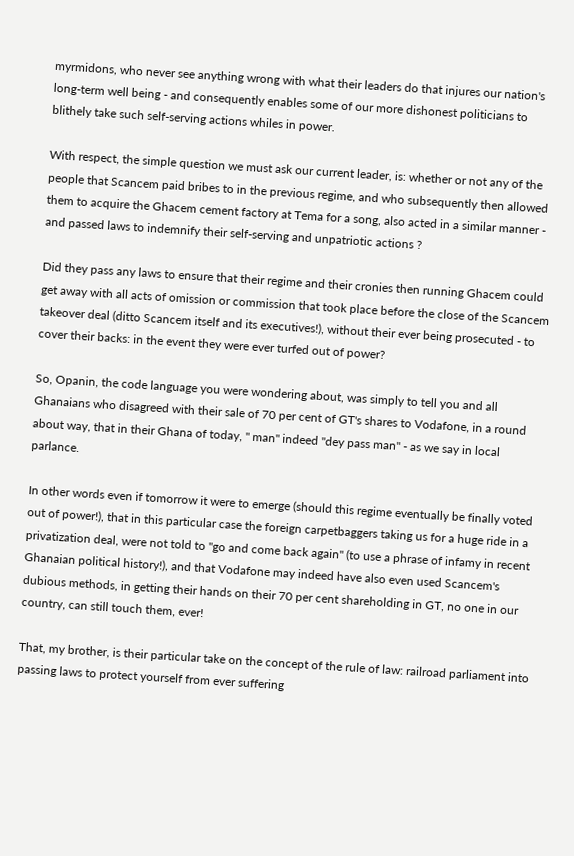myrmidons, who never see anything wrong with what their leaders do that injures our nation's long-term well being - and consequently enables some of our more dishonest politicians to blithely take such self-serving actions whiles in power.

With respect, the simple question we must ask our current leader, is: whether or not any of the people that Scancem paid bribes to in the previous regime, and who subsequently then allowed them to acquire the Ghacem cement factory at Tema for a song, also acted in a similar manner - and passed laws to indemnify their self-serving and unpatriotic actions ?

Did they pass any laws to ensure that their regime and their cronies then running Ghacem could get away with all acts of omission or commission that took place before the close of the Scancem takeover deal (ditto Scancem itself and its executives!), without their ever being prosecuted - to cover their backs: in the event they were ever turfed out of power?

So, Opanin, the code language you were wondering about, was simply to tell you and all Ghanaians who disagreed with their sale of 70 per cent of GT's shares to Vodafone, in a round about way, that in their Ghana of today, " man" indeed "dey pass man" - as we say in local parlance.

In other words even if tomorrow it were to emerge (should this regime eventually be finally voted out of power!), that in this particular case the foreign carpetbaggers taking us for a huge ride in a privatization deal, were not told to "go and come back again" (to use a phrase of infamy in recent Ghanaian political history!), and that Vodafone may indeed have also even used Scancem's dubious methods, in getting their hands on their 70 per cent shareholding in GT, no one in our country, can still touch them, ever!

That, my brother, is their particular take on the concept of the rule of law: railroad parliament into passing laws to protect yourself from ever suffering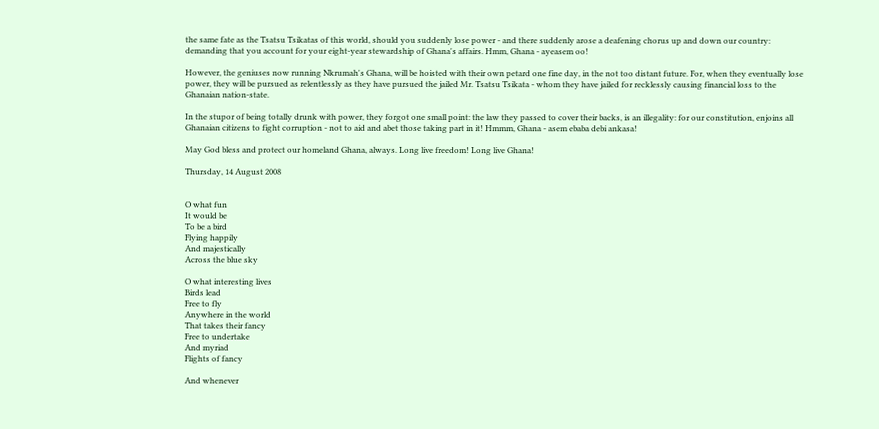the same fate as the Tsatsu Tsikatas of this world, should you suddenly lose power - and there suddenly arose a deafening chorus up and down our country: demanding that you account for your eight-year stewardship of Ghana's affairs. Hmm, Ghana - ayeasem oo!

However, the geniuses now running Nkrumah's Ghana, will be hoisted with their own petard one fine day, in the not too distant future. For, when they eventually lose power, they will be pursued as relentlessly as they have pursued the jailed Mr. Tsatsu Tsikata - whom they have jailed for recklessly causing financial loss to the Ghanaian nation-state.

In the stupor of being totally drunk with power, they forgot one small point: the law they passed to cover their backs, is an illegality: for our constitution, enjoins all Ghanaian citizens to fight corruption - not to aid and abet those taking part in it! Hmmm, Ghana - asem ebaba debi ankasa!

May God bless and protect our homeland Ghana, always. Long live freedom! Long live Ghana!

Thursday, 14 August 2008


O what fun
It would be
To be a bird
Flying happily
And majestically
Across the blue sky

O what interesting lives
Birds lead
Free to fly
Anywhere in the world
That takes their fancy
Free to undertake
And myriad
Flights of fancy

And whenever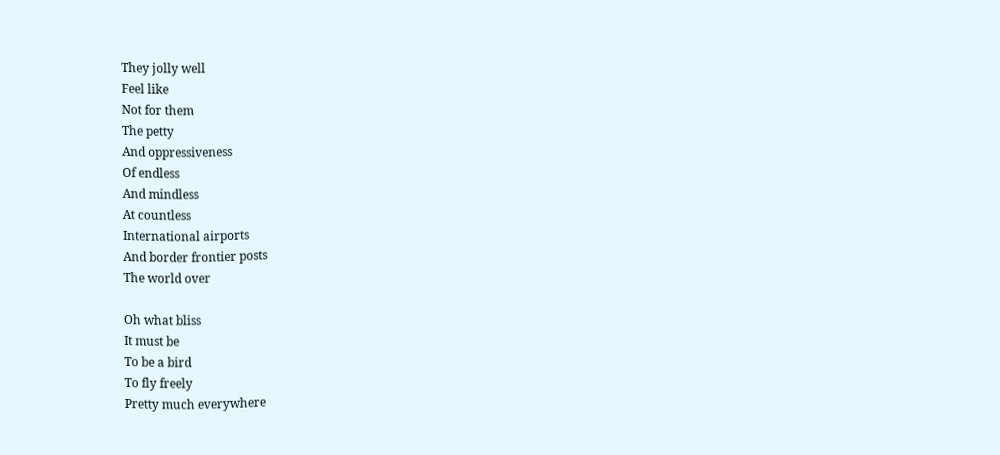They jolly well
Feel like
Not for them
The petty
And oppressiveness
Of endless
And mindless
At countless
International airports
And border frontier posts
The world over

Oh what bliss
It must be
To be a bird
To fly freely
Pretty much everywhere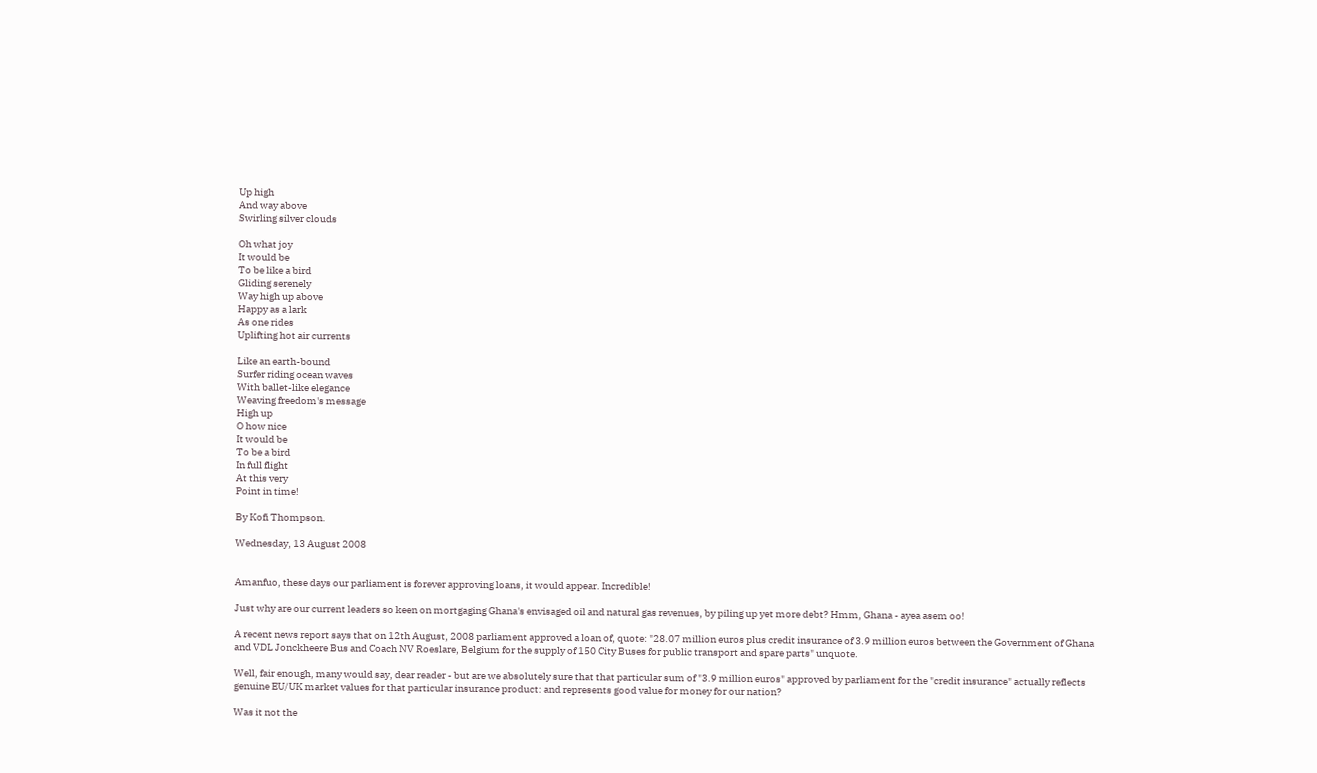Up high
And way above
Swirling silver clouds

Oh what joy
It would be
To be like a bird
Gliding serenely
Way high up above
Happy as a lark
As one rides
Uplifting hot air currents

Like an earth-bound
Surfer riding ocean waves
With ballet-like elegance
Weaving freedom's message
High up
O how nice
It would be
To be a bird
In full flight
At this very
Point in time!

By Kofi Thompson.

Wednesday, 13 August 2008


Amanfuo, these days our parliament is forever approving loans, it would appear. Incredible!

Just why are our current leaders so keen on mortgaging Ghana's envisaged oil and natural gas revenues, by piling up yet more debt? Hmm, Ghana - ayea asem oo!

A recent news report says that on 12th August, 2008 parliament approved a loan of, quote: "28.07 million euros plus credit insurance of 3.9 million euros between the Government of Ghana and VDL Jonckheere Bus and Coach NV Roeslare, Belgium for the supply of 150 City Buses for public transport and spare parts" unquote.

Well, fair enough, many would say, dear reader - but are we absolutely sure that that particular sum of "3.9 million euros" approved by parliament for the "credit insurance" actually reflects genuine EU/UK market values for that particular insurance product: and represents good value for money for our nation?

Was it not the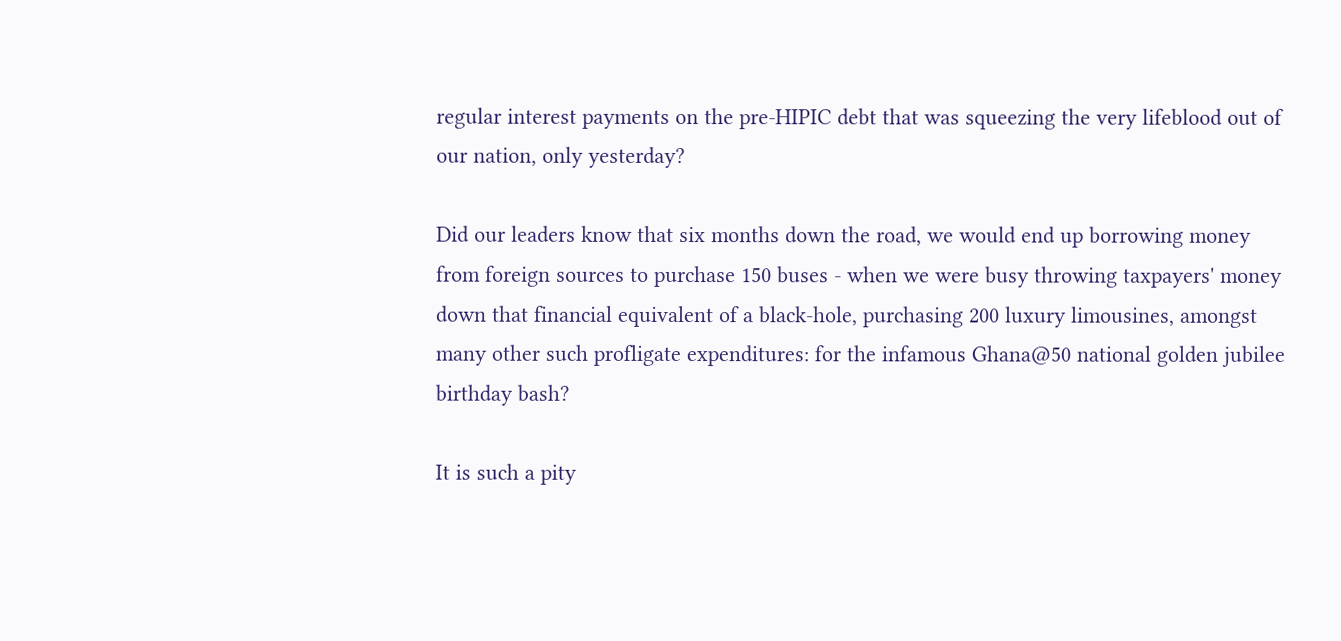regular interest payments on the pre-HIPIC debt that was squeezing the very lifeblood out of our nation, only yesterday?

Did our leaders know that six months down the road, we would end up borrowing money from foreign sources to purchase 150 buses - when we were busy throwing taxpayers' money down that financial equivalent of a black-hole, purchasing 200 luxury limousines, amongst many other such profligate expenditures: for the infamous Ghana@50 national golden jubilee birthday bash?

It is such a pity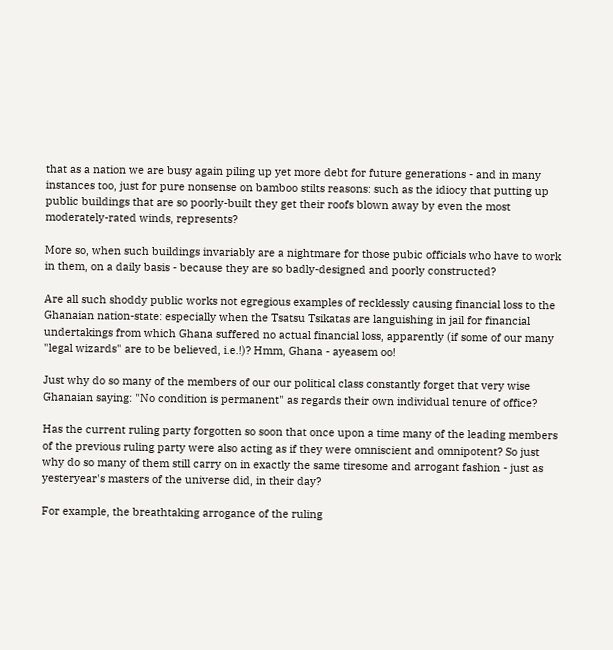that as a nation we are busy again piling up yet more debt for future generations - and in many instances too, just for pure nonsense on bamboo stilts reasons: such as the idiocy that putting up public buildings that are so poorly-built they get their roofs blown away by even the most moderately-rated winds, represents?

More so, when such buildings invariably are a nightmare for those pubic officials who have to work in them, on a daily basis - because they are so badly-designed and poorly constructed?

Are all such shoddy public works not egregious examples of recklessly causing financial loss to the Ghanaian nation-state: especially when the Tsatsu Tsikatas are languishing in jail for financial undertakings from which Ghana suffered no actual financial loss, apparently (if some of our many "legal wizards" are to be believed, i.e.!)? Hmm, Ghana - ayeasem oo!

Just why do so many of the members of our our political class constantly forget that very wise Ghanaian saying: "No condition is permanent" as regards their own individual tenure of office?

Has the current ruling party forgotten so soon that once upon a time many of the leading members of the previous ruling party were also acting as if they were omniscient and omnipotent? So just why do so many of them still carry on in exactly the same tiresome and arrogant fashion - just as yesteryear's masters of the universe did, in their day?

For example, the breathtaking arrogance of the ruling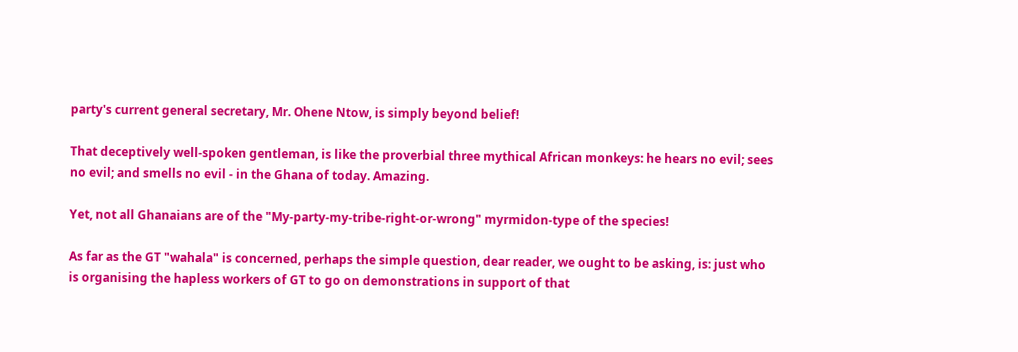party's current general secretary, Mr. Ohene Ntow, is simply beyond belief!

That deceptively well-spoken gentleman, is like the proverbial three mythical African monkeys: he hears no evil; sees no evil; and smells no evil - in the Ghana of today. Amazing.

Yet, not all Ghanaians are of the "My-party-my-tribe-right-or-wrong" myrmidon-type of the species!

As far as the GT "wahala" is concerned, perhaps the simple question, dear reader, we ought to be asking, is: just who is organising the hapless workers of GT to go on demonstrations in support of that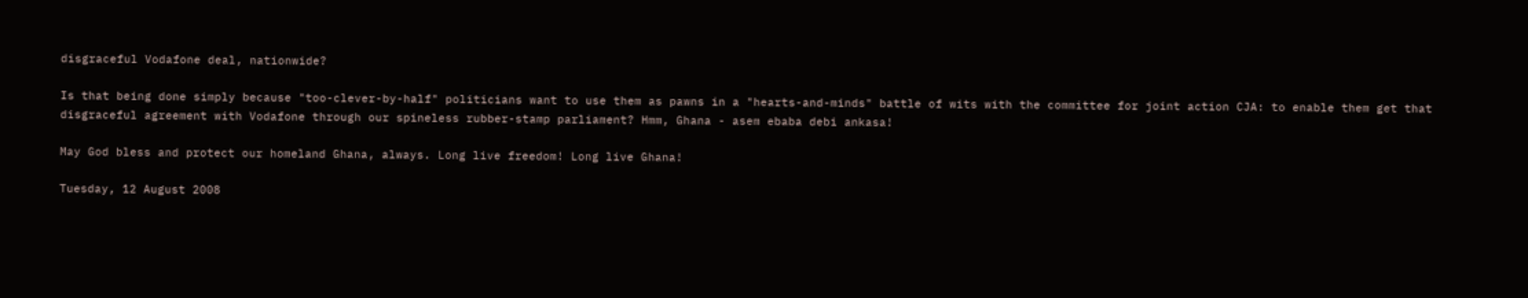disgraceful Vodafone deal, nationwide?

Is that being done simply because "too-clever-by-half" politicians want to use them as pawns in a "hearts-and-minds" battle of wits with the committee for joint action CJA: to enable them get that disgraceful agreement with Vodafone through our spineless rubber-stamp parliament? Hmm, Ghana - asem ebaba debi ankasa!

May God bless and protect our homeland Ghana, always. Long live freedom! Long live Ghana!

Tuesday, 12 August 2008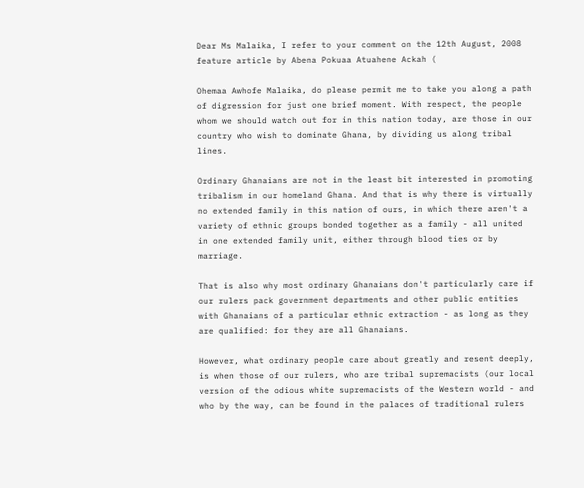Dear Ms Malaika, I refer to your comment on the 12th August, 2008 feature article by Abena Pokuaa Atuahene Ackah (

Ohemaa Awhofe Malaika, do please permit me to take you along a path of digression for just one brief moment. With respect, the people whom we should watch out for in this nation today, are those in our country who wish to dominate Ghana, by dividing us along tribal lines.

Ordinary Ghanaians are not in the least bit interested in promoting tribalism in our homeland Ghana. And that is why there is virtually no extended family in this nation of ours, in which there aren't a variety of ethnic groups bonded together as a family - all united in one extended family unit, either through blood ties or by marriage.

That is also why most ordinary Ghanaians don't particularly care if our rulers pack government departments and other public entities with Ghanaians of a particular ethnic extraction - as long as they are qualified: for they are all Ghanaians.

However, what ordinary people care about greatly and resent deeply, is when those of our rulers, who are tribal supremacists (our local version of the odious white supremacists of the Western world - and who by the way, can be found in the palaces of traditional rulers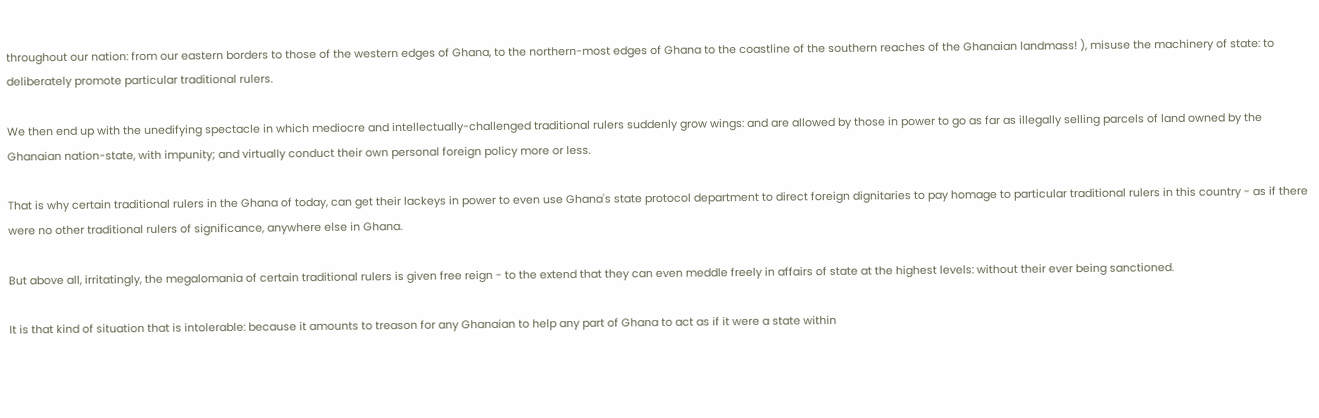throughout our nation: from our eastern borders to those of the western edges of Ghana, to the northern-most edges of Ghana to the coastline of the southern reaches of the Ghanaian landmass! ), misuse the machinery of state: to deliberately promote particular traditional rulers.

We then end up with the unedifying spectacle in which mediocre and intellectually-challenged traditional rulers suddenly grow wings: and are allowed by those in power to go as far as illegally selling parcels of land owned by the Ghanaian nation-state, with impunity; and virtually conduct their own personal foreign policy more or less.

That is why certain traditional rulers in the Ghana of today, can get their lackeys in power to even use Ghana's state protocol department to direct foreign dignitaries to pay homage to particular traditional rulers in this country - as if there were no other traditional rulers of significance, anywhere else in Ghana.

But above all, irritatingly, the megalomania of certain traditional rulers is given free reign - to the extend that they can even meddle freely in affairs of state at the highest levels: without their ever being sanctioned.

It is that kind of situation that is intolerable: because it amounts to treason for any Ghanaian to help any part of Ghana to act as if it were a state within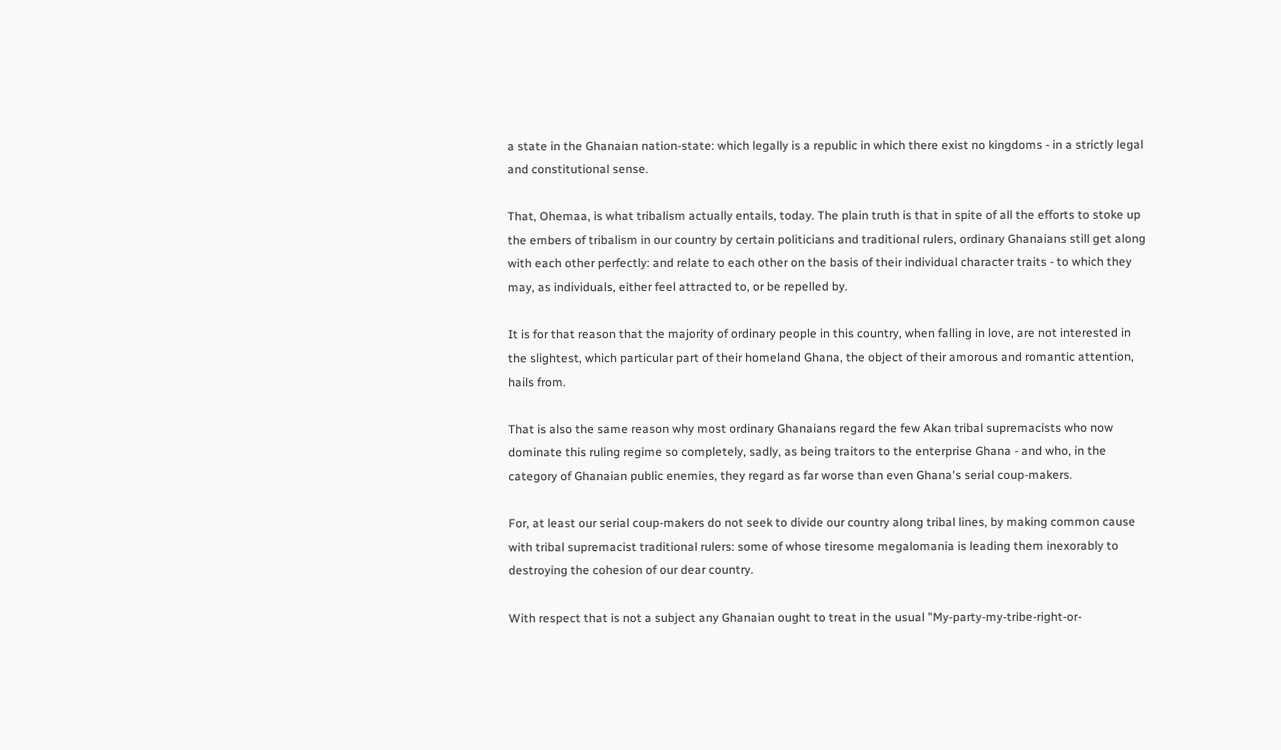a state in the Ghanaian nation-state: which legally is a republic in which there exist no kingdoms - in a strictly legal and constitutional sense.

That, Ohemaa, is what tribalism actually entails, today. The plain truth is that in spite of all the efforts to stoke up the embers of tribalism in our country by certain politicians and traditional rulers, ordinary Ghanaians still get along with each other perfectly: and relate to each other on the basis of their individual character traits - to which they may, as individuals, either feel attracted to, or be repelled by.

It is for that reason that the majority of ordinary people in this country, when falling in love, are not interested in the slightest, which particular part of their homeland Ghana, the object of their amorous and romantic attention, hails from.

That is also the same reason why most ordinary Ghanaians regard the few Akan tribal supremacists who now dominate this ruling regime so completely, sadly, as being traitors to the enterprise Ghana - and who, in the category of Ghanaian public enemies, they regard as far worse than even Ghana's serial coup-makers.

For, at least our serial coup-makers do not seek to divide our country along tribal lines, by making common cause with tribal supremacist traditional rulers: some of whose tiresome megalomania is leading them inexorably to destroying the cohesion of our dear country.

With respect that is not a subject any Ghanaian ought to treat in the usual "My-party-my-tribe-right-or-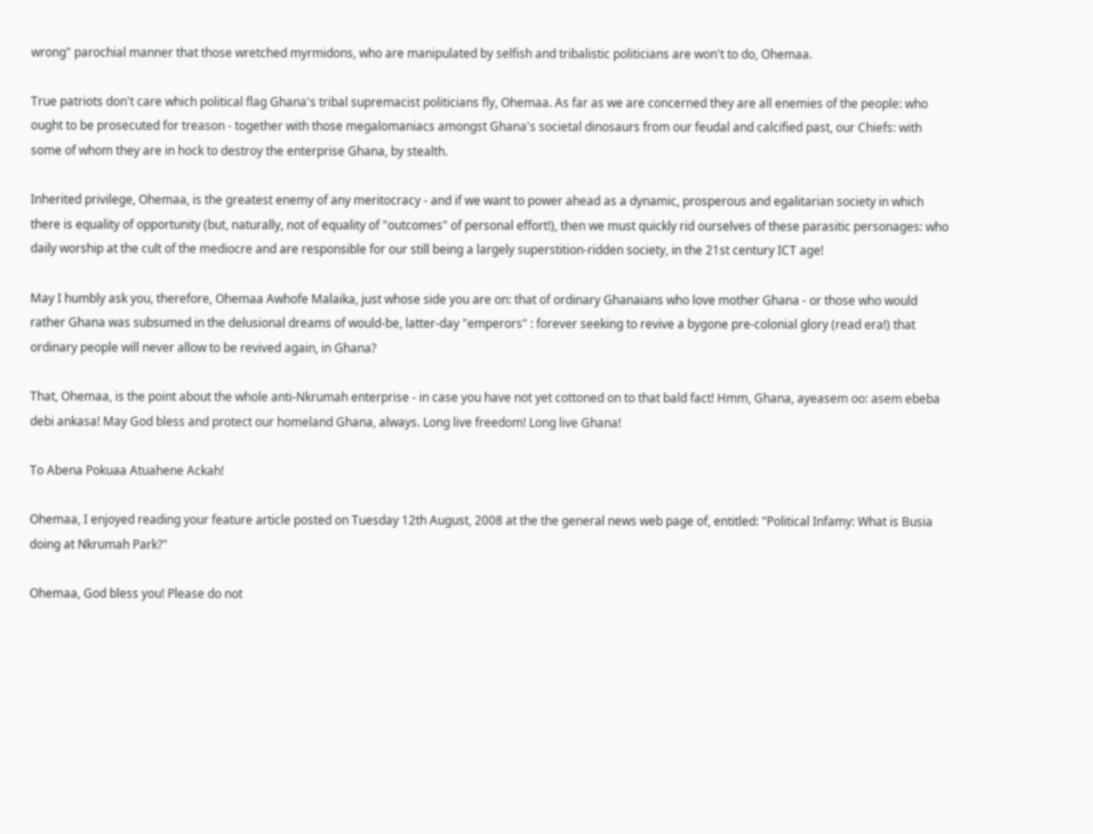wrong" parochial manner that those wretched myrmidons, who are manipulated by selfish and tribalistic politicians are won't to do, Ohemaa.

True patriots don't care which political flag Ghana's tribal supremacist politicians fly, Ohemaa. As far as we are concerned they are all enemies of the people: who ought to be prosecuted for treason - together with those megalomaniacs amongst Ghana's societal dinosaurs from our feudal and calcified past, our Chiefs: with some of whom they are in hock to destroy the enterprise Ghana, by stealth.

Inherited privilege, Ohemaa, is the greatest enemy of any meritocracy - and if we want to power ahead as a dynamic, prosperous and egalitarian society in which there is equality of opportunity (but, naturally, not of equality of "outcomes" of personal effort!), then we must quickly rid ourselves of these parasitic personages: who daily worship at the cult of the mediocre and are responsible for our still being a largely superstition-ridden society, in the 21st century ICT age!

May I humbly ask you, therefore, Ohemaa Awhofe Malaika, just whose side you are on: that of ordinary Ghanaians who love mother Ghana - or those who would rather Ghana was subsumed in the delusional dreams of would-be, latter-day "emperors" : forever seeking to revive a bygone pre-colonial glory (read era!) that ordinary people will never allow to be revived again, in Ghana?

That, Ohemaa, is the point about the whole anti-Nkrumah enterprise - in case you have not yet cottoned on to that bald fact! Hmm, Ghana, ayeasem oo: asem ebeba debi ankasa! May God bless and protect our homeland Ghana, always. Long live freedom! Long live Ghana!

To Abena Pokuaa Atuahene Ackah!

Ohemaa, I enjoyed reading your feature article posted on Tuesday 12th August, 2008 at the the general news web page of, entitled: "Political Infamy: What is Busia doing at Nkrumah Park?"

Ohemaa, God bless you! Please do not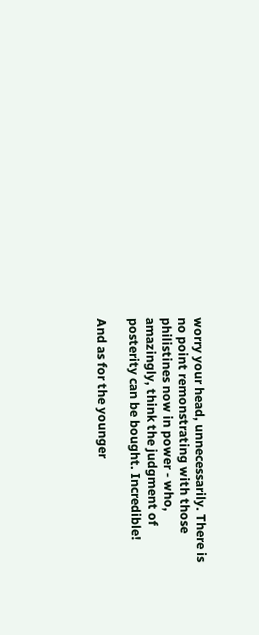worry your head, unnecessarily. There is no point remonstrating with those philistines now in power - who, amazingly, think the judgment of posterity can be bought. Incredible!

And as for the younger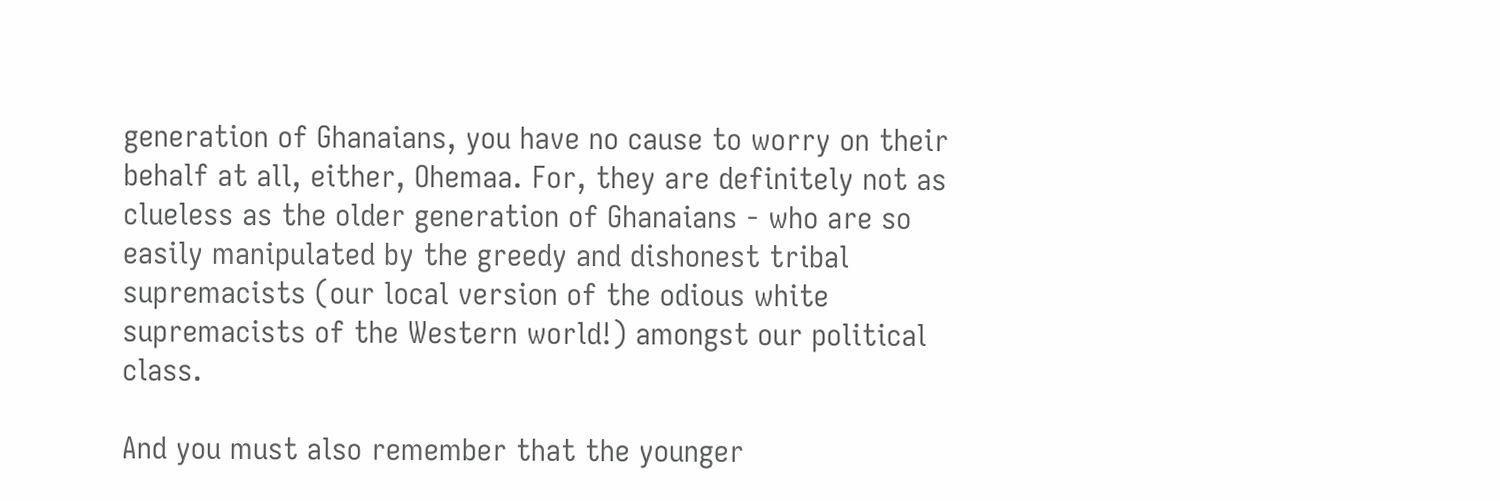generation of Ghanaians, you have no cause to worry on their behalf at all, either, Ohemaa. For, they are definitely not as clueless as the older generation of Ghanaians - who are so easily manipulated by the greedy and dishonest tribal supremacists (our local version of the odious white supremacists of the Western world!) amongst our political class.

And you must also remember that the younger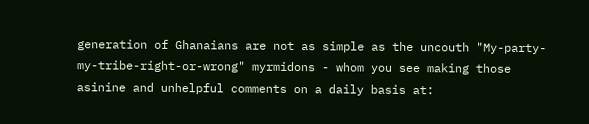generation of Ghanaians are not as simple as the uncouth "My-party-my-tribe-right-or-wrong" myrmidons - whom you see making those asinine and unhelpful comments on a daily basis at: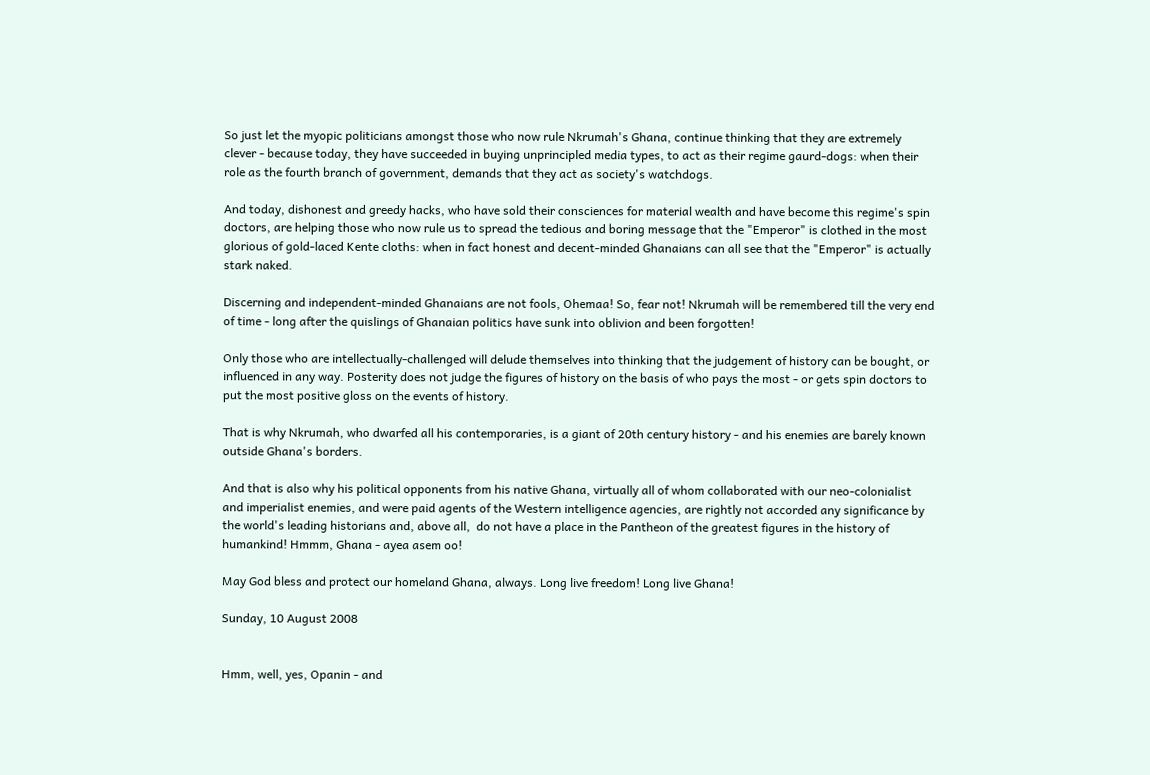So just let the myopic politicians amongst those who now rule Nkrumah's Ghana, continue thinking that they are extremely clever - because today, they have succeeded in buying unprincipled media types, to act as their regime gaurd-dogs: when their role as the fourth branch of government, demands that they act as society's watchdogs.

And today, dishonest and greedy hacks, who have sold their consciences for material wealth and have become this regime's spin doctors, are helping those who now rule us to spread the tedious and boring message that the "Emperor" is clothed in the most glorious of gold-laced Kente cloths: when in fact honest and decent-minded Ghanaians can all see that the "Emperor" is actually stark naked.

Discerning and independent-minded Ghanaians are not fools, Ohemaa! So, fear not! Nkrumah will be remembered till the very end of time - long after the quislings of Ghanaian politics have sunk into oblivion and been forgotten!

Only those who are intellectually-challenged will delude themselves into thinking that the judgement of history can be bought, or influenced in any way. Posterity does not judge the figures of history on the basis of who pays the most - or gets spin doctors to put the most positive gloss on the events of history.

That is why Nkrumah, who dwarfed all his contemporaries, is a giant of 20th century history - and his enemies are barely known outside Ghana's borders.

And that is also why his political opponents from his native Ghana, virtually all of whom collaborated with our neo-colonialist and imperialist enemies, and were paid agents of the Western intelligence agencies, are rightly not accorded any significance by the world's leading historians and, above all,  do not have a place in the Pantheon of the greatest figures in the history of humankind! Hmmm, Ghana - ayea asem oo!

May God bless and protect our homeland Ghana, always. Long live freedom! Long live Ghana!

Sunday, 10 August 2008


Hmm, well, yes, Opanin - and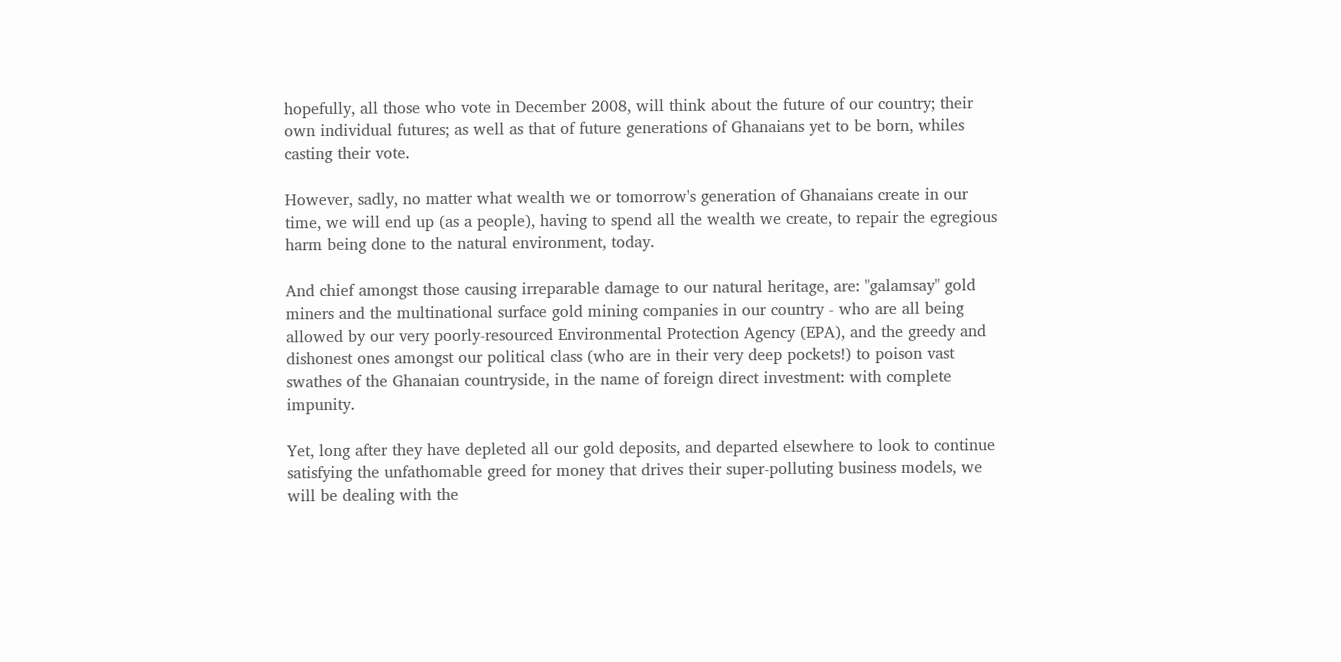hopefully, all those who vote in December 2008, will think about the future of our country; their own individual futures; as well as that of future generations of Ghanaians yet to be born, whiles casting their vote.

However, sadly, no matter what wealth we or tomorrow's generation of Ghanaians create in our time, we will end up (as a people), having to spend all the wealth we create, to repair the egregious harm being done to the natural environment, today.

And chief amongst those causing irreparable damage to our natural heritage, are: "galamsay" gold miners and the multinational surface gold mining companies in our country - who are all being allowed by our very poorly-resourced Environmental Protection Agency (EPA), and the greedy and dishonest ones amongst our political class (who are in their very deep pockets!) to poison vast swathes of the Ghanaian countryside, in the name of foreign direct investment: with complete impunity.

Yet, long after they have depleted all our gold deposits, and departed elsewhere to look to continue satisfying the unfathomable greed for money that drives their super-polluting business models, we will be dealing with the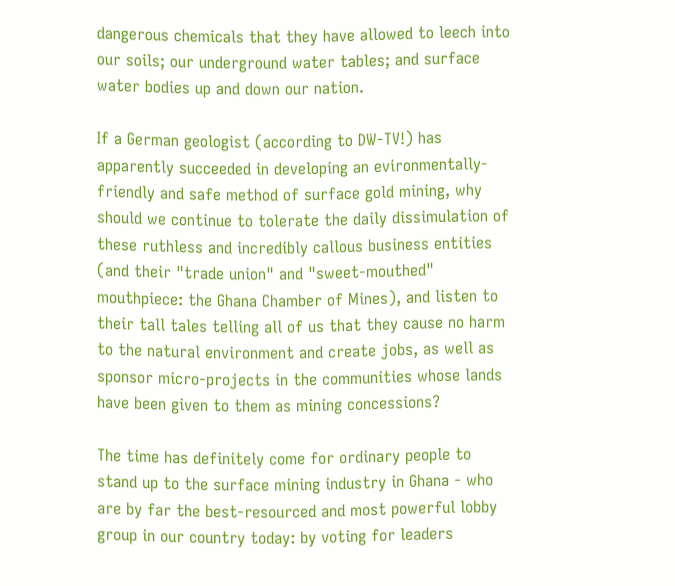dangerous chemicals that they have allowed to leech into our soils; our underground water tables; and surface water bodies up and down our nation.

If a German geologist (according to DW-TV!) has apparently succeeded in developing an evironmentally-friendly and safe method of surface gold mining, why should we continue to tolerate the daily dissimulation of these ruthless and incredibly callous business entities (and their "trade union" and "sweet-mouthed" mouthpiece: the Ghana Chamber of Mines), and listen to their tall tales telling all of us that they cause no harm to the natural environment and create jobs, as well as sponsor micro-projects in the communities whose lands have been given to them as mining concessions?

The time has definitely come for ordinary people to stand up to the surface mining industry in Ghana - who are by far the best-resourced and most powerful lobby group in our country today: by voting for leaders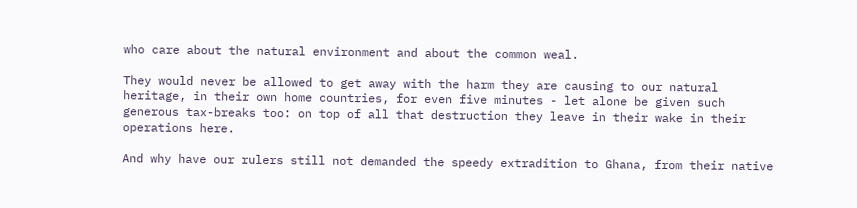who care about the natural environment and about the common weal.

They would never be allowed to get away with the harm they are causing to our natural heritage, in their own home countries, for even five minutes - let alone be given such generous tax-breaks too: on top of all that destruction they leave in their wake in their operations here.

And why have our rulers still not demanded the speedy extradition to Ghana, from their native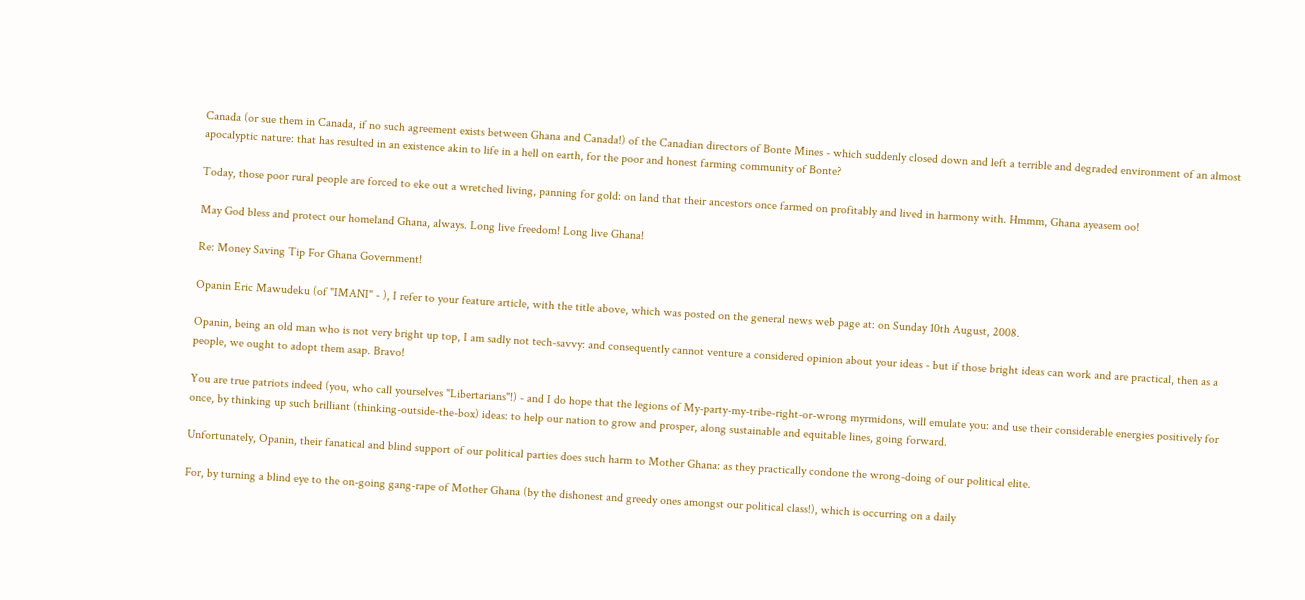Canada (or sue them in Canada, if no such agreement exists between Ghana and Canada!) of the Canadian directors of Bonte Mines - which suddenly closed down and left a terrible and degraded environment of an almost apocalyptic nature: that has resulted in an existence akin to life in a hell on earth, for the poor and honest farming community of Bonte?

Today, those poor rural people are forced to eke out a wretched living, panning for gold: on land that their ancestors once farmed on profitably and lived in harmony with. Hmmm, Ghana ayeasem oo!

May God bless and protect our homeland Ghana, always. Long live freedom! Long live Ghana!

Re: Money Saving Tip For Ghana Government!

Opanin Eric Mawudeku (of "IMANI" - ), I refer to your feature article, with the title above, which was posted on the general news web page at: on Sunday 10th August, 2008.

Opanin, being an old man who is not very bright up top, I am sadly not tech-savvy: and consequently cannot venture a considered opinion about your ideas - but if those bright ideas can work and are practical, then as a people, we ought to adopt them asap. Bravo!

You are true patriots indeed (you, who call yourselves "Libertarians"!) - and I do hope that the legions of My-party-my-tribe-right-or-wrong myrmidons, will emulate you: and use their considerable energies positively for once, by thinking up such brilliant (thinking-outside-the-box) ideas: to help our nation to grow and prosper, along sustainable and equitable lines, going forward.

Unfortunately, Opanin, their fanatical and blind support of our political parties does such harm to Mother Ghana: as they practically condone the wrong-doing of our political elite.

For, by turning a blind eye to the on-going gang-rape of Mother Ghana (by the dishonest and greedy ones amongst our political class!), which is occurring on a daily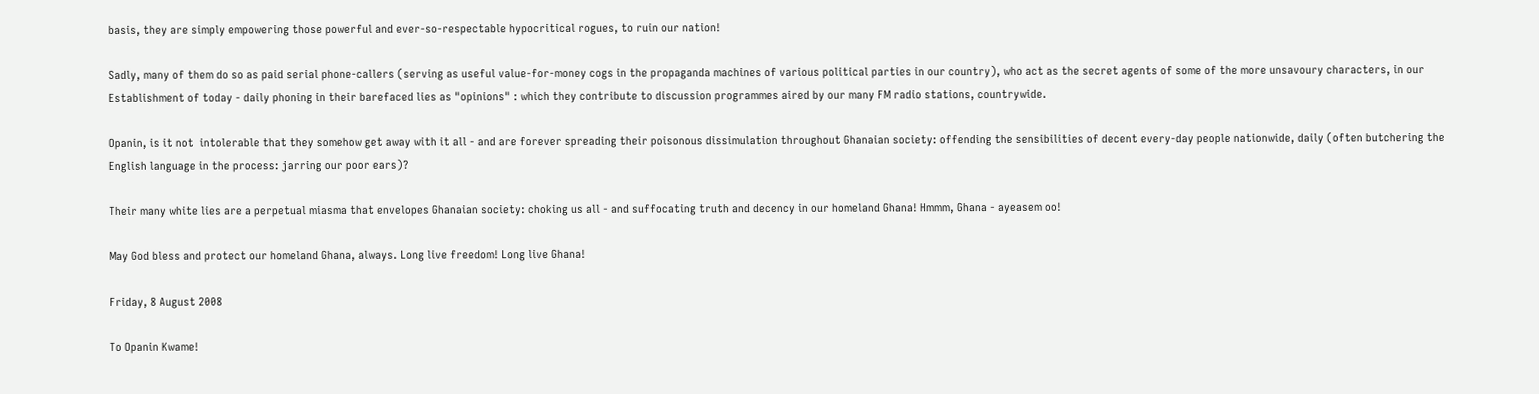basis, they are simply empowering those powerful and ever-so-respectable hypocritical rogues, to ruin our nation!

Sadly, many of them do so as paid serial phone-callers (serving as useful value-for-money cogs in the propaganda machines of various political parties in our country), who act as the secret agents of some of the more unsavoury characters, in our Establishment of today - daily phoning in their barefaced lies as "opinions" : which they contribute to discussion programmes aired by our many FM radio stations, countrywide.

Opanin, is it not  intolerable that they somehow get away with it all - and are forever spreading their poisonous dissimulation throughout Ghanaian society: offending the sensibilities of decent every-day people nationwide, daily (often butchering the English language in the process: jarring our poor ears)?

Their many white lies are a perpetual miasma that envelopes Ghanaian society: choking us all - and suffocating truth and decency in our homeland Ghana! Hmmm, Ghana - ayeasem oo!

May God bless and protect our homeland Ghana, always. Long live freedom! Long live Ghana!

Friday, 8 August 2008

To Opanin Kwame!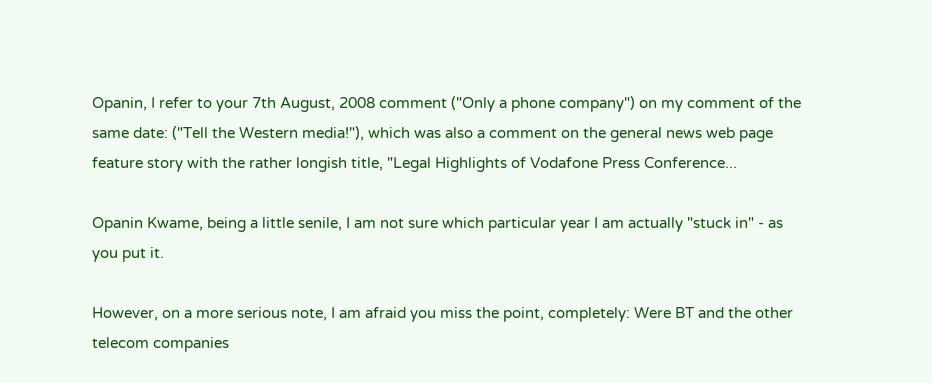Opanin, I refer to your 7th August, 2008 comment ("Only a phone company") on my comment of the same date: ("Tell the Western media!"), which was also a comment on the general news web page feature story with the rather longish title, "Legal Highlights of Vodafone Press Conference...

Opanin Kwame, being a little senile, I am not sure which particular year I am actually "stuck in" - as you put it.

However, on a more serious note, I am afraid you miss the point, completely: Were BT and the other telecom companies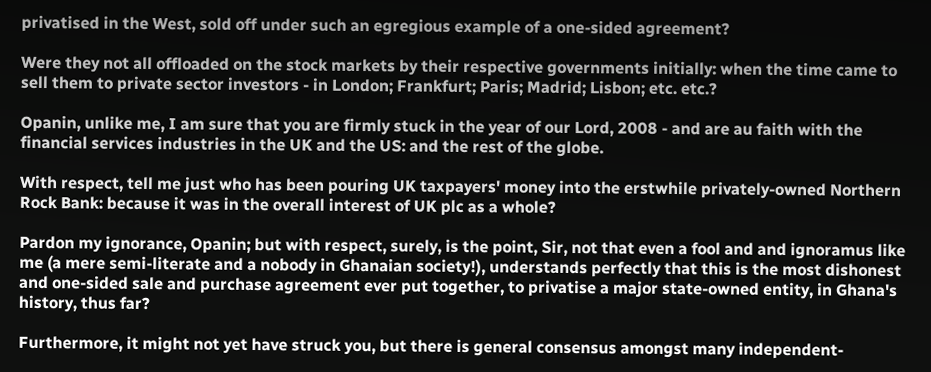privatised in the West, sold off under such an egregious example of a one-sided agreement?

Were they not all offloaded on the stock markets by their respective governments initially: when the time came to sell them to private sector investors - in London; Frankfurt; Paris; Madrid; Lisbon; etc. etc.?

Opanin, unlike me, I am sure that you are firmly stuck in the year of our Lord, 2008 - and are au faith with the financial services industries in the UK and the US: and the rest of the globe.

With respect, tell me just who has been pouring UK taxpayers' money into the erstwhile privately-owned Northern Rock Bank: because it was in the overall interest of UK plc as a whole?

Pardon my ignorance, Opanin; but with respect, surely, is the point, Sir, not that even a fool and and ignoramus like me (a mere semi-literate and a nobody in Ghanaian society!), understands perfectly that this is the most dishonest and one-sided sale and purchase agreement ever put together, to privatise a major state-owned entity, in Ghana's history, thus far?

Furthermore, it might not yet have struck you, but there is general consensus amongst many independent-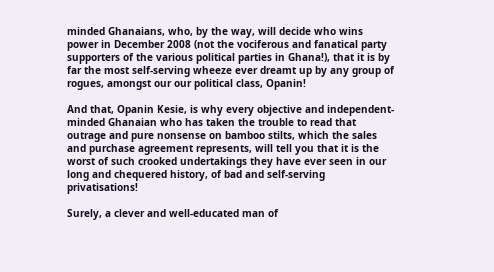minded Ghanaians, who, by the way, will decide who wins power in December 2008 (not the vociferous and fanatical party supporters of the various political parties in Ghana!), that it is by far the most self-serving wheeze ever dreamt up by any group of rogues, amongst our our political class, Opanin!

And that, Opanin Kesie, is why every objective and independent-minded Ghanaian who has taken the trouble to read that outrage and pure nonsense on bamboo stilts, which the sales and purchase agreement represents, will tell you that it is the worst of such crooked undertakings they have ever seen in our long and chequered history, of bad and self-serving privatisations!

Surely, a clever and well-educated man of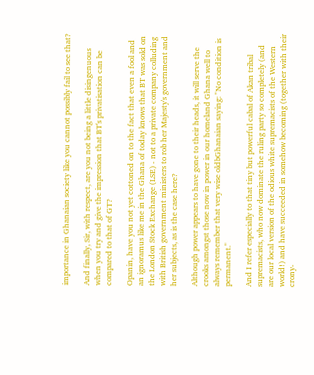importance in Ghanaian society like you cannot possibly fail to see that?

And finally, Sir, with respect, are you not being a little disingenuous when you try and give the impression that BT's privatisation can be compared to that of GT?

Opanin, have you not yet cottoned on to the fact that even a fool and an ignoramus like me in the Ghana of today knows that BT was sold on the London Stock Exchange (LSE) - not to a private company colluding with British government ministers to rob her Majesty's government and her subjects, as is the case here?

Although power appears to have gone to their heads, it will serve the crooks amongst those now in power in our homeland Ghana well to always remember that very wise oldbGhanaian saying: "No condition is permanent."

And I refer especially to that tiny but powerful cabal of Akan tribal supremacists, who now dominate the ruling party so completely (and are our local version of the odious white supremacists of the Western world!) and have succeeded in somehow becoming (together with their crony-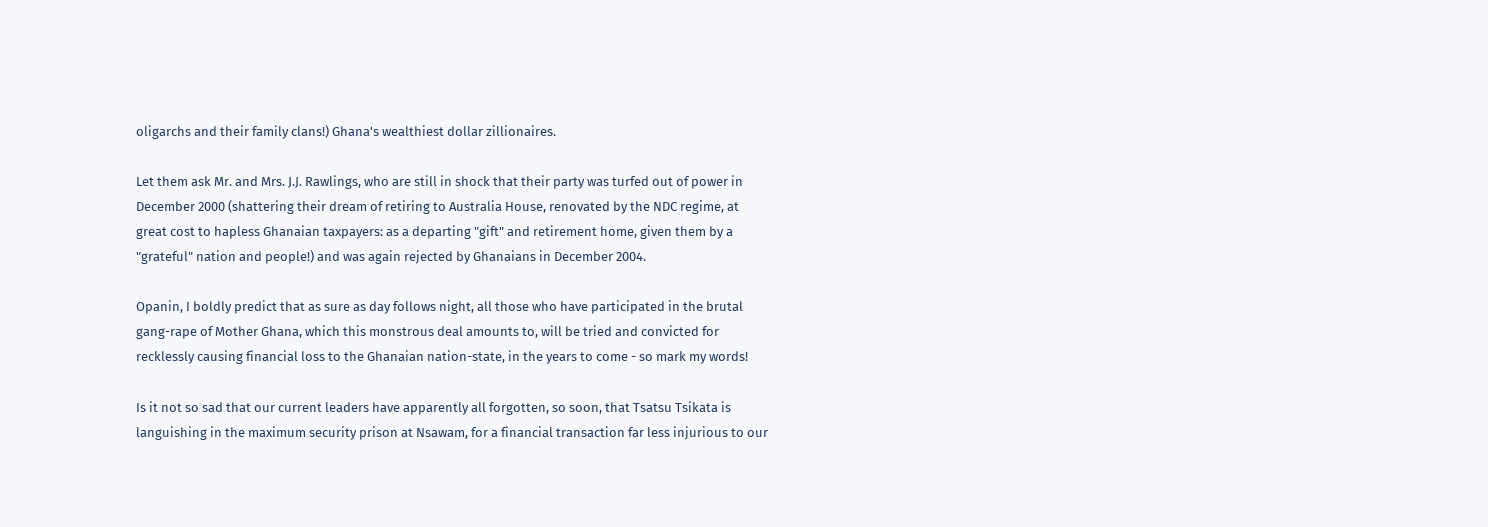oligarchs and their family clans!) Ghana's wealthiest dollar zillionaires.

Let them ask Mr. and Mrs. J.J. Rawlings, who are still in shock that their party was turfed out of power in December 2000 (shattering their dream of retiring to Australia House, renovated by the NDC regime, at great cost to hapless Ghanaian taxpayers: as a departing "gift" and retirement home, given them by a "grateful" nation and people!) and was again rejected by Ghanaians in December 2004.

Opanin, I boldly predict that as sure as day follows night, all those who have participated in the brutal gang-rape of Mother Ghana, which this monstrous deal amounts to, will be tried and convicted for recklessly causing financial loss to the Ghanaian nation-state, in the years to come - so mark my words!

Is it not so sad that our current leaders have apparently all forgotten, so soon, that Tsatsu Tsikata is languishing in the maximum security prison at Nsawam, for a financial transaction far less injurious to our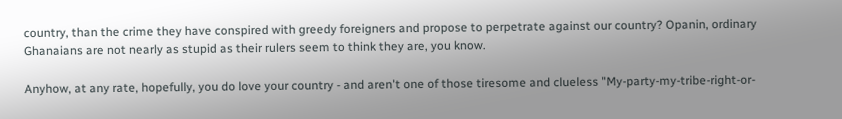country, than the crime they have conspired with greedy foreigners and propose to perpetrate against our country? Opanin, ordinary Ghanaians are not nearly as stupid as their rulers seem to think they are, you know.

Anyhow, at any rate, hopefully, you do love your country - and aren't one of those tiresome and clueless "My-party-my-tribe-right-or-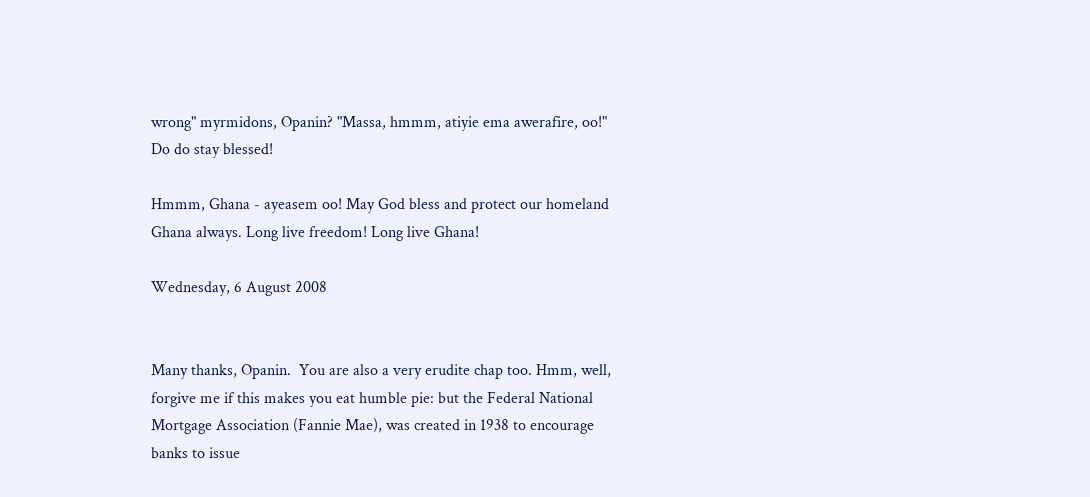wrong" myrmidons, Opanin? "Massa, hmmm, atiyie ema awerafire, oo!" Do do stay blessed!

Hmmm, Ghana - ayeasem oo! May God bless and protect our homeland Ghana always. Long live freedom! Long live Ghana!

Wednesday, 6 August 2008


Many thanks, Opanin.  You are also a very erudite chap too. Hmm, well, forgive me if this makes you eat humble pie: but the Federal National Mortgage Association (Fannie Mae), was created in 1938 to encourage banks to issue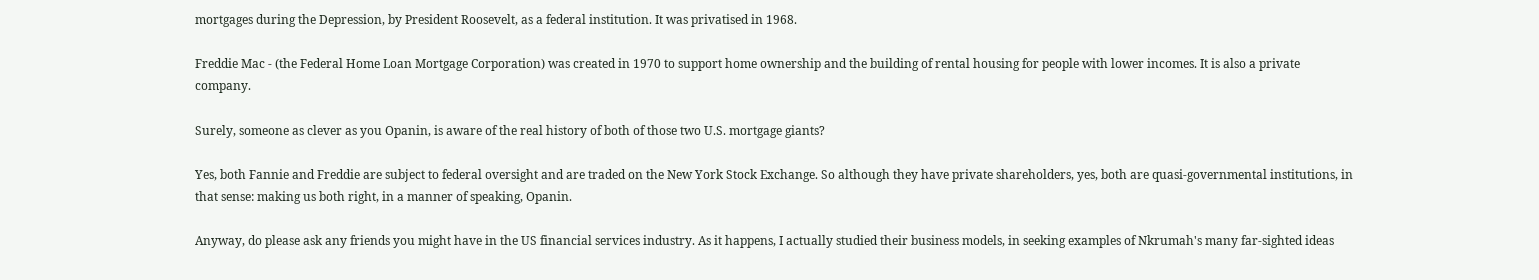mortgages during the Depression, by President Roosevelt, as a federal institution. It was privatised in 1968.

Freddie Mac - (the Federal Home Loan Mortgage Corporation) was created in 1970 to support home ownership and the building of rental housing for people with lower incomes. It is also a private company.

Surely, someone as clever as you Opanin, is aware of the real history of both of those two U.S. mortgage giants?

Yes, both Fannie and Freddie are subject to federal oversight and are traded on the New York Stock Exchange. So although they have private shareholders, yes, both are quasi-governmental institutions, in that sense: making us both right, in a manner of speaking, Opanin.

Anyway, do please ask any friends you might have in the US financial services industry. As it happens, I actually studied their business models, in seeking examples of Nkrumah's many far-sighted ideas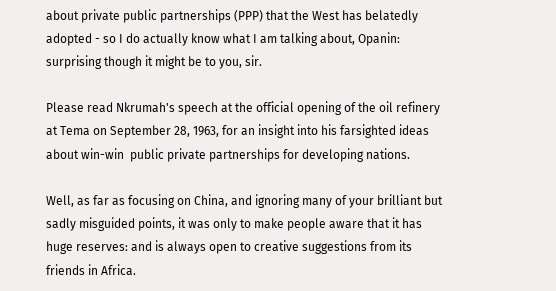about private public partnerships (PPP) that the West has belatedly adopted - so I do actually know what I am talking about, Opanin: surprising though it might be to you, sir.

Please read Nkrumah's speech at the official opening of the oil refinery at Tema on September 28, 1963, for an insight into his farsighted ideas about win-win  public private partnerships for developing nations.

Well, as far as focusing on China, and ignoring many of your brilliant but sadly misguided points, it was only to make people aware that it has huge reserves: and is always open to creative suggestions from its friends in Africa.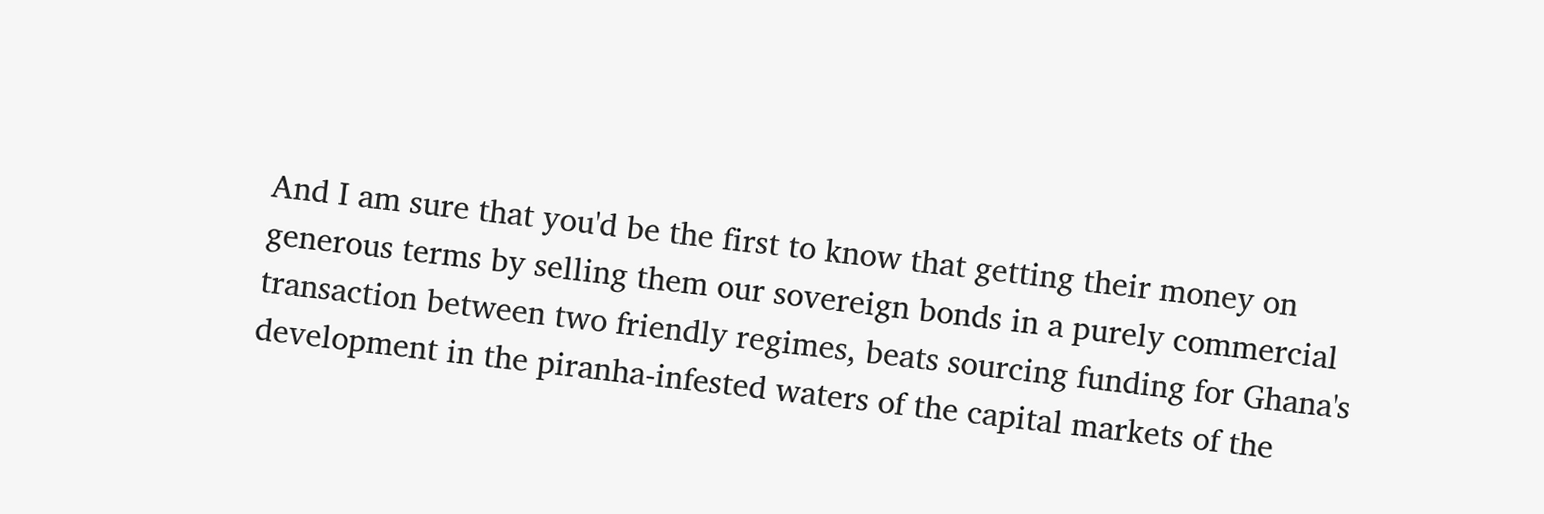And I am sure that you'd be the first to know that getting their money on generous terms by selling them our sovereign bonds in a purely commercial transaction between two friendly regimes, beats sourcing funding for Ghana's development in the piranha-infested waters of the capital markets of the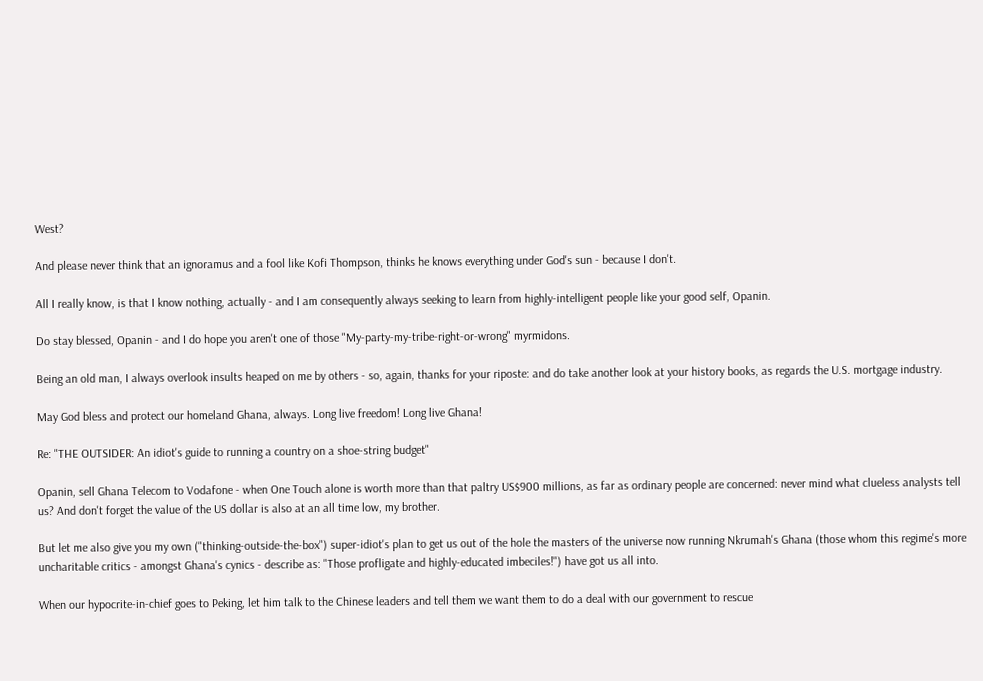West?

And please never think that an ignoramus and a fool like Kofi Thompson, thinks he knows everything under God's sun - because I don't.

All I really know, is that I know nothing, actually - and I am consequently always seeking to learn from highly-intelligent people like your good self, Opanin.

Do stay blessed, Opanin - and I do hope you aren't one of those "My-party-my-tribe-right-or-wrong" myrmidons.

Being an old man, I always overlook insults heaped on me by others - so, again, thanks for your riposte: and do take another look at your history books, as regards the U.S. mortgage industry.

May God bless and protect our homeland Ghana, always. Long live freedom! Long live Ghana!

Re: "THE OUTSIDER: An idiot's guide to running a country on a shoe-string budget"

Opanin, sell Ghana Telecom to Vodafone - when One Touch alone is worth more than that paltry US$900 millions, as far as ordinary people are concerned: never mind what clueless analysts tell us? And don't forget the value of the US dollar is also at an all time low, my brother.

But let me also give you my own ("thinking-outside-the-box") super-idiot's plan to get us out of the hole the masters of the universe now running Nkrumah's Ghana (those whom this regime's more uncharitable critics - amongst Ghana's cynics - describe as: "Those profligate and highly-educated imbeciles!") have got us all into.

When our hypocrite-in-chief goes to Peking, let him talk to the Chinese leaders and tell them we want them to do a deal with our government to rescue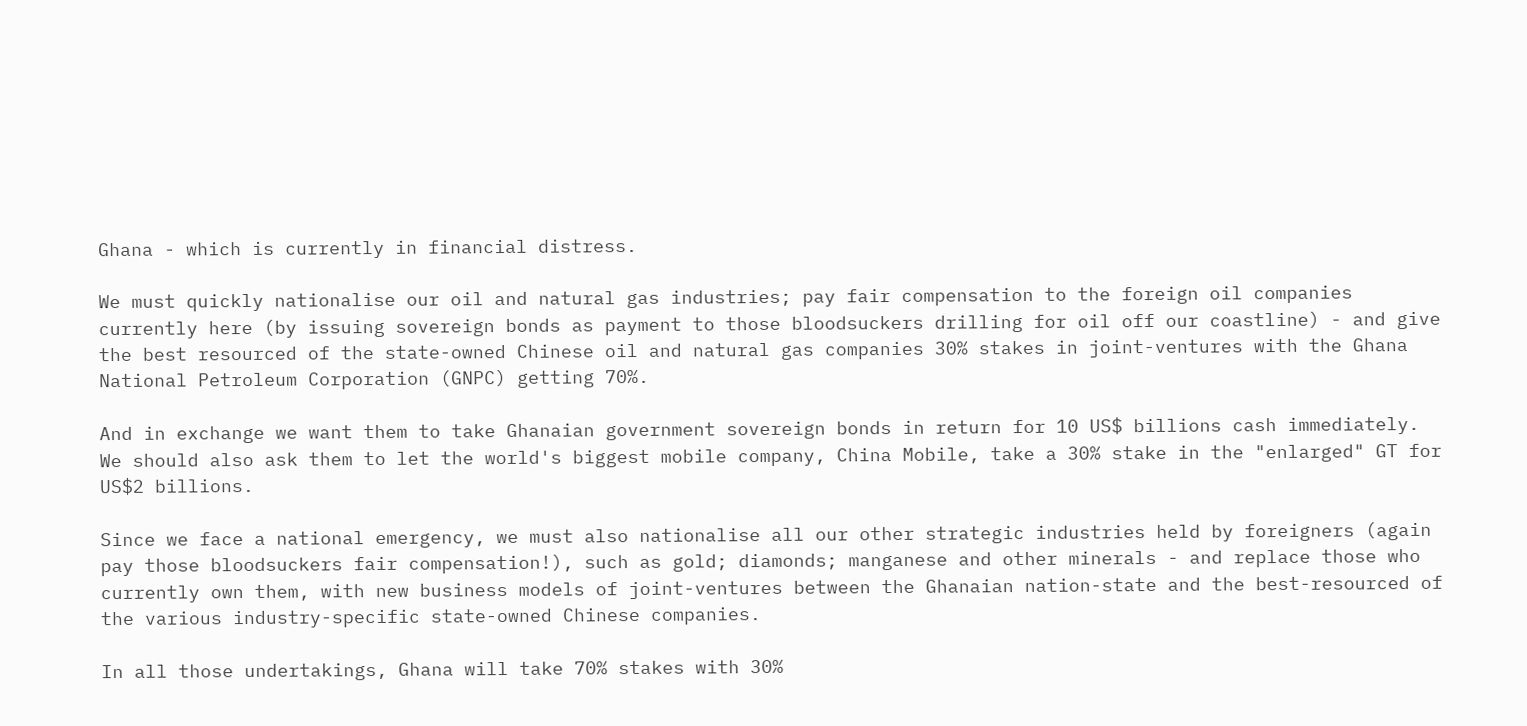Ghana - which is currently in financial distress.

We must quickly nationalise our oil and natural gas industries; pay fair compensation to the foreign oil companies currently here (by issuing sovereign bonds as payment to those bloodsuckers drilling for oil off our coastline) - and give the best resourced of the state-owned Chinese oil and natural gas companies 30% stakes in joint-ventures with the Ghana National Petroleum Corporation (GNPC) getting 70%.

And in exchange we want them to take Ghanaian government sovereign bonds in return for 10 US$ billions cash immediately. We should also ask them to let the world's biggest mobile company, China Mobile, take a 30% stake in the "enlarged" GT for US$2 billions.

Since we face a national emergency, we must also nationalise all our other strategic industries held by foreigners (again pay those bloodsuckers fair compensation!), such as gold; diamonds; manganese and other minerals - and replace those who currently own them, with new business models of joint-ventures between the Ghanaian nation-state and the best-resourced of the various industry-specific state-owned Chinese companies.

In all those undertakings, Ghana will take 70% stakes with 30%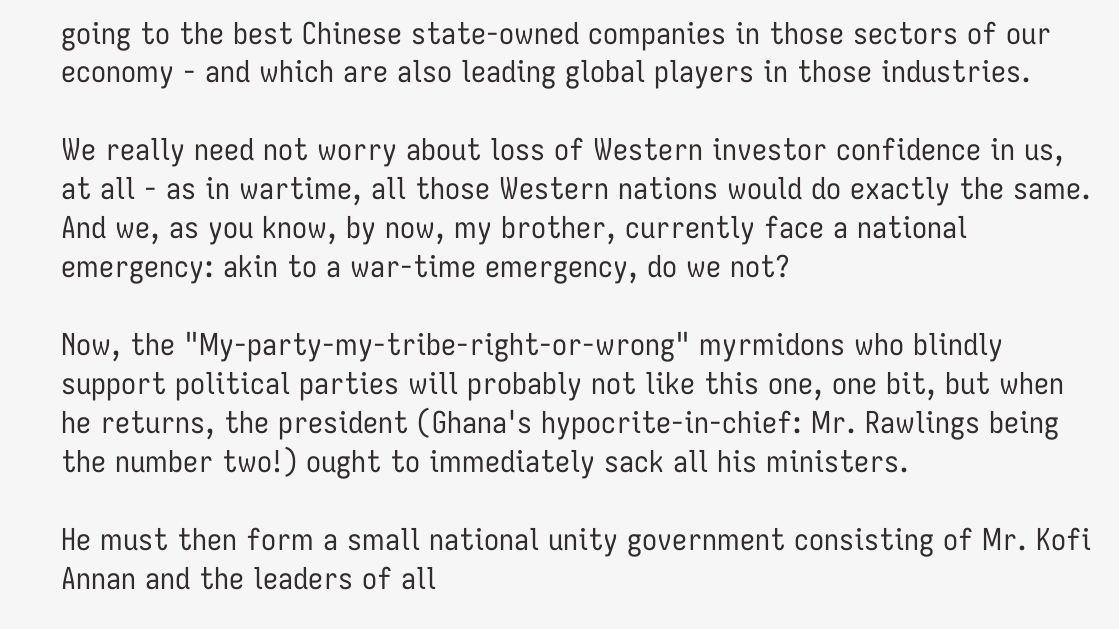going to the best Chinese state-owned companies in those sectors of our economy - and which are also leading global players in those industries.

We really need not worry about loss of Western investor confidence in us, at all - as in wartime, all those Western nations would do exactly the same. And we, as you know, by now, my brother, currently face a national emergency: akin to a war-time emergency, do we not?

Now, the "My-party-my-tribe-right-or-wrong" myrmidons who blindly support political parties will probably not like this one, one bit, but when he returns, the president (Ghana's hypocrite-in-chief: Mr. Rawlings being the number two!) ought to immediately sack all his ministers.

He must then form a small national unity government consisting of Mr. Kofi Annan and the leaders of all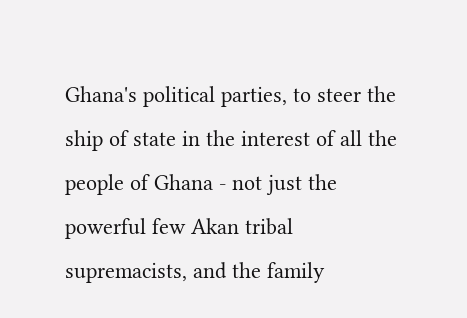Ghana's political parties, to steer the ship of state in the interest of all the people of Ghana - not just the powerful few Akan tribal supremacists, and the family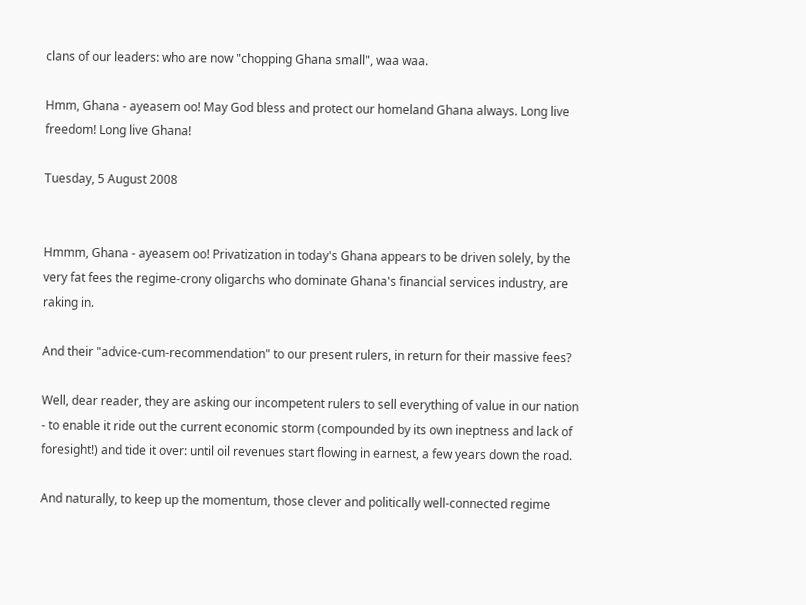clans of our leaders: who are now "chopping Ghana small", waa waa.

Hmm, Ghana - ayeasem oo! May God bless and protect our homeland Ghana always. Long live freedom! Long live Ghana!

Tuesday, 5 August 2008


Hmmm, Ghana - ayeasem oo! Privatization in today's Ghana appears to be driven solely, by the very fat fees the regime-crony oligarchs who dominate Ghana's financial services industry, are raking in.

And their "advice-cum-recommendation" to our present rulers, in return for their massive fees?

Well, dear reader, they are asking our incompetent rulers to sell everything of value in our nation - to enable it ride out the current economic storm (compounded by its own ineptness and lack of foresight!) and tide it over: until oil revenues start flowing in earnest, a few years down the road.

And naturally, to keep up the momentum, those clever and politically well-connected regime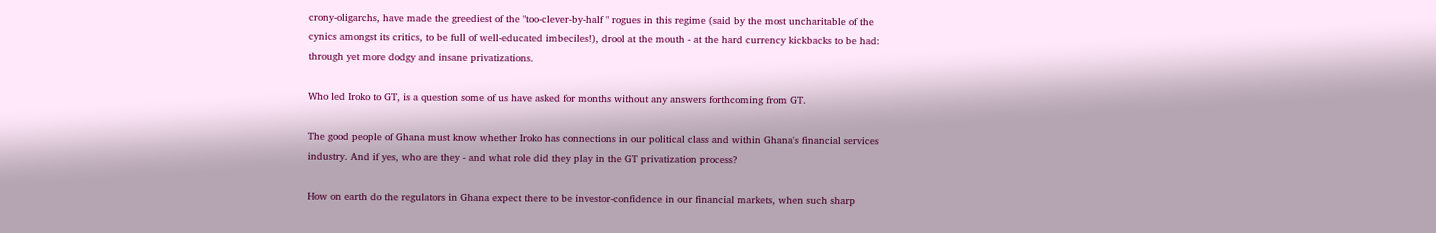crony-oligarchs, have made the greediest of the "too-clever-by-half " rogues in this regime (said by the most uncharitable of the cynics amongst its critics, to be full of well-educated imbeciles!), drool at the mouth - at the hard currency kickbacks to be had: through yet more dodgy and insane privatizations.

Who led Iroko to GT, is a question some of us have asked for months without any answers forthcoming from GT.

The good people of Ghana must know whether Iroko has connections in our political class and within Ghana's financial services industry. And if yes, who are they - and what role did they play in the GT privatization process?

How on earth do the regulators in Ghana expect there to be investor-confidence in our financial markets, when such sharp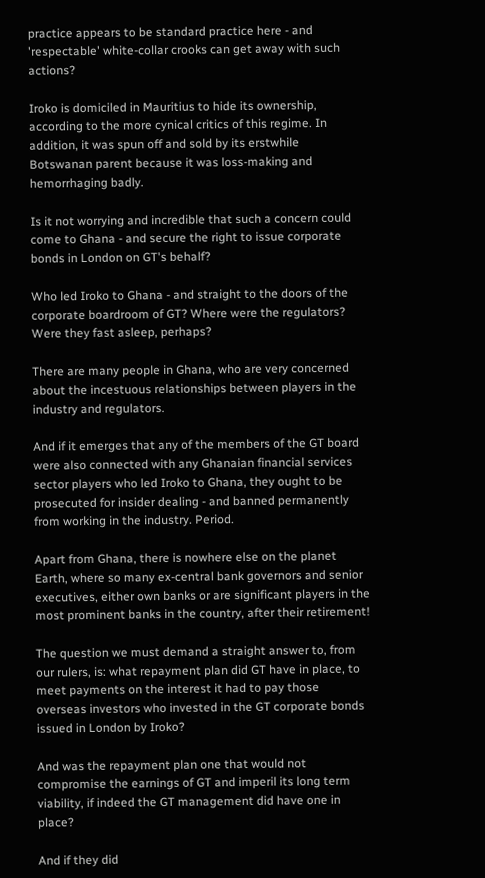practice appears to be standard practice here - and 'respectable' white-collar crooks can get away with such actions?

Iroko is domiciled in Mauritius to hide its ownership, according to the more cynical critics of this regime. In addition, it was spun off and sold by its erstwhile Botswanan parent because it was loss-making and hemorrhaging badly.

Is it not worrying and incredible that such a concern could come to Ghana - and secure the right to issue corporate bonds in London on GT's behalf?

Who led Iroko to Ghana - and straight to the doors of the corporate boardroom of GT? Where were the regulators? Were they fast asleep, perhaps?

There are many people in Ghana, who are very concerned about the incestuous relationships between players in the industry and regulators.

And if it emerges that any of the members of the GT board were also connected with any Ghanaian financial services sector players who led Iroko to Ghana, they ought to be prosecuted for insider dealing - and banned permanently from working in the industry. Period.

Apart from Ghana, there is nowhere else on the planet Earth, where so many ex-central bank governors and senior executives, either own banks or are significant players in the most prominent banks in the country, after their retirement!

The question we must demand a straight answer to, from our rulers, is: what repayment plan did GT have in place, to meet payments on the interest it had to pay those overseas investors who invested in the GT corporate bonds issued in London by Iroko?

And was the repayment plan one that would not compromise the earnings of GT and imperil its long term viability, if indeed the GT management did have one in place?

And if they did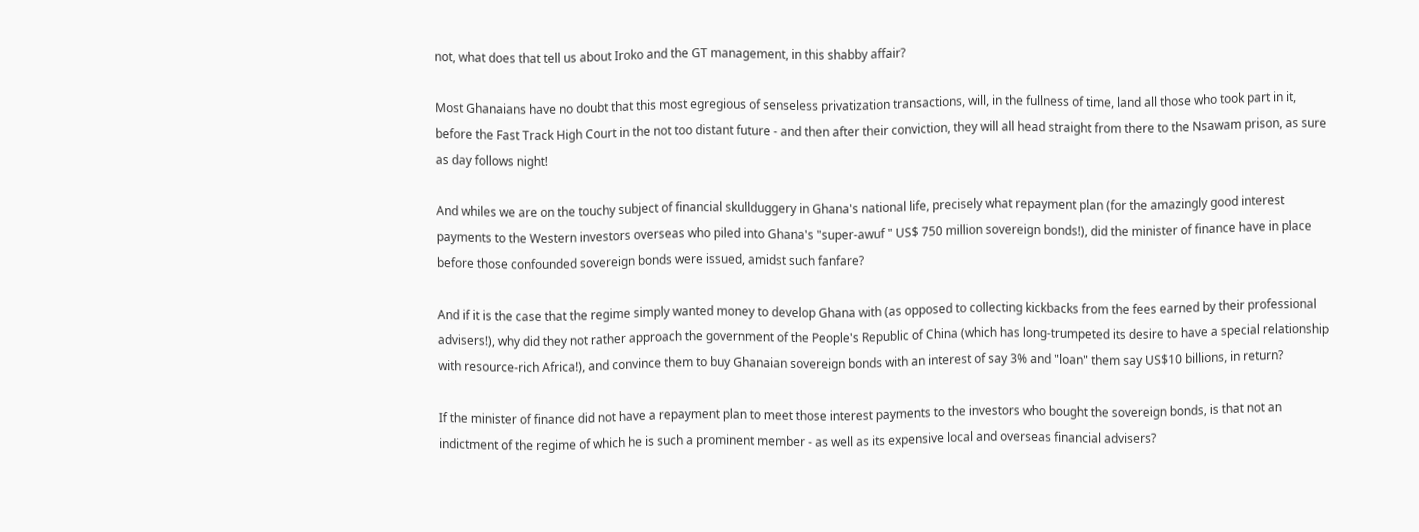not, what does that tell us about Iroko and the GT management, in this shabby affair?

Most Ghanaians have no doubt that this most egregious of senseless privatization transactions, will, in the fullness of time, land all those who took part in it, before the Fast Track High Court in the not too distant future - and then after their conviction, they will all head straight from there to the Nsawam prison, as sure as day follows night!

And whiles we are on the touchy subject of financial skullduggery in Ghana's national life, precisely what repayment plan (for the amazingly good interest payments to the Western investors overseas who piled into Ghana's "super-awuf " US$ 750 million sovereign bonds!), did the minister of finance have in place before those confounded sovereign bonds were issued, amidst such fanfare?

And if it is the case that the regime simply wanted money to develop Ghana with (as opposed to collecting kickbacks from the fees earned by their professional advisers!), why did they not rather approach the government of the People's Republic of China (which has long-trumpeted its desire to have a special relationship with resource-rich Africa!), and convince them to buy Ghanaian sovereign bonds with an interest of say 3% and "loan" them say US$10 billions, in return?

If the minister of finance did not have a repayment plan to meet those interest payments to the investors who bought the sovereign bonds, is that not an indictment of the regime of which he is such a prominent member - as well as its expensive local and overseas financial advisers?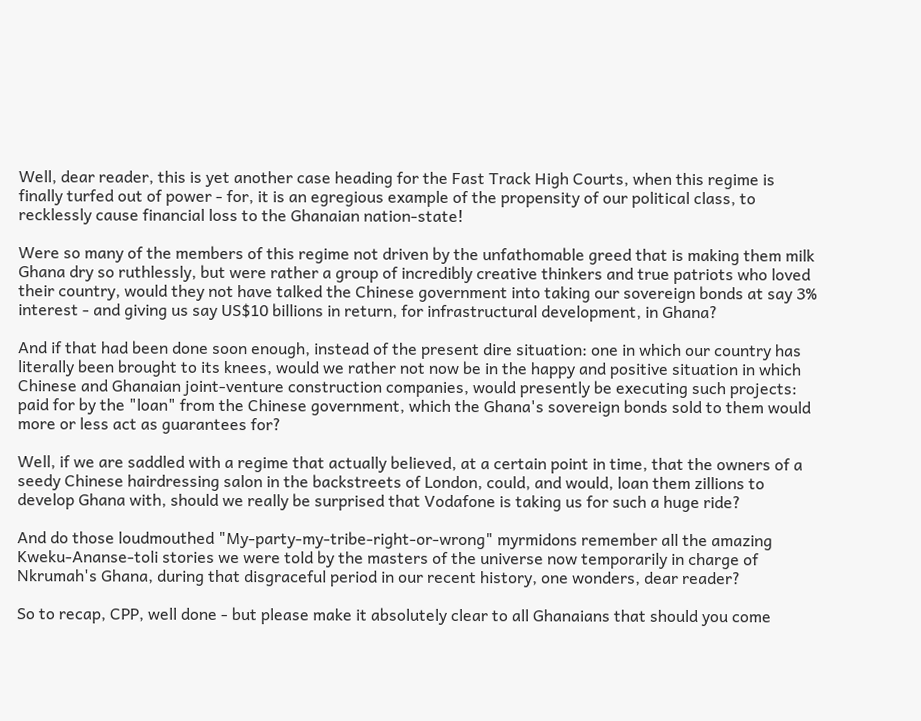Well, dear reader, this is yet another case heading for the Fast Track High Courts, when this regime is finally turfed out of power - for, it is an egregious example of the propensity of our political class, to recklessly cause financial loss to the Ghanaian nation-state!

Were so many of the members of this regime not driven by the unfathomable greed that is making them milk Ghana dry so ruthlessly, but were rather a group of incredibly creative thinkers and true patriots who loved their country, would they not have talked the Chinese government into taking our sovereign bonds at say 3% interest - and giving us say US$10 billions in return, for infrastructural development, in Ghana?

And if that had been done soon enough, instead of the present dire situation: one in which our country has literally been brought to its knees, would we rather not now be in the happy and positive situation in which Chinese and Ghanaian joint-venture construction companies, would presently be executing such projects: paid for by the "loan" from the Chinese government, which the Ghana's sovereign bonds sold to them would more or less act as guarantees for?

Well, if we are saddled with a regime that actually believed, at a certain point in time, that the owners of a seedy Chinese hairdressing salon in the backstreets of London, could, and would, loan them zillions to develop Ghana with, should we really be surprised that Vodafone is taking us for such a huge ride?

And do those loudmouthed "My-party-my-tribe-right-or-wrong" myrmidons remember all the amazing Kweku-Ananse-toli stories we were told by the masters of the universe now temporarily in charge of Nkrumah's Ghana, during that disgraceful period in our recent history, one wonders, dear reader?

So to recap, CPP, well done - but please make it absolutely clear to all Ghanaians that should you come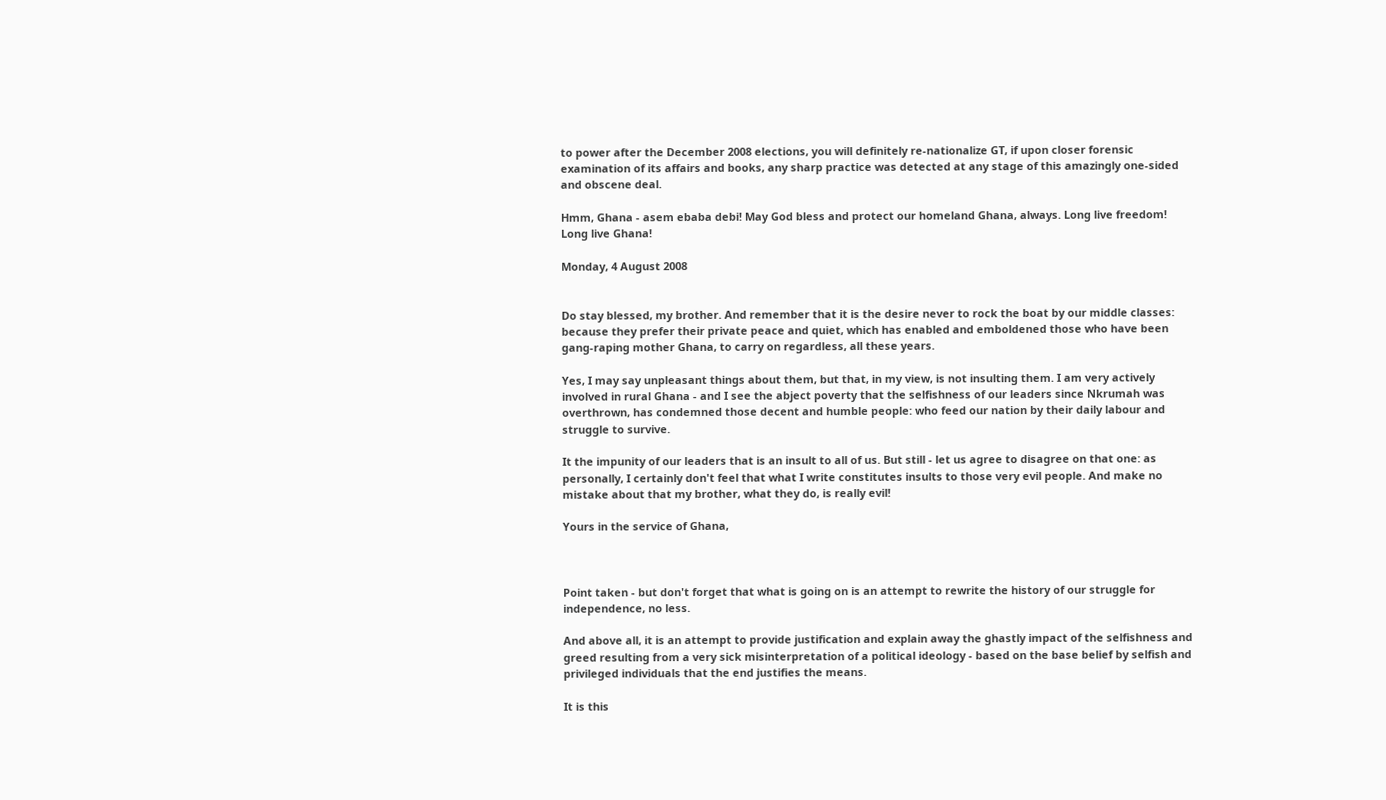to power after the December 2008 elections, you will definitely re-nationalize GT, if upon closer forensic examination of its affairs and books, any sharp practice was detected at any stage of this amazingly one-sided and obscene deal.

Hmm, Ghana - asem ebaba debi! May God bless and protect our homeland Ghana, always. Long live freedom! Long live Ghana!

Monday, 4 August 2008


Do stay blessed, my brother. And remember that it is the desire never to rock the boat by our middle classes: because they prefer their private peace and quiet, which has enabled and emboldened those who have been gang-raping mother Ghana, to carry on regardless, all these years.

Yes, I may say unpleasant things about them, but that, in my view, is not insulting them. I am very actively involved in rural Ghana - and I see the abject poverty that the selfishness of our leaders since Nkrumah was overthrown, has condemned those decent and humble people: who feed our nation by their daily labour and struggle to survive.

It the impunity of our leaders that is an insult to all of us. But still - let us agree to disagree on that one: as personally, I certainly don't feel that what I write constitutes insults to those very evil people. And make no mistake about that my brother, what they do, is really evil!

Yours in the service of Ghana,



Point taken - but don't forget that what is going on is an attempt to rewrite the history of our struggle for independence, no less.

And above all, it is an attempt to provide justification and explain away the ghastly impact of the selfishness and greed resulting from a very sick misinterpretation of a political ideology - based on the base belief by selfish and privileged individuals that the end justifies the means.

It is this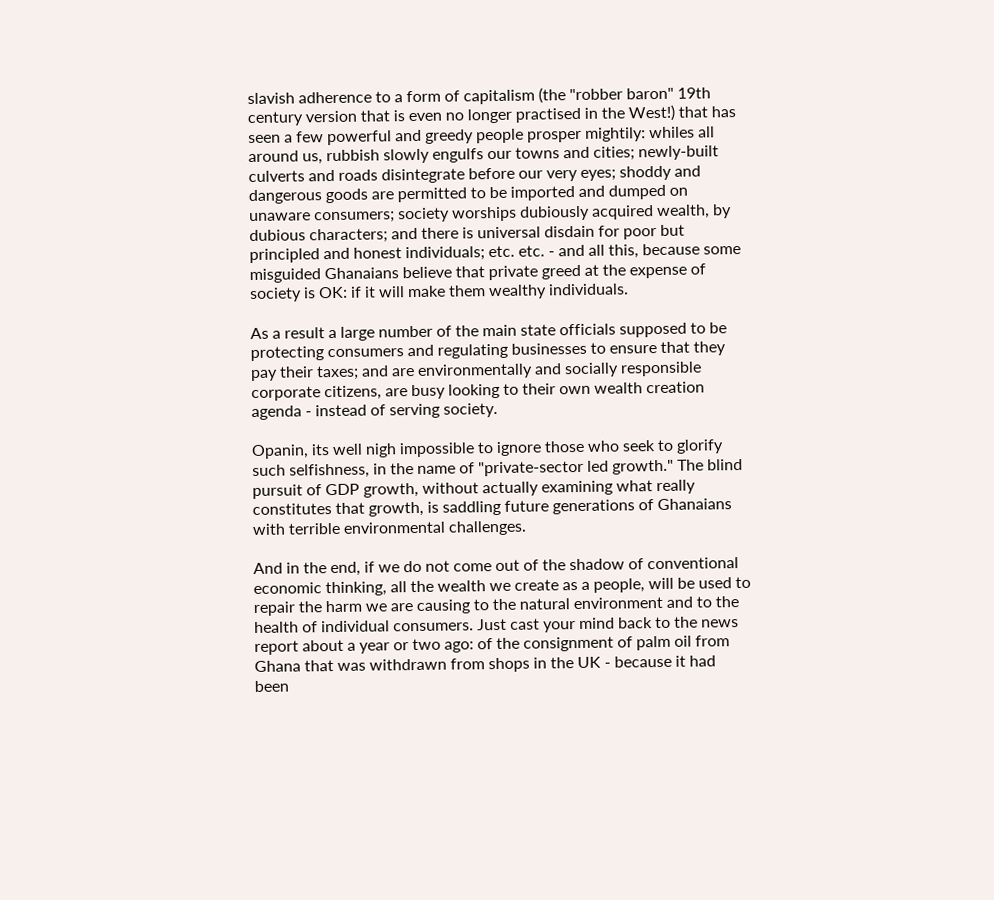slavish adherence to a form of capitalism (the "robber baron" 19th century version that is even no longer practised in the West!) that has seen a few powerful and greedy people prosper mightily: whiles all around us, rubbish slowly engulfs our towns and cities; newly-built culverts and roads disintegrate before our very eyes; shoddy and dangerous goods are permitted to be imported and dumped on unaware consumers; society worships dubiously acquired wealth, by dubious characters; and there is universal disdain for poor but principled and honest individuals; etc. etc. - and all this, because some misguided Ghanaians believe that private greed at the expense of society is OK: if it will make them wealthy individuals.

As a result a large number of the main state officials supposed to be protecting consumers and regulating businesses to ensure that they pay their taxes; and are environmentally and socially responsible corporate citizens, are busy looking to their own wealth creation agenda - instead of serving society.

Opanin, its well nigh impossible to ignore those who seek to glorify such selfishness, in the name of "private-sector led growth." The blind pursuit of GDP growth, without actually examining what really constitutes that growth, is saddling future generations of Ghanaians with terrible environmental challenges.

And in the end, if we do not come out of the shadow of conventional economic thinking, all the wealth we create as a people, will be used to repair the harm we are causing to the natural environment and to the health of individual consumers. Just cast your mind back to the news report about a year or two ago: of the consignment of palm oil from Ghana that was withdrawn from shops in the UK - because it had been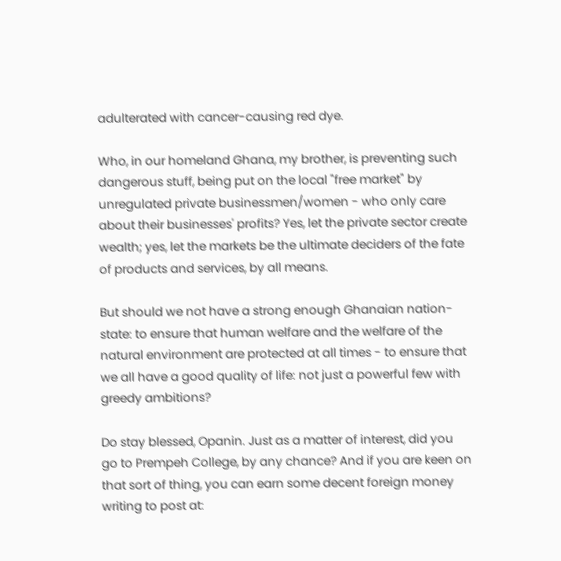adulterated with cancer-causing red dye.

Who, in our homeland Ghana, my brother, is preventing such dangerous stuff, being put on the local "free market" by unregulated private businessmen/women - who only care about their businesses' profits? Yes, let the private sector create wealth; yes, let the markets be the ultimate deciders of the fate of products and services, by all means.

But should we not have a strong enough Ghanaian nation-state: to ensure that human welfare and the welfare of the natural environment are protected at all times - to ensure that we all have a good quality of life: not just a powerful few with greedy ambitions?

Do stay blessed, Opanin. Just as a matter of interest, did you go to Prempeh College, by any chance? And if you are keen on that sort of thing, you can earn some decent foreign money writing to post at: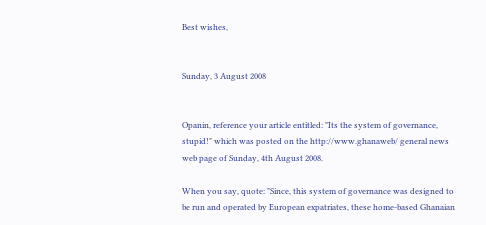Best wishes,


Sunday, 3 August 2008


Opanin, reference your article entitled: "Its the system of governance, stupid!" which was posted on the http://www.ghanaweb/ general news web page of Sunday, 4th August 2008.

When you say, quote: "Since, this system of governance was designed to be run and operated by European expatriates, these home-based Ghanaian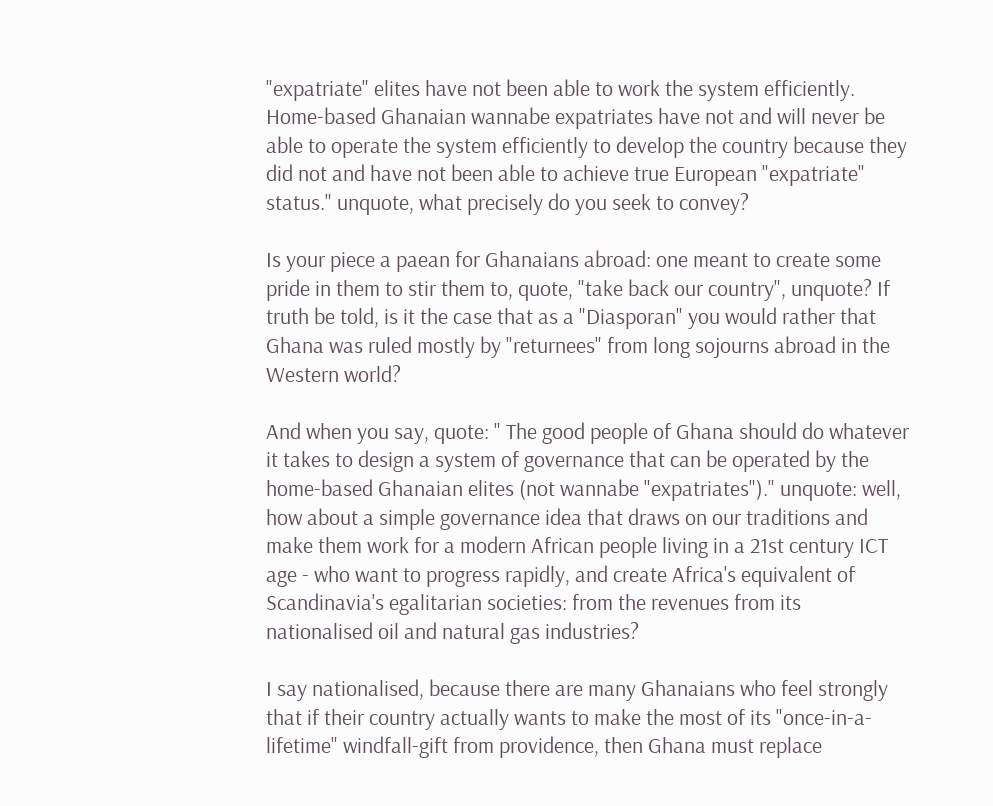"expatriate" elites have not been able to work the system efficiently. Home-based Ghanaian wannabe expatriates have not and will never be able to operate the system efficiently to develop the country because they did not and have not been able to achieve true European "expatriate" status." unquote, what precisely do you seek to convey?

Is your piece a paean for Ghanaians abroad: one meant to create some pride in them to stir them to, quote, "take back our country", unquote? If truth be told, is it the case that as a "Diasporan" you would rather that Ghana was ruled mostly by "returnees" from long sojourns abroad in the Western world?

And when you say, quote: " The good people of Ghana should do whatever it takes to design a system of governance that can be operated by the home-based Ghanaian elites (not wannabe "expatriates")." unquote: well, how about a simple governance idea that draws on our traditions and make them work for a modern African people living in a 21st century ICT age - who want to progress rapidly, and create Africa's equivalent of Scandinavia's egalitarian societies: from the revenues from its nationalised oil and natural gas industries?

I say nationalised, because there are many Ghanaians who feel strongly that if their country actually wants to make the most of its "once-in-a-lifetime" windfall-gift from providence, then Ghana must replace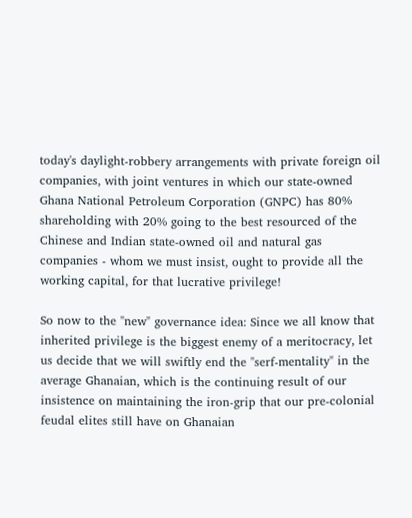today's daylight-robbery arrangements with private foreign oil companies, with joint ventures in which our state-owned Ghana National Petroleum Corporation (GNPC) has 80% shareholding with 20% going to the best resourced of the Chinese and Indian state-owned oil and natural gas companies - whom we must insist, ought to provide all the working capital, for that lucrative privilege!

So now to the "new" governance idea: Since we all know that inherited privilege is the biggest enemy of a meritocracy, let us decide that we will swiftly end the "serf-mentality" in the average Ghanaian, which is the continuing result of our insistence on maintaining the iron-grip that our pre-colonial feudal elites still have on Ghanaian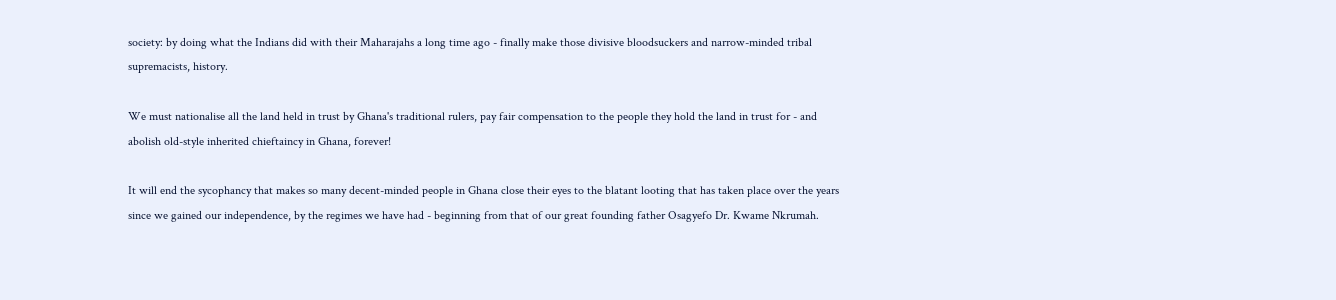society: by doing what the Indians did with their Maharajahs a long time ago - finally make those divisive bloodsuckers and narrow-minded tribal supremacists, history.

We must nationalise all the land held in trust by Ghana's traditional rulers, pay fair compensation to the people they hold the land in trust for - and abolish old-style inherited chieftaincy in Ghana, forever!

It will end the sycophancy that makes so many decent-minded people in Ghana close their eyes to the blatant looting that has taken place over the years since we gained our independence, by the regimes we have had - beginning from that of our great founding father Osagyefo Dr. Kwame Nkrumah.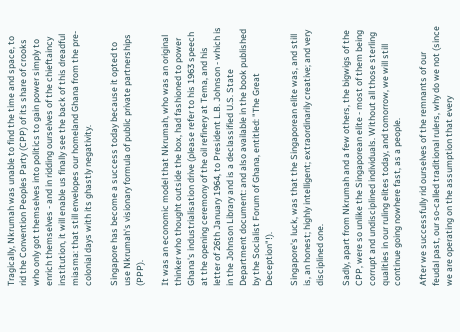Tragically, Nkrumah was unable to find the time and space, to rid the Convention Peoples Party (CPP) of its share of crooks who only got themselves into politics to gain power simply to enrich themselves - and in ridding ourselves of the chieftaincy institution, it will enable us finally see the back of this dreadful miasma: that still envelopes our homeland Ghana from the pre-colonial days with its ghastly negativity.

Singapore has become a success today because it opted to use Nkrumah's visionary formula of public private partnerships (PPP).

It was an economic model that Nkrumah, who was an original thinker who thought outside the box, had fashioned to power Ghana's industrialisation drive (please refer to his 1963 speech at the opening ceremony of the oil refinery at Tema, and his letter of 26th January 1964, to President L.B. Johnson - which is in the Johnson Library and is a declassified U.S. State Department document: and also available in the book published by the Socialist Forum of Ghana, entitled: "The Great Deception"!).

Singapore's luck, was that the Singaporean elite was, and still is, an honest; highly intelligent; extraordinarily creative; and very disciplined one.

Sadly, apart from Nkrumah and a few others, the bigwigs of the CPP, were so unlike the Singaporean elite - most of them being corrupt and undisciplined individuals. Without all those sterling qualities in our ruling elites today, and tomorrow, we will still continue going nowhere fast, as a people.

After we successfully rid ourselves of the remnants of our feudal past, our so-called traditional rulers, why do we not (since we are operating on the assumption that every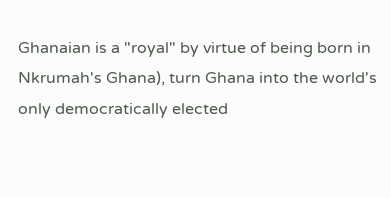Ghanaian is a "royal" by virtue of being born in Nkrumah's Ghana), turn Ghana into the world's only democratically elected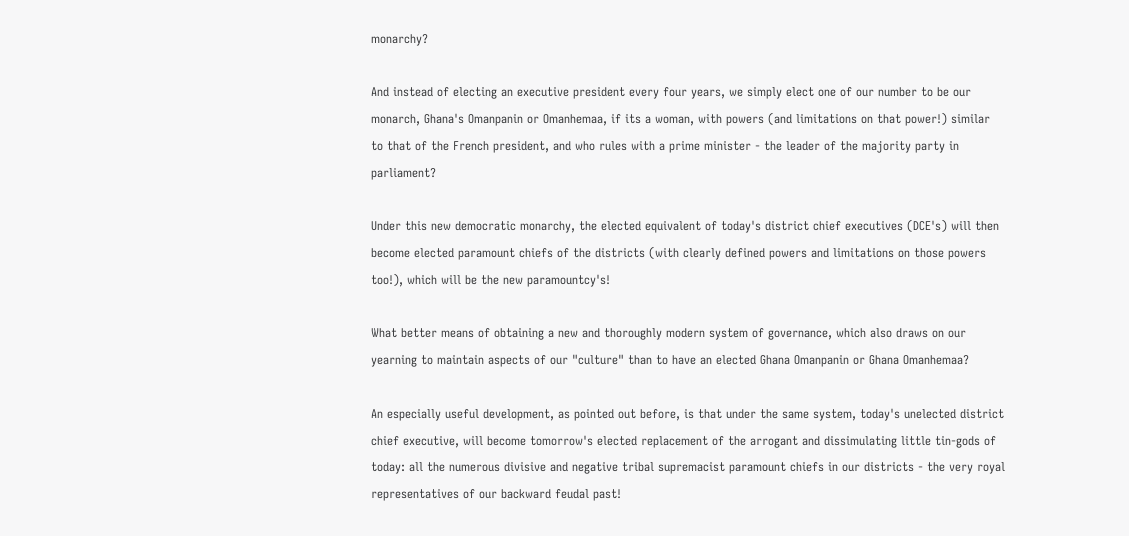monarchy?

And instead of electing an executive president every four years, we simply elect one of our number to be our monarch, Ghana's Omanpanin or Omanhemaa, if its a woman, with powers (and limitations on that power!) similar to that of the French president, and who rules with a prime minister - the leader of the majority party in parliament?

Under this new democratic monarchy, the elected equivalent of today's district chief executives (DCE's) will then become elected paramount chiefs of the districts (with clearly defined powers and limitations on those powers too!), which will be the new paramountcy's!

What better means of obtaining a new and thoroughly modern system of governance, which also draws on our yearning to maintain aspects of our "culture" than to have an elected Ghana Omanpanin or Ghana Omanhemaa?

An especially useful development, as pointed out before, is that under the same system, today's unelected district chief executive, will become tomorrow's elected replacement of the arrogant and dissimulating little tin-gods of today: all the numerous divisive and negative tribal supremacist paramount chiefs in our districts - the very royal representatives of our backward feudal past!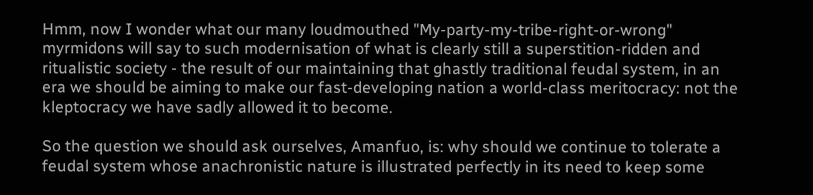Hmm, now I wonder what our many loudmouthed "My-party-my-tribe-right-or-wrong" myrmidons will say to such modernisation of what is clearly still a superstition-ridden and ritualistic society - the result of our maintaining that ghastly traditional feudal system, in an era we should be aiming to make our fast-developing nation a world-class meritocracy: not the kleptocracy we have sadly allowed it to become.

So the question we should ask ourselves, Amanfuo, is: why should we continue to tolerate a feudal system whose anachronistic nature is illustrated perfectly in its need to keep some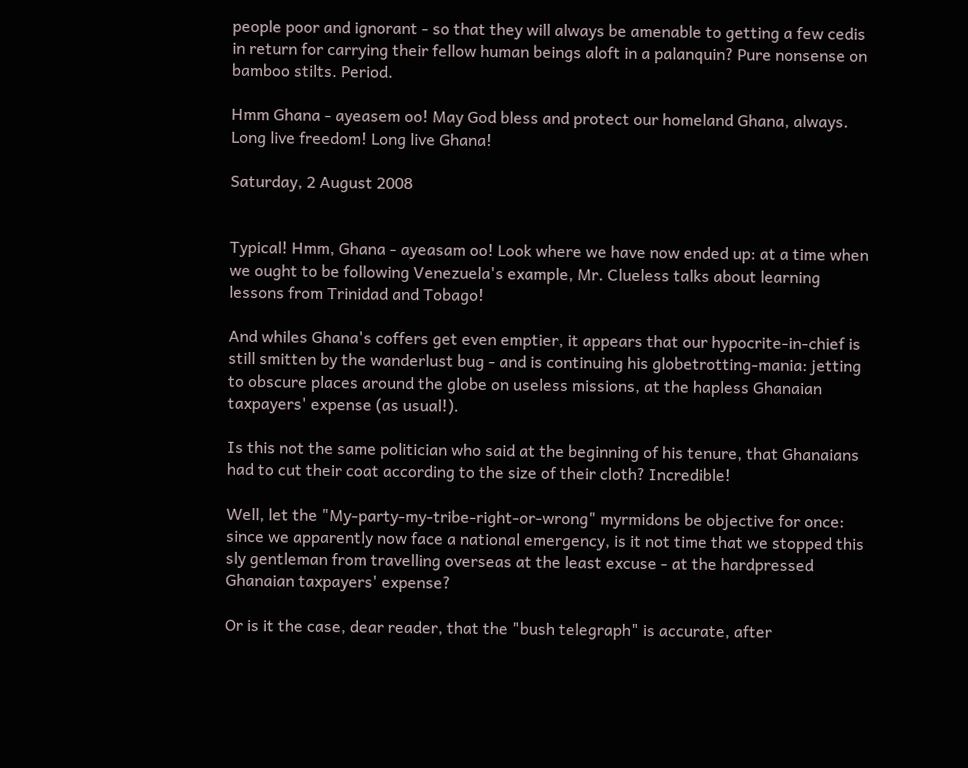people poor and ignorant - so that they will always be amenable to getting a few cedis in return for carrying their fellow human beings aloft in a palanquin? Pure nonsense on bamboo stilts. Period.

Hmm Ghana - ayeasem oo! May God bless and protect our homeland Ghana, always. Long live freedom! Long live Ghana!

Saturday, 2 August 2008


Typical! Hmm, Ghana - ayeasam oo! Look where we have now ended up: at a time when we ought to be following Venezuela's example, Mr. Clueless talks about learning lessons from Trinidad and Tobago!

And whiles Ghana's coffers get even emptier, it appears that our hypocrite-in-chief is still smitten by the wanderlust bug - and is continuing his globetrotting-mania: jetting to obscure places around the globe on useless missions, at the hapless Ghanaian taxpayers' expense (as usual!).

Is this not the same politician who said at the beginning of his tenure, that Ghanaians had to cut their coat according to the size of their cloth? Incredible!

Well, let the "My-party-my-tribe-right-or-wrong" myrmidons be objective for once: since we apparently now face a national emergency, is it not time that we stopped this sly gentleman from travelling overseas at the least excuse - at the hardpressed Ghanaian taxpayers' expense?

Or is it the case, dear reader, that the "bush telegraph" is accurate, after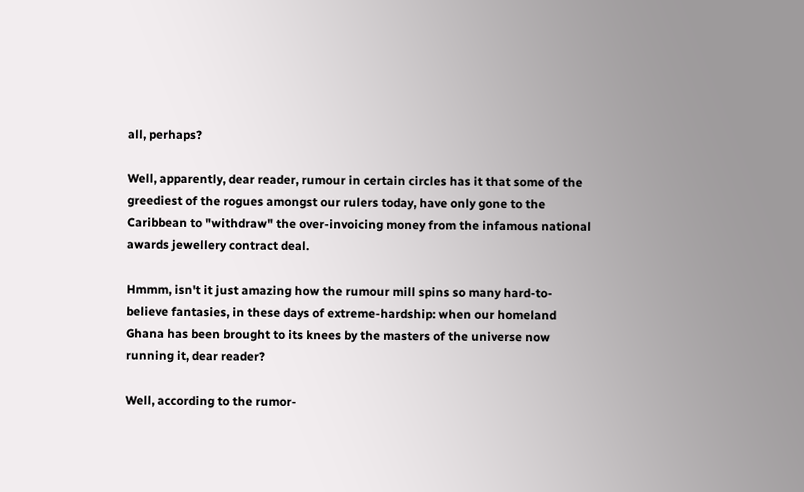all, perhaps?

Well, apparently, dear reader, rumour in certain circles has it that some of the greediest of the rogues amongst our rulers today, have only gone to the Caribbean to "withdraw" the over-invoicing money from the infamous national awards jewellery contract deal.

Hmmm, isn't it just amazing how the rumour mill spins so many hard-to-believe fantasies, in these days of extreme-hardship: when our homeland Ghana has been brought to its knees by the masters of the universe now running it, dear reader?

Well, according to the rumor-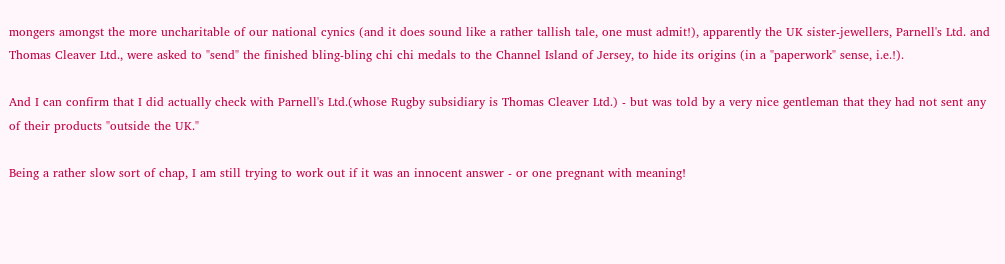mongers amongst the more uncharitable of our national cynics (and it does sound like a rather tallish tale, one must admit!), apparently the UK sister-jewellers, Parnell's Ltd. and Thomas Cleaver Ltd., were asked to "send" the finished bling-bling chi chi medals to the Channel Island of Jersey, to hide its origins (in a "paperwork" sense, i.e.!).

And I can confirm that I did actually check with Parnell's Ltd.(whose Rugby subsidiary is Thomas Cleaver Ltd.) - but was told by a very nice gentleman that they had not sent any of their products "outside the UK."

Being a rather slow sort of chap, I am still trying to work out if it was an innocent answer - or one pregnant with meaning!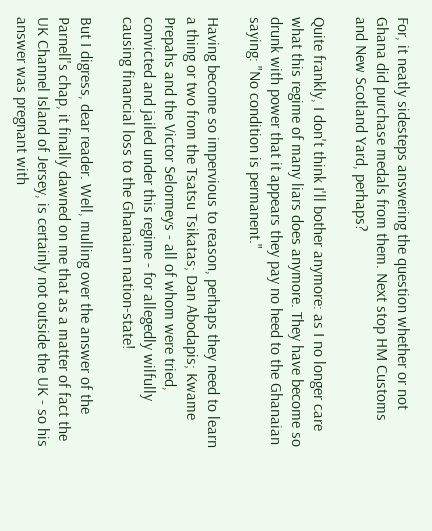For, it neatly sidesteps answering the question whether or not Ghana did purchase medals from them. Next stop HM Customs and New Scotland Yard, perhaps?

Quite frankly, I don't think I'll bother anymore: as I no longer care what this regime of many liars does anymore. They have become so drunk with power that it appears they pay no heed to the Ghanaian saying: "No condition is permanent."

Having become so impervious to reason, perhaps they need to learn a thing or two from the Tsatsu Tsikatas; Dan Abodapis; Kwame Prepahs and the Victor Selormeys - all of whom were tried, convicted and jailed under this regime - for allegedly wilfully causing financial loss to the Ghanaian nation-state!

But I digress, dear reader. Well, mulling over the answer of the Parnell's chap, it finally dawned on me that as a matter of fact the UK Channel Island of Jersey, is certainly not outside the UK - so his answer was pregnant with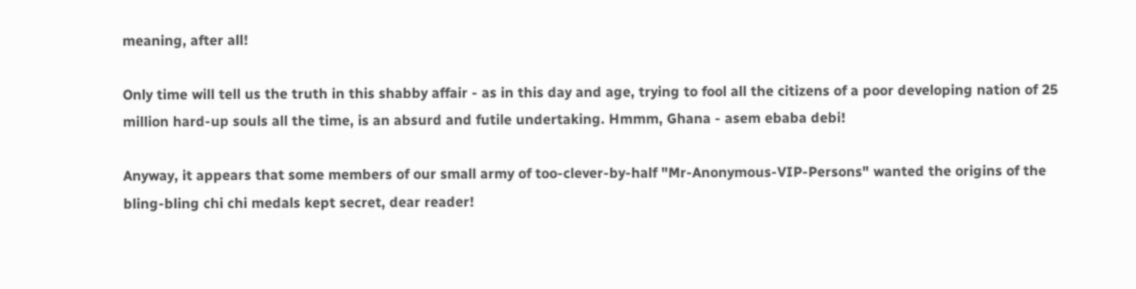meaning, after all!

Only time will tell us the truth in this shabby affair - as in this day and age, trying to fool all the citizens of a poor developing nation of 25 million hard-up souls all the time, is an absurd and futile undertaking. Hmmm, Ghana - asem ebaba debi!

Anyway, it appears that some members of our small army of too-clever-by-half "Mr-Anonymous-VIP-Persons" wanted the origins of the bling-bling chi chi medals kept secret, dear reader!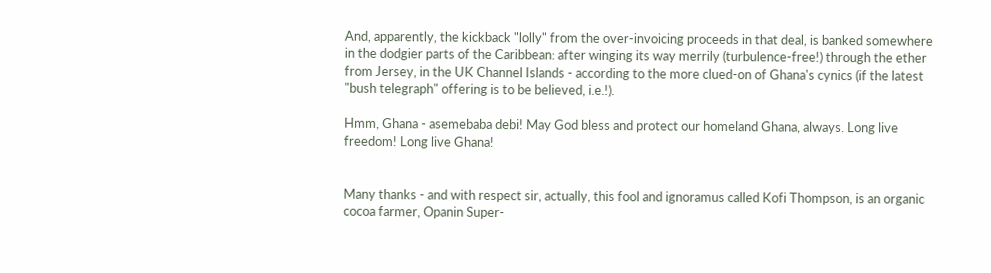And, apparently, the kickback "lolly" from the over-invoicing proceeds in that deal, is banked somewhere in the dodgier parts of the Caribbean: after winging its way merrily (turbulence-free!) through the ether from Jersey, in the UK Channel Islands - according to the more clued-on of Ghana's cynics (if the latest "bush telegraph" offering is to be believed, i.e.!).

Hmm, Ghana - asemebaba debi! May God bless and protect our homeland Ghana, always. Long live freedom! Long live Ghana!


Many thanks - and with respect sir, actually, this fool and ignoramus called Kofi Thompson, is an organic cocoa farmer, Opanin Super-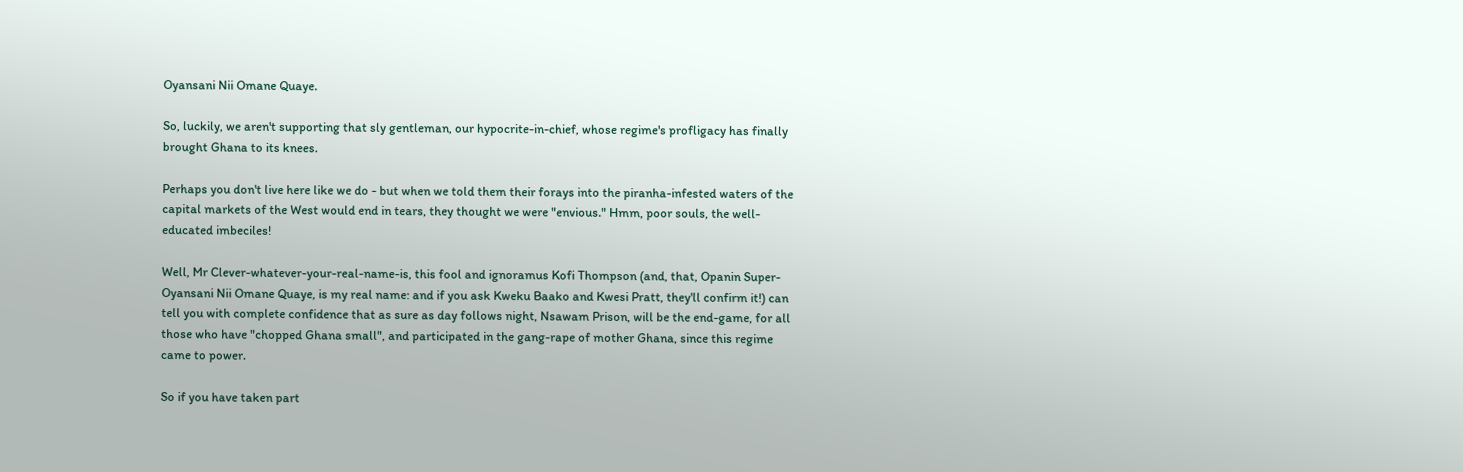Oyansani Nii Omane Quaye.

So, luckily, we aren't supporting that sly gentleman, our hypocrite-in-chief, whose regime's profligacy has finally brought Ghana to its knees.

Perhaps you don't live here like we do - but when we told them their forays into the piranha-infested waters of the capital markets of the West would end in tears, they thought we were "envious." Hmm, poor souls, the well-educated imbeciles!

Well, Mr Clever-whatever-your-real-name-is, this fool and ignoramus Kofi Thompson (and, that, Opanin Super-Oyansani Nii Omane Quaye, is my real name: and if you ask Kweku Baako and Kwesi Pratt, they'll confirm it!) can tell you with complete confidence that as sure as day follows night, Nsawam Prison, will be the end-game, for all those who have "chopped Ghana small", and participated in the gang-rape of mother Ghana, since this regime came to power.

So if you have taken part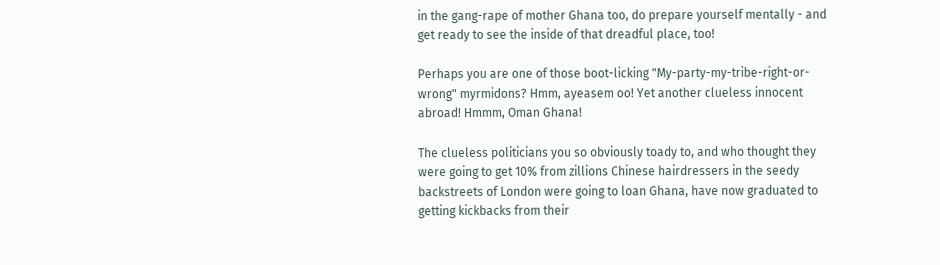in the gang-rape of mother Ghana too, do prepare yourself mentally - and get ready to see the inside of that dreadful place, too!

Perhaps you are one of those boot-licking "My-party-my-tribe-right-or-wrong" myrmidons? Hmm, ayeasem oo! Yet another clueless innocent abroad! Hmmm, Oman Ghana!

The clueless politicians you so obviously toady to, and who thought they were going to get 10% from zillions Chinese hairdressers in the seedy backstreets of London were going to loan Ghana, have now graduated to getting kickbacks from their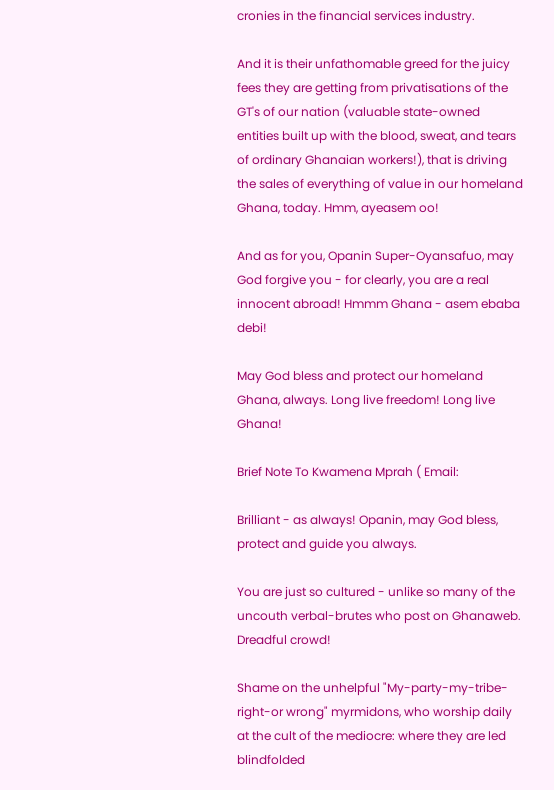cronies in the financial services industry.

And it is their unfathomable greed for the juicy fees they are getting from privatisations of the GT's of our nation (valuable state-owned entities built up with the blood, sweat, and tears of ordinary Ghanaian workers!), that is driving the sales of everything of value in our homeland Ghana, today. Hmm, ayeasem oo!

And as for you, Opanin Super-Oyansafuo, may God forgive you - for clearly, you are a real innocent abroad! Hmmm Ghana - asem ebaba debi!

May God bless and protect our homeland Ghana, always. Long live freedom! Long live Ghana!

Brief Note To Kwamena Mprah ( Email:

Brilliant - as always! Opanin, may God bless, protect and guide you always.

You are just so cultured - unlike so many of the uncouth verbal-brutes who post on Ghanaweb. Dreadful crowd!

Shame on the unhelpful "My-party-my-tribe-right-or wrong" myrmidons, who worship daily at the cult of the mediocre: where they are led blindfolded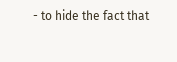- to hide the fact that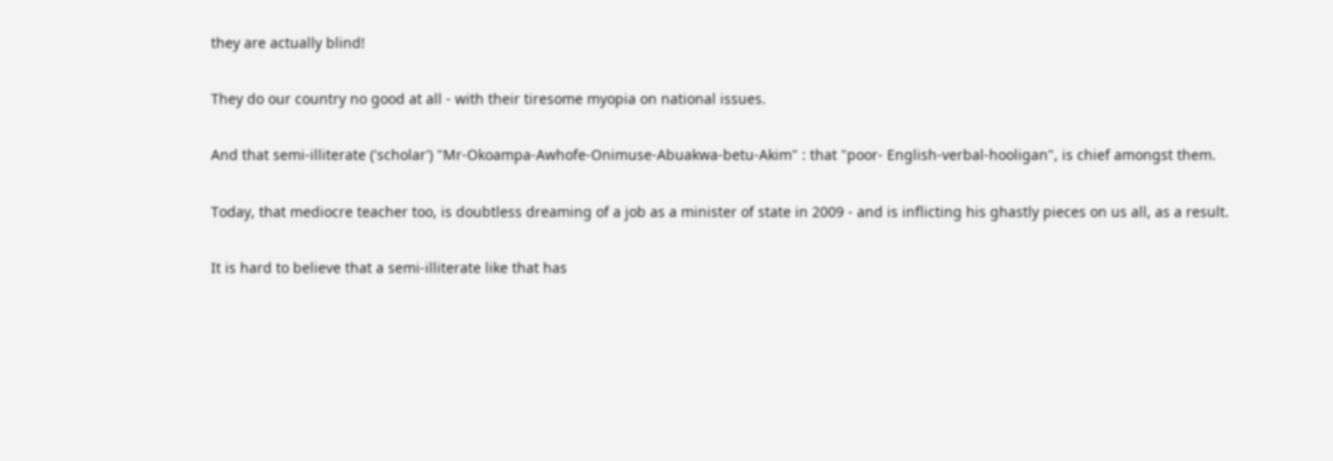they are actually blind!

They do our country no good at all - with their tiresome myopia on national issues.

And that semi-illiterate ('scholar') "Mr-Okoampa-Awhofe-Onimuse-Abuakwa-betu-Akim" : that "poor- English-verbal-hooligan", is chief amongst them.

Today, that mediocre teacher too, is doubtless dreaming of a job as a minister of state in 2009 - and is inflicting his ghastly pieces on us all, as a result.

It is hard to believe that a semi-illiterate like that has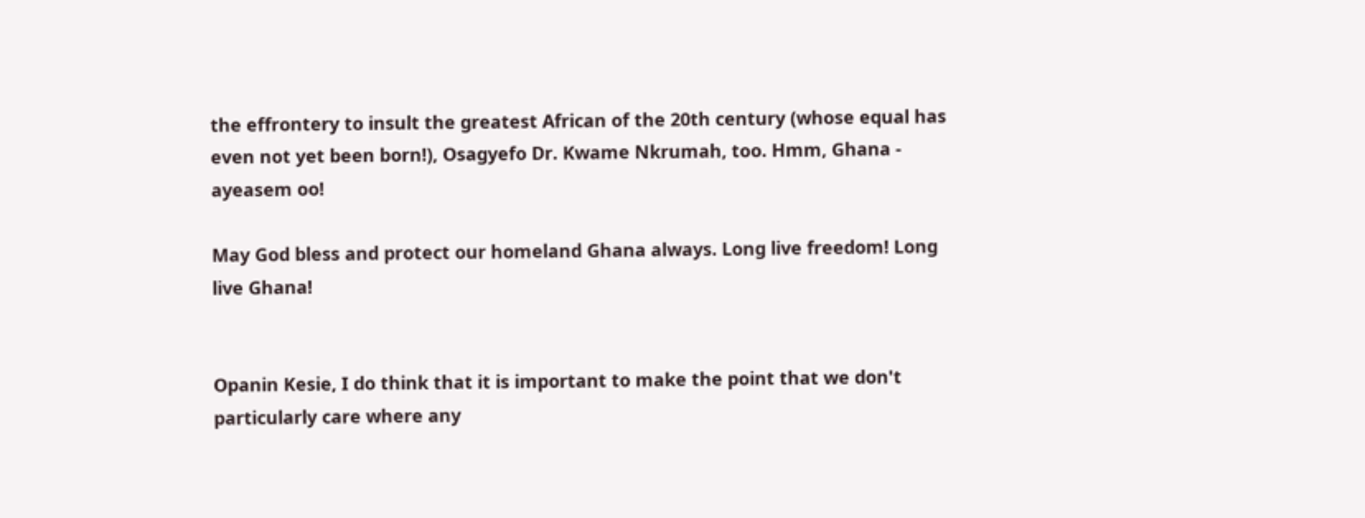the effrontery to insult the greatest African of the 20th century (whose equal has even not yet been born!), Osagyefo Dr. Kwame Nkrumah, too. Hmm, Ghana - ayeasem oo!

May God bless and protect our homeland Ghana always. Long live freedom! Long live Ghana!


Opanin Kesie, I do think that it is important to make the point that we don't particularly care where any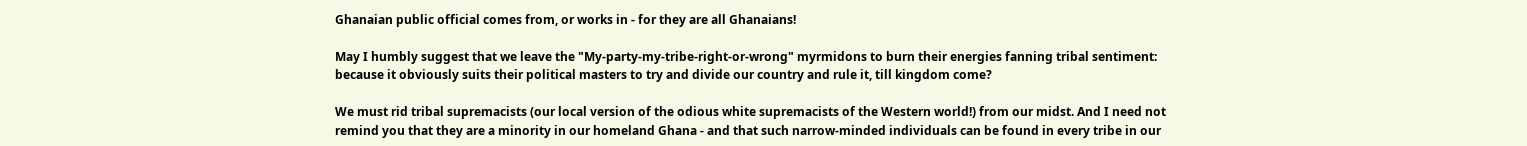Ghanaian public official comes from, or works in - for they are all Ghanaians!

May I humbly suggest that we leave the "My-party-my-tribe-right-or-wrong" myrmidons to burn their energies fanning tribal sentiment: because it obviously suits their political masters to try and divide our country and rule it, till kingdom come?

We must rid tribal supremacists (our local version of the odious white supremacists of the Western world!) from our midst. And I need not remind you that they are a minority in our homeland Ghana - and that such narrow-minded individuals can be found in every tribe in our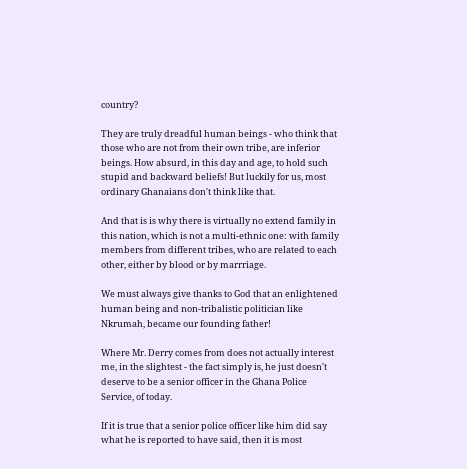country?

They are truly dreadful human beings - who think that those who are not from their own tribe, are inferior beings. How absurd, in this day and age, to hold such stupid and backward beliefs! But luckily for us, most ordinary Ghanaians don't think like that.

And that is is why there is virtually no extend family in this nation, which is not a multi-ethnic one: with family members from different tribes, who are related to each other, either by blood or by marrriage.

We must always give thanks to God that an enlightened human being and non-tribalistic politician like Nkrumah, became our founding father!

Where Mr. Derry comes from does not actually interest me, in the slightest - the fact simply is, he just doesn't deserve to be a senior officer in the Ghana Police Service, of today.

If it is true that a senior police officer like him did say what he is reported to have said, then it is most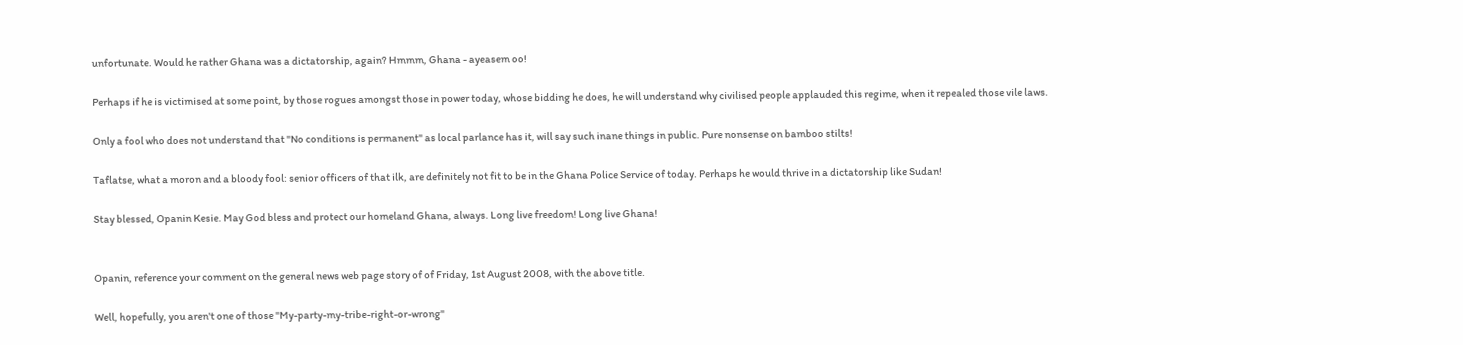unfortunate. Would he rather Ghana was a dictatorship, again? Hmmm, Ghana - ayeasem oo!

Perhaps if he is victimised at some point, by those rogues amongst those in power today, whose bidding he does, he will understand why civilised people applauded this regime, when it repealed those vile laws.

Only a fool who does not understand that "No conditions is permanent" as local parlance has it, will say such inane things in public. Pure nonsense on bamboo stilts!

Taflatse, what a moron and a bloody fool: senior officers of that ilk, are definitely not fit to be in the Ghana Police Service of today. Perhaps he would thrive in a dictatorship like Sudan!

Stay blessed, Opanin Kesie. May God bless and protect our homeland Ghana, always. Long live freedom! Long live Ghana!


Opanin, reference your comment on the general news web page story of of Friday, 1st August 2008, with the above title.

Well, hopefully, you aren't one of those "My-party-my-tribe-right-or-wrong"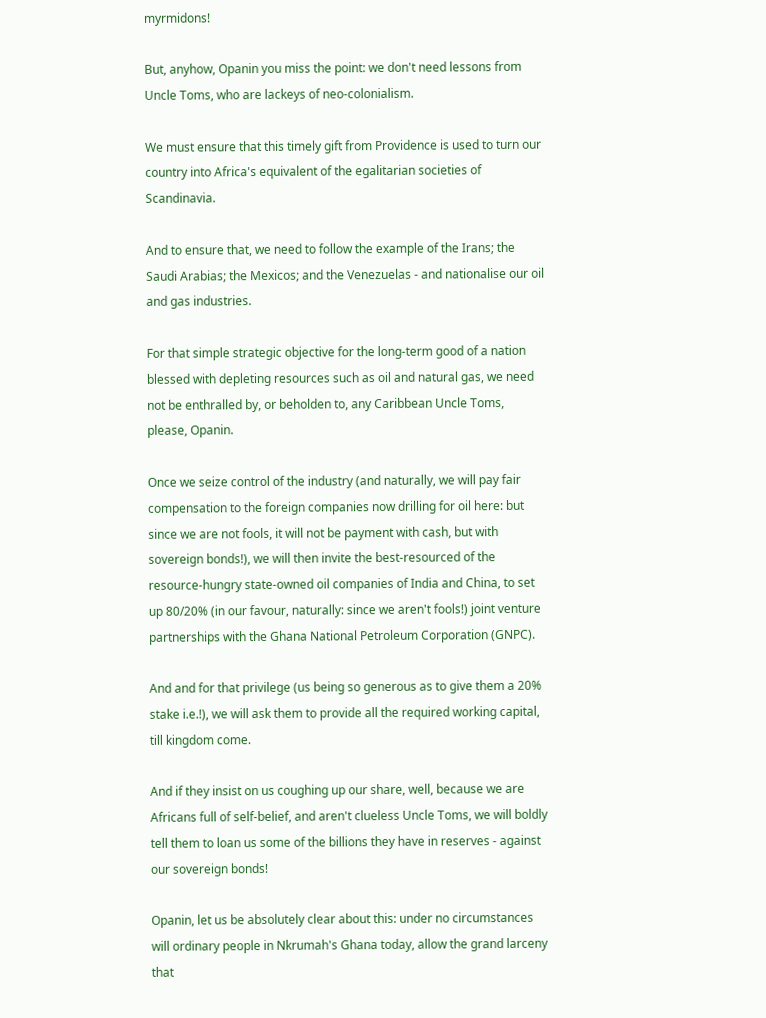myrmidons!

But, anyhow, Opanin you miss the point: we don't need lessons from Uncle Toms, who are lackeys of neo-colonialism.

We must ensure that this timely gift from Providence is used to turn our country into Africa's equivalent of the egalitarian societies of Scandinavia.

And to ensure that, we need to follow the example of the Irans; the Saudi Arabias; the Mexicos; and the Venezuelas - and nationalise our oil and gas industries.

For that simple strategic objective for the long-term good of a nation blessed with depleting resources such as oil and natural gas, we need not be enthralled by, or beholden to, any Caribbean Uncle Toms, please, Opanin.

Once we seize control of the industry (and naturally, we will pay fair compensation to the foreign companies now drilling for oil here: but since we are not fools, it will not be payment with cash, but with sovereign bonds!), we will then invite the best-resourced of the resource-hungry state-owned oil companies of India and China, to set up 80/20% (in our favour, naturally: since we aren't fools!) joint venture partnerships with the Ghana National Petroleum Corporation (GNPC).

And and for that privilege (us being so generous as to give them a 20% stake i.e.!), we will ask them to provide all the required working capital, till kingdom come.

And if they insist on us coughing up our share, well, because we are Africans full of self-belief, and aren't clueless Uncle Toms, we will boldly tell them to loan us some of the billions they have in reserves - against our sovereign bonds!

Opanin, let us be absolutely clear about this: under no circumstances will ordinary people in Nkrumah's Ghana today, allow the grand larceny that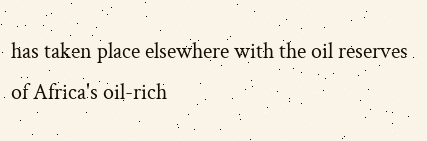has taken place elsewhere with the oil reserves of Africa's oil-rich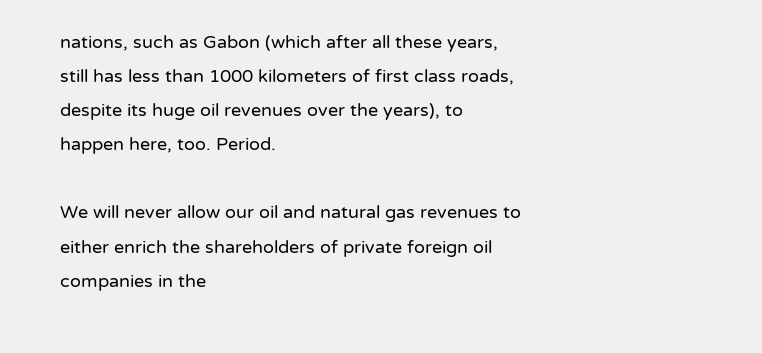nations, such as Gabon (which after all these years, still has less than 1000 kilometers of first class roads, despite its huge oil revenues over the years), to happen here, too. Period.

We will never allow our oil and natural gas revenues to either enrich the shareholders of private foreign oil companies in the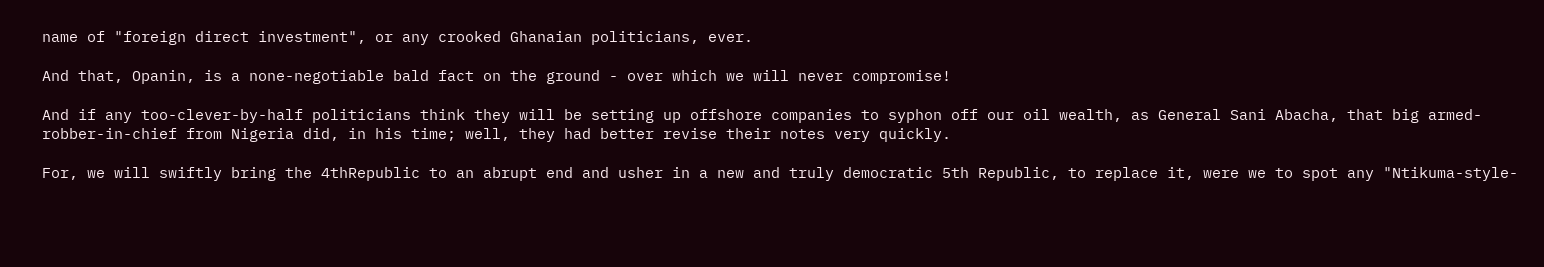name of "foreign direct investment", or any crooked Ghanaian politicians, ever.

And that, Opanin, is a none-negotiable bald fact on the ground - over which we will never compromise!

And if any too-clever-by-half politicians think they will be setting up offshore companies to syphon off our oil wealth, as General Sani Abacha, that big armed-robber-in-chief from Nigeria did, in his time; well, they had better revise their notes very quickly.

For, we will swiftly bring the 4thRepublic to an abrupt end and usher in a new and truly democratic 5th Republic, to replace it, were we to spot any "Ntikuma-style-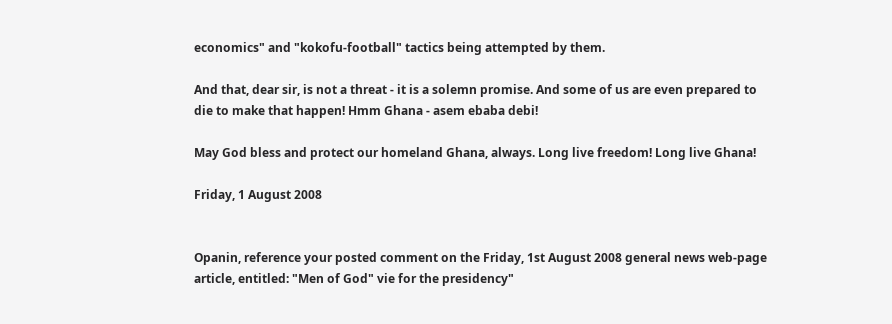economics" and "kokofu-football" tactics being attempted by them.

And that, dear sir, is not a threat - it is a solemn promise. And some of us are even prepared to die to make that happen! Hmm Ghana - asem ebaba debi!

May God bless and protect our homeland Ghana, always. Long live freedom! Long live Ghana!

Friday, 1 August 2008


Opanin, reference your posted comment on the Friday, 1st August 2008 general news web-page article, entitled: "Men of God" vie for the presidency"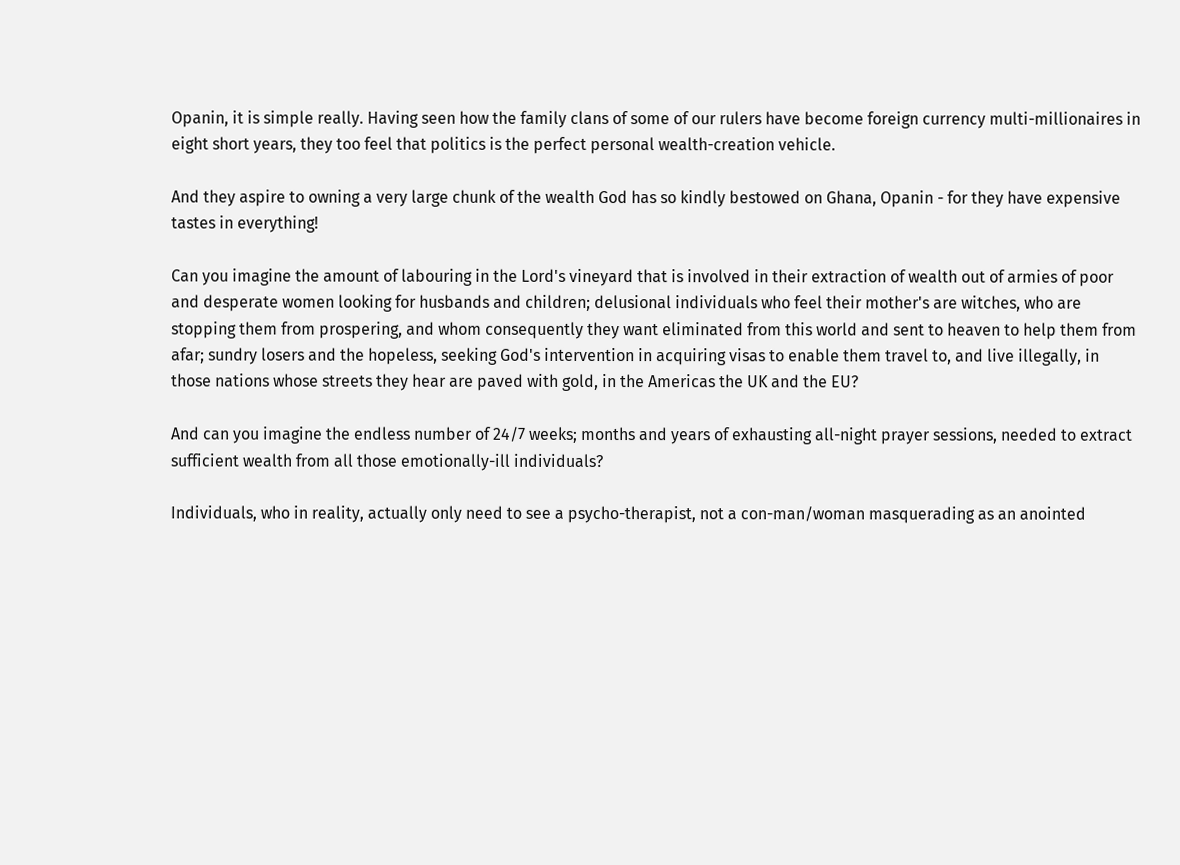Opanin, it is simple really. Having seen how the family clans of some of our rulers have become foreign currency multi-millionaires in eight short years, they too feel that politics is the perfect personal wealth-creation vehicle.

And they aspire to owning a very large chunk of the wealth God has so kindly bestowed on Ghana, Opanin - for they have expensive tastes in everything!

Can you imagine the amount of labouring in the Lord's vineyard that is involved in their extraction of wealth out of armies of poor and desperate women looking for husbands and children; delusional individuals who feel their mother's are witches, who are stopping them from prospering, and whom consequently they want eliminated from this world and sent to heaven to help them from afar; sundry losers and the hopeless, seeking God's intervention in acquiring visas to enable them travel to, and live illegally, in those nations whose streets they hear are paved with gold, in the Americas the UK and the EU?

And can you imagine the endless number of 24/7 weeks; months and years of exhausting all-night prayer sessions, needed to extract sufficient wealth from all those emotionally-ill individuals?

Individuals, who in reality, actually only need to see a psycho-therapist, not a con-man/woman masquerading as an anointed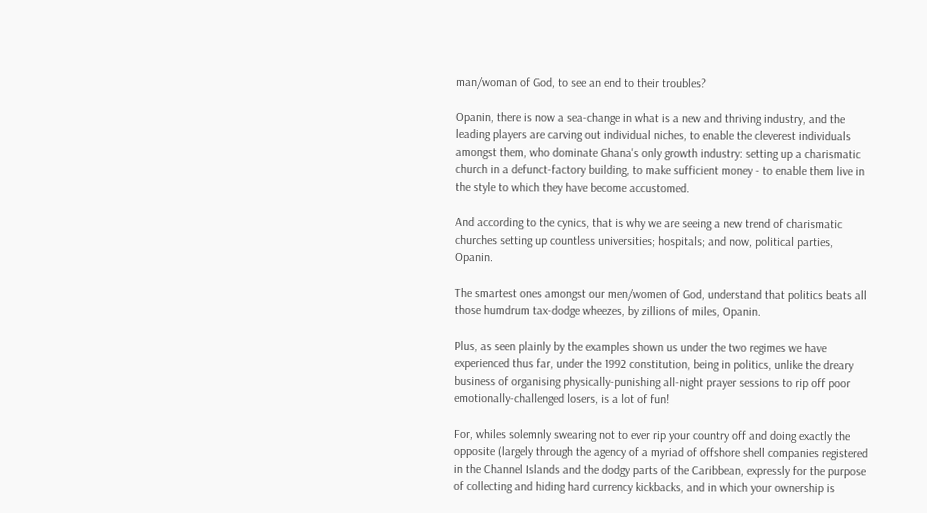man/woman of God, to see an end to their troubles?

Opanin, there is now a sea-change in what is a new and thriving industry, and the leading players are carving out individual niches, to enable the cleverest individuals amongst them, who dominate Ghana's only growth industry: setting up a charismatic church in a defunct-factory building, to make sufficient money - to enable them live in the style to which they have become accustomed.

And according to the cynics, that is why we are seeing a new trend of charismatic churches setting up countless universities; hospitals; and now, political parties, Opanin.

The smartest ones amongst our men/women of God, understand that politics beats all those humdrum tax-dodge wheezes, by zillions of miles, Opanin.

Plus, as seen plainly by the examples shown us under the two regimes we have experienced thus far, under the 1992 constitution, being in politics, unlike the dreary business of organising physically-punishing all-night prayer sessions to rip off poor emotionally-challenged losers, is a lot of fun!

For, whiles solemnly swearing not to ever rip your country off and doing exactly the opposite (largely through the agency of a myriad of offshore shell companies registered in the Channel Islands and the dodgy parts of the Caribbean, expressly for the purpose of collecting and hiding hard currency kickbacks, and in which your ownership is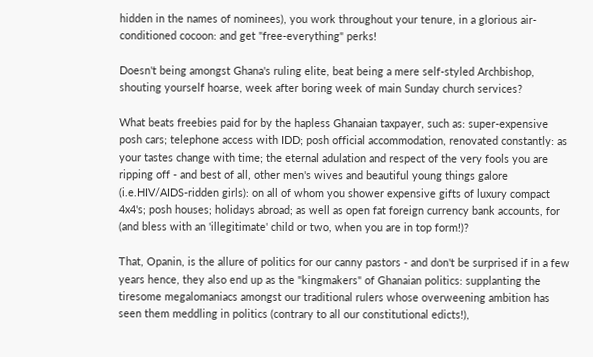hidden in the names of nominees), you work throughout your tenure, in a glorious air-conditioned cocoon: and get "free-everything" perks!

Doesn't being amongst Ghana's ruling elite, beat being a mere self-styled Archbishop, shouting yourself hoarse, week after boring week of main Sunday church services?

What beats freebies paid for by the hapless Ghanaian taxpayer, such as: super-expensive posh cars; telephone access with IDD; posh official accommodation, renovated constantly: as your tastes change with time; the eternal adulation and respect of the very fools you are ripping off - and best of all, other men's wives and beautiful young things galore (i.e.HIV/AIDS-ridden girls): on all of whom you shower expensive gifts of luxury compact 4x4's; posh houses; holidays abroad; as well as open fat foreign currency bank accounts, for (and bless with an 'illegitimate' child or two, when you are in top form!)?

That, Opanin, is the allure of politics for our canny pastors - and don't be surprised if in a few years hence, they also end up as the "kingmakers" of Ghanaian politics: supplanting the tiresome megalomaniacs amongst our traditional rulers whose overweening ambition has seen them meddling in politics (contrary to all our constitutional edicts!),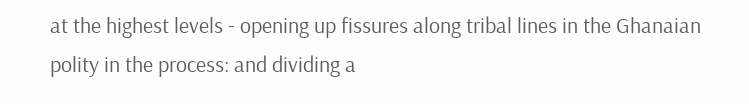at the highest levels - opening up fissures along tribal lines in the Ghanaian polity in the process: and dividing a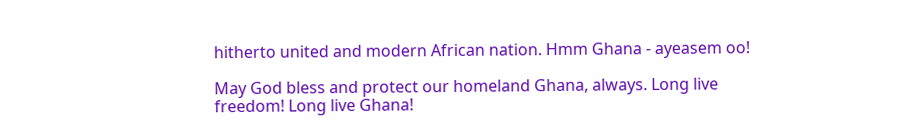hitherto united and modern African nation. Hmm Ghana - ayeasem oo!

May God bless and protect our homeland Ghana, always. Long live freedom! Long live Ghana!